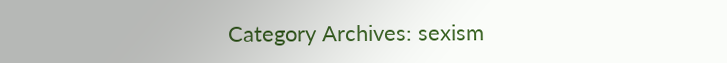Category Archives: sexism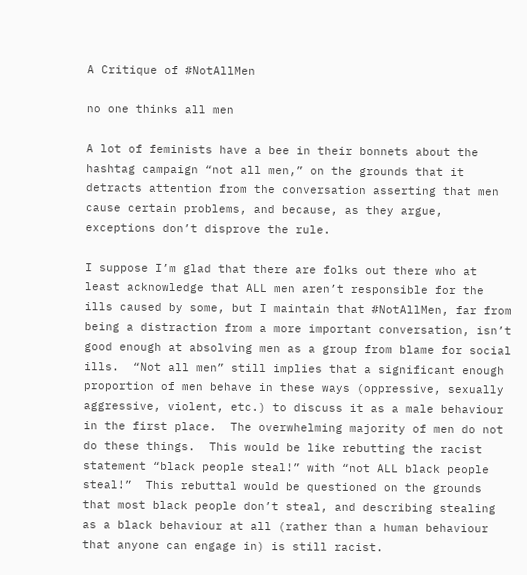A Critique of #NotAllMen

no one thinks all men

A lot of feminists have a bee in their bonnets about the hashtag campaign “not all men,” on the grounds that it detracts attention from the conversation asserting that men cause certain problems, and because, as they argue, exceptions don’t disprove the rule.

I suppose I’m glad that there are folks out there who at least acknowledge that ALL men aren’t responsible for the ills caused by some, but I maintain that #NotAllMen, far from being a distraction from a more important conversation, isn’t good enough at absolving men as a group from blame for social ills.  “Not all men” still implies that a significant enough proportion of men behave in these ways (oppressive, sexually aggressive, violent, etc.) to discuss it as a male behaviour in the first place.  The overwhelming majority of men do not do these things.  This would be like rebutting the racist statement “black people steal!” with “not ALL black people steal!”  This rebuttal would be questioned on the grounds that most black people don’t steal, and describing stealing as a black behaviour at all (rather than a human behaviour that anyone can engage in) is still racist.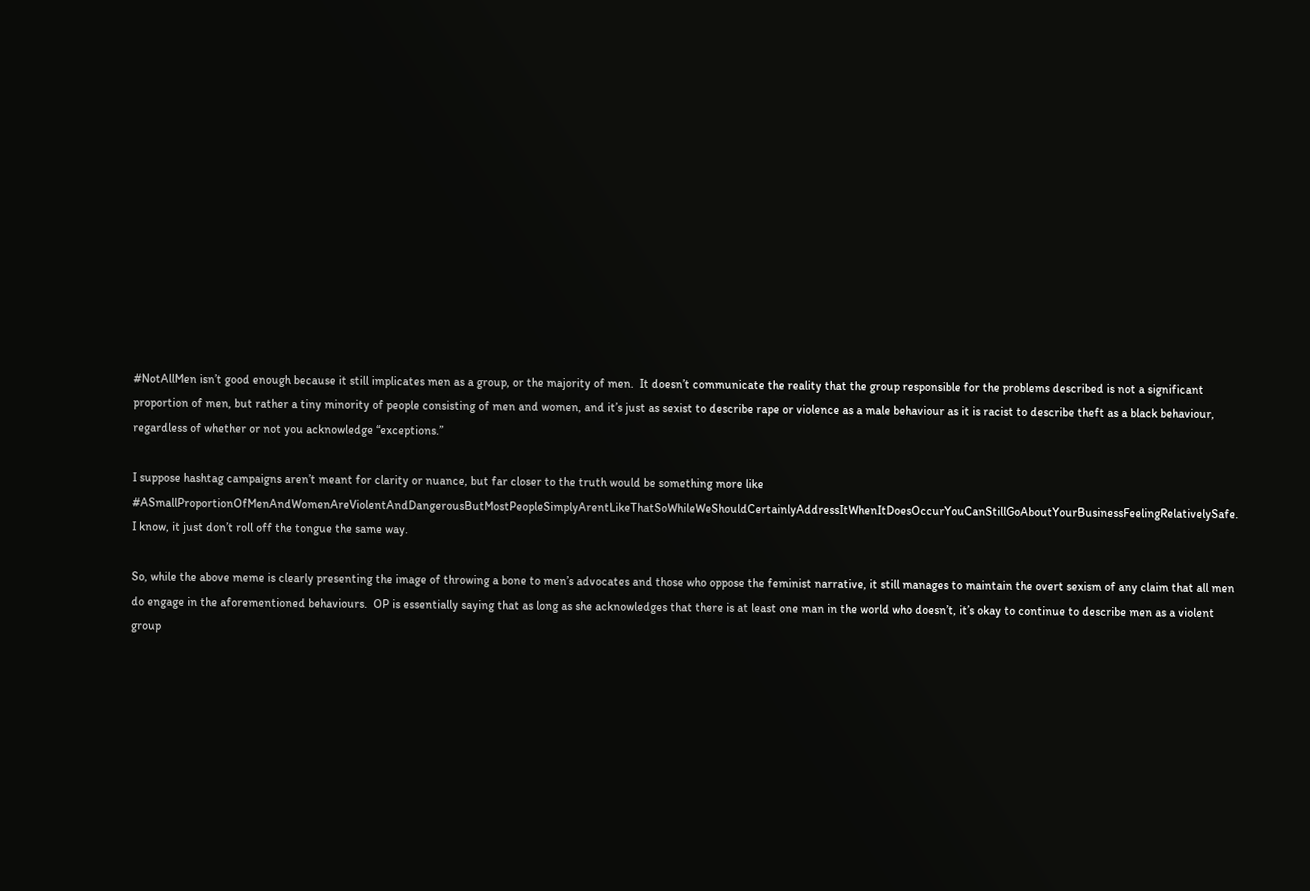#NotAllMen isn’t good enough because it still implicates men as a group, or the majority of men.  It doesn’t communicate the reality that the group responsible for the problems described is not a significant proportion of men, but rather a tiny minority of people consisting of men and women, and it’s just as sexist to describe rape or violence as a male behaviour as it is racist to describe theft as a black behaviour, regardless of whether or not you acknowledge “exceptions.”

I suppose hashtag campaigns aren’t meant for clarity or nuance, but far closer to the truth would be something more like #ASmallProportionOfMenAndWomenAreViolentAndDangerousButMostPeopleSimplyArentLikeThatSoWhileWeShouldCertainlyAddressItWhenItDoesOccurYouCanStillGoAboutYourBusinessFeelingRelativelySafe.  I know, it just don’t roll off the tongue the same way.

So, while the above meme is clearly presenting the image of throwing a bone to men’s advocates and those who oppose the feminist narrative, it still manages to maintain the overt sexism of any claim that all men do engage in the aforementioned behaviours.  OP is essentially saying that as long as she acknowledges that there is at least one man in the world who doesn’t, it’s okay to continue to describe men as a violent group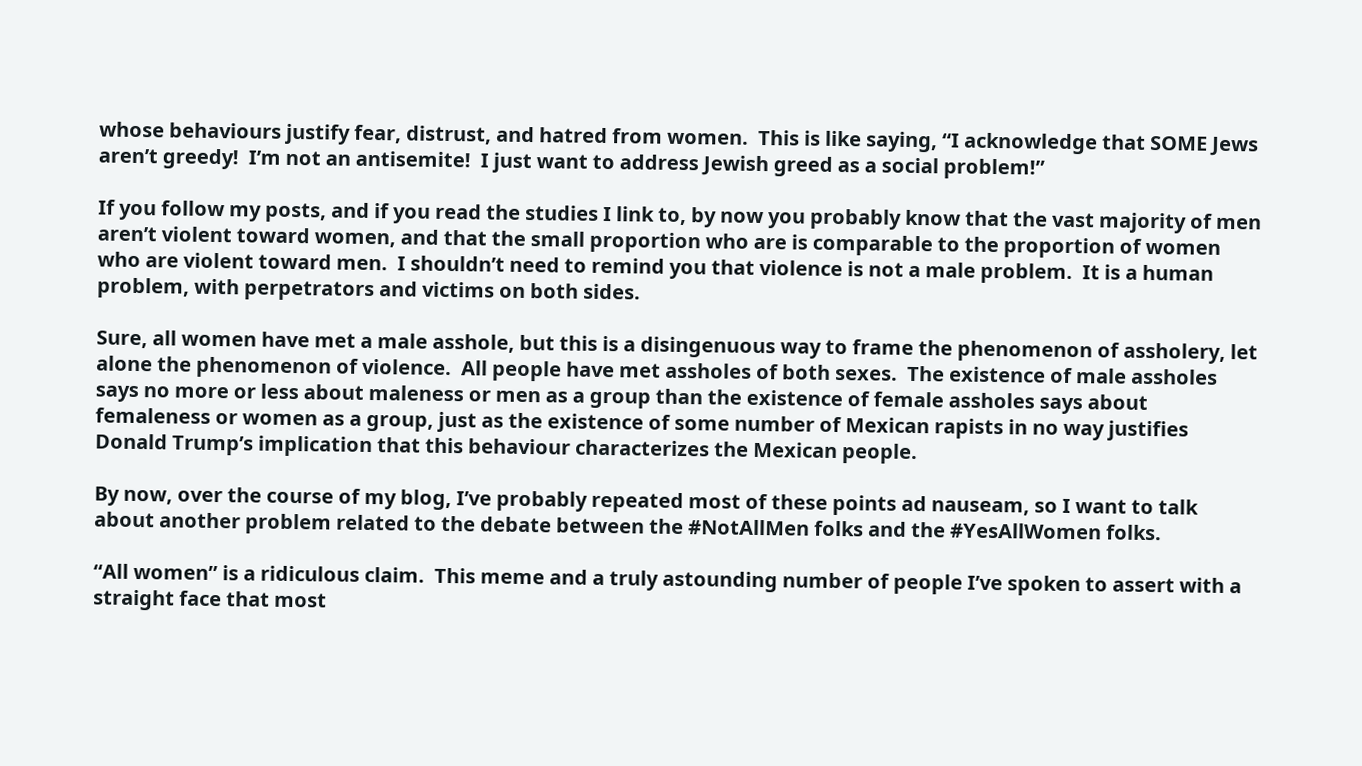whose behaviours justify fear, distrust, and hatred from women.  This is like saying, “I acknowledge that SOME Jews aren’t greedy!  I’m not an antisemite!  I just want to address Jewish greed as a social problem!”

If you follow my posts, and if you read the studies I link to, by now you probably know that the vast majority of men aren’t violent toward women, and that the small proportion who are is comparable to the proportion of women who are violent toward men.  I shouldn’t need to remind you that violence is not a male problem.  It is a human problem, with perpetrators and victims on both sides.

Sure, all women have met a male asshole, but this is a disingenuous way to frame the phenomenon of assholery, let alone the phenomenon of violence.  All people have met assholes of both sexes.  The existence of male assholes says no more or less about maleness or men as a group than the existence of female assholes says about femaleness or women as a group, just as the existence of some number of Mexican rapists in no way justifies Donald Trump’s implication that this behaviour characterizes the Mexican people.

By now, over the course of my blog, I’ve probably repeated most of these points ad nauseam, so I want to talk about another problem related to the debate between the #NotAllMen folks and the #YesAllWomen folks.

“All women” is a ridiculous claim.  This meme and a truly astounding number of people I’ve spoken to assert with a straight face that most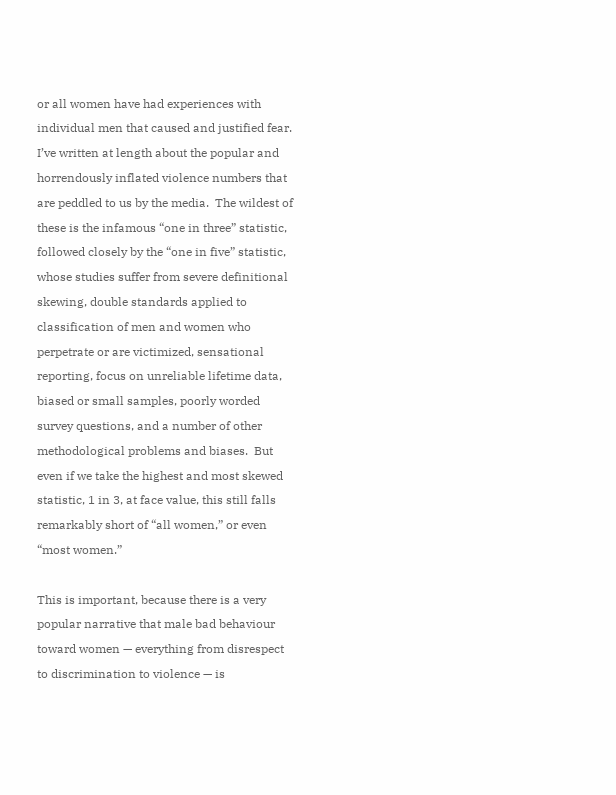or all women have had experiences with individual men that caused and justified fear.  I’ve written at length about the popular and horrendously inflated violence numbers that are peddled to us by the media.  The wildest of these is the infamous “one in three” statistic, followed closely by the “one in five” statistic, whose studies suffer from severe definitional skewing, double standards applied to classification of men and women who perpetrate or are victimized, sensational reporting, focus on unreliable lifetime data, biased or small samples, poorly worded survey questions, and a number of other methodological problems and biases.  But even if we take the highest and most skewed statistic, 1 in 3, at face value, this still falls remarkably short of “all women,” or even “most women.”

This is important, because there is a very popular narrative that male bad behaviour toward women — everything from disrespect to discrimination to violence — is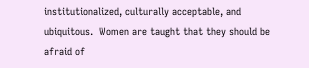institutionalized, culturally acceptable, and ubiquitous.  Women are taught that they should be afraid of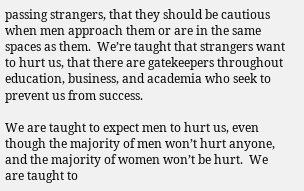passing strangers, that they should be cautious when men approach them or are in the same spaces as them.  We’re taught that strangers want to hurt us, that there are gatekeepers throughout education, business, and academia who seek to prevent us from success.

We are taught to expect men to hurt us, even though the majority of men won’t hurt anyone, and the majority of women won’t be hurt.  We are taught to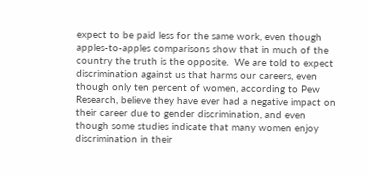expect to be paid less for the same work, even though apples-to-apples comparisons show that in much of the country the truth is the opposite.  We are told to expect discrimination against us that harms our careers, even though only ten percent of women, according to Pew Research, believe they have ever had a negative impact on their career due to gender discrimination, and even though some studies indicate that many women enjoy discrimination in their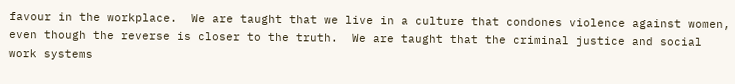favour in the workplace.  We are taught that we live in a culture that condones violence against women, even though the reverse is closer to the truth.  We are taught that the criminal justice and social work systems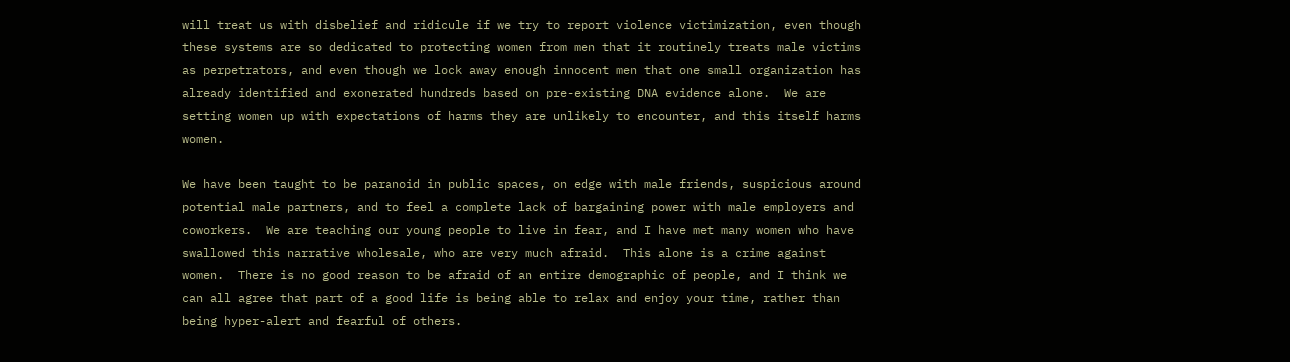will treat us with disbelief and ridicule if we try to report violence victimization, even though these systems are so dedicated to protecting women from men that it routinely treats male victims as perpetrators, and even though we lock away enough innocent men that one small organization has already identified and exonerated hundreds based on pre-existing DNA evidence alone.  We are setting women up with expectations of harms they are unlikely to encounter, and this itself harms women.

We have been taught to be paranoid in public spaces, on edge with male friends, suspicious around potential male partners, and to feel a complete lack of bargaining power with male employers and coworkers.  We are teaching our young people to live in fear, and I have met many women who have swallowed this narrative wholesale, who are very much afraid.  This alone is a crime against women.  There is no good reason to be afraid of an entire demographic of people, and I think we can all agree that part of a good life is being able to relax and enjoy your time, rather than being hyper-alert and fearful of others.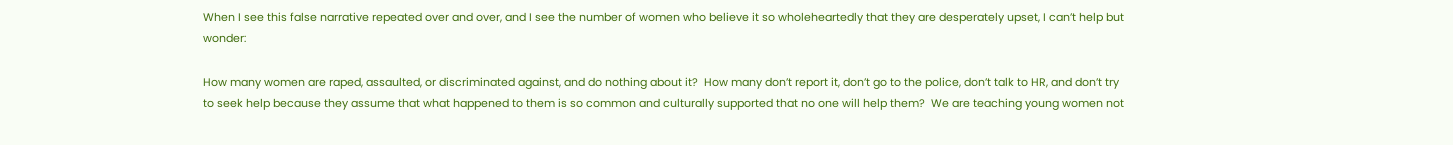When I see this false narrative repeated over and over, and I see the number of women who believe it so wholeheartedly that they are desperately upset, I can’t help but wonder:

How many women are raped, assaulted, or discriminated against, and do nothing about it?  How many don’t report it, don’t go to the police, don’t talk to HR, and don’t try to seek help because they assume that what happened to them is so common and culturally supported that no one will help them?  We are teaching young women not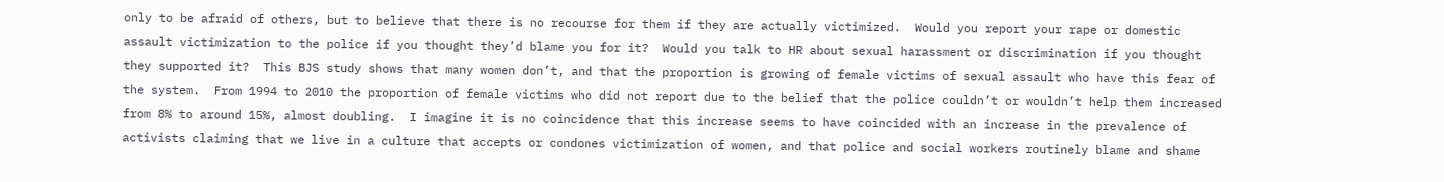only to be afraid of others, but to believe that there is no recourse for them if they are actually victimized.  Would you report your rape or domestic assault victimization to the police if you thought they’d blame you for it?  Would you talk to HR about sexual harassment or discrimination if you thought they supported it?  This BJS study shows that many women don’t, and that the proportion is growing of female victims of sexual assault who have this fear of the system.  From 1994 to 2010 the proportion of female victims who did not report due to the belief that the police couldn’t or wouldn’t help them increased from 8% to around 15%, almost doubling.  I imagine it is no coincidence that this increase seems to have coincided with an increase in the prevalence of activists claiming that we live in a culture that accepts or condones victimization of women, and that police and social workers routinely blame and shame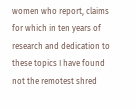women who report, claims for which in ten years of research and dedication to these topics I have found not the remotest shred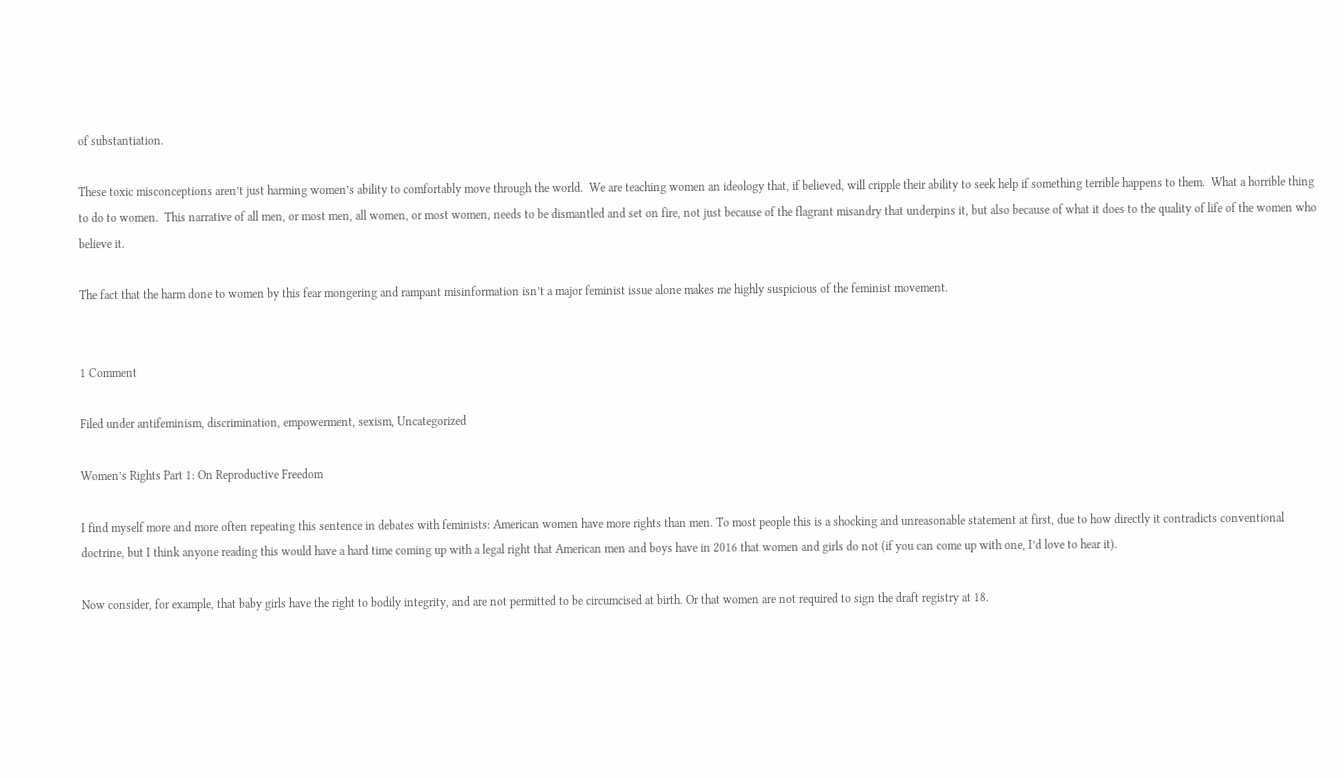of substantiation.

These toxic misconceptions aren’t just harming women’s ability to comfortably move through the world.  We are teaching women an ideology that, if believed, will cripple their ability to seek help if something terrible happens to them.  What a horrible thing to do to women.  This narrative of all men, or most men, all women, or most women, needs to be dismantled and set on fire, not just because of the flagrant misandry that underpins it, but also because of what it does to the quality of life of the women who believe it.

The fact that the harm done to women by this fear mongering and rampant misinformation isn’t a major feminist issue alone makes me highly suspicious of the feminist movement.


1 Comment

Filed under antifeminism, discrimination, empowerment, sexism, Uncategorized

Women’s Rights Part 1: On Reproductive Freedom

I find myself more and more often repeating this sentence in debates with feminists: American women have more rights than men. To most people this is a shocking and unreasonable statement at first, due to how directly it contradicts conventional doctrine, but I think anyone reading this would have a hard time coming up with a legal right that American men and boys have in 2016 that women and girls do not (if you can come up with one, I’d love to hear it).

Now consider, for example, that baby girls have the right to bodily integrity, and are not permitted to be circumcised at birth. Or that women are not required to sign the draft registry at 18.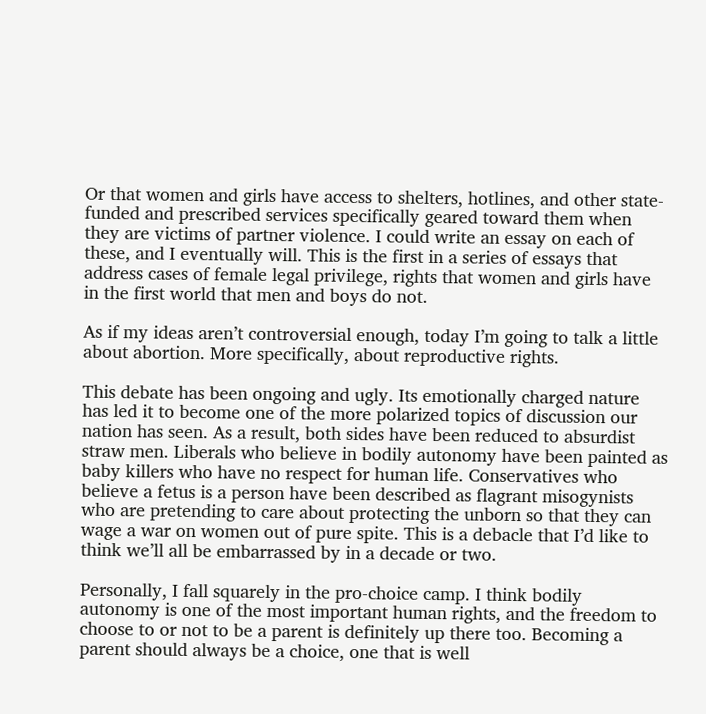Or that women and girls have access to shelters, hotlines, and other state-funded and prescribed services specifically geared toward them when they are victims of partner violence. I could write an essay on each of these, and I eventually will. This is the first in a series of essays that address cases of female legal privilege, rights that women and girls have in the first world that men and boys do not.

As if my ideas aren’t controversial enough, today I’m going to talk a little about abortion. More specifically, about reproductive rights.

This debate has been ongoing and ugly. Its emotionally charged nature has led it to become one of the more polarized topics of discussion our nation has seen. As a result, both sides have been reduced to absurdist straw men. Liberals who believe in bodily autonomy have been painted as baby killers who have no respect for human life. Conservatives who believe a fetus is a person have been described as flagrant misogynists who are pretending to care about protecting the unborn so that they can wage a war on women out of pure spite. This is a debacle that I’d like to think we’ll all be embarrassed by in a decade or two.

Personally, I fall squarely in the pro-choice camp. I think bodily autonomy is one of the most important human rights, and the freedom to choose to or not to be a parent is definitely up there too. Becoming a parent should always be a choice, one that is well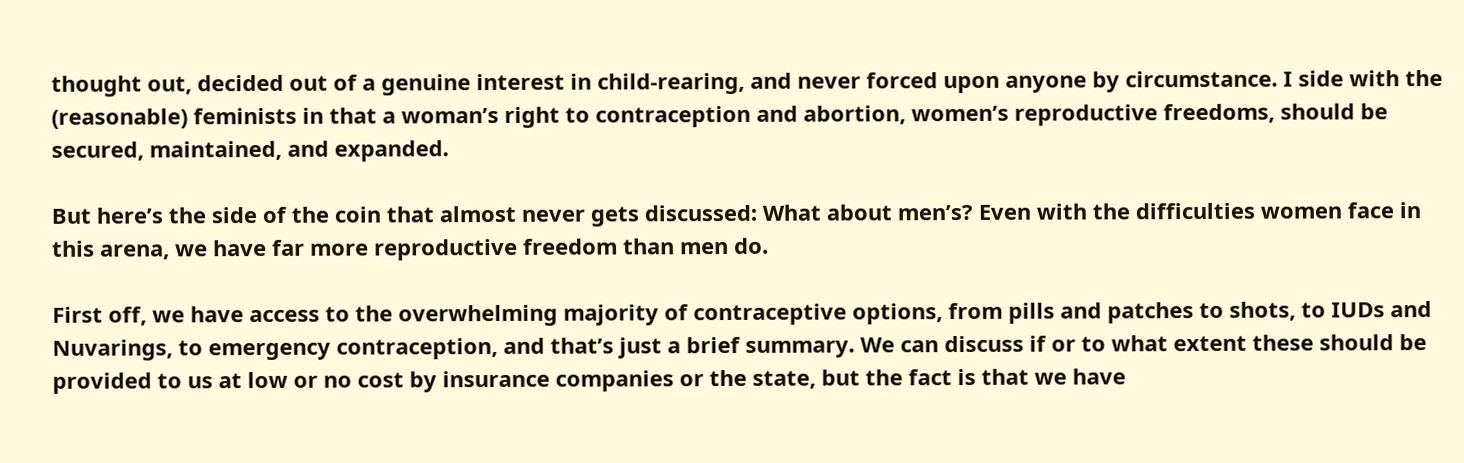thought out, decided out of a genuine interest in child-rearing, and never forced upon anyone by circumstance. I side with the (reasonable) feminists in that a woman’s right to contraception and abortion, women’s reproductive freedoms, should be secured, maintained, and expanded.

But here’s the side of the coin that almost never gets discussed: What about men’s? Even with the difficulties women face in this arena, we have far more reproductive freedom than men do.

First off, we have access to the overwhelming majority of contraceptive options, from pills and patches to shots, to IUDs and Nuvarings, to emergency contraception, and that’s just a brief summary. We can discuss if or to what extent these should be provided to us at low or no cost by insurance companies or the state, but the fact is that we have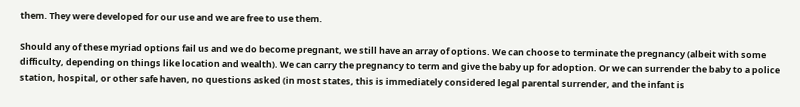them. They were developed for our use and we are free to use them.

Should any of these myriad options fail us and we do become pregnant, we still have an array of options. We can choose to terminate the pregnancy (albeit with some difficulty, depending on things like location and wealth). We can carry the pregnancy to term and give the baby up for adoption. Or we can surrender the baby to a police station, hospital, or other safe haven, no questions asked (in most states, this is immediately considered legal parental surrender, and the infant is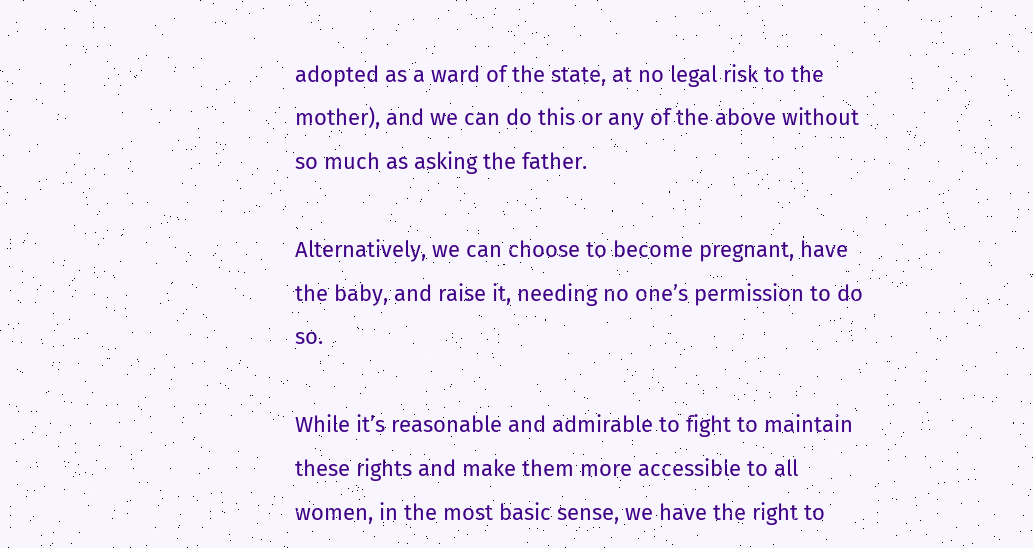adopted as a ward of the state, at no legal risk to the mother), and we can do this or any of the above without so much as asking the father.

Alternatively, we can choose to become pregnant, have the baby, and raise it, needing no one’s permission to do so.

While it’s reasonable and admirable to fight to maintain these rights and make them more accessible to all women, in the most basic sense, we have the right to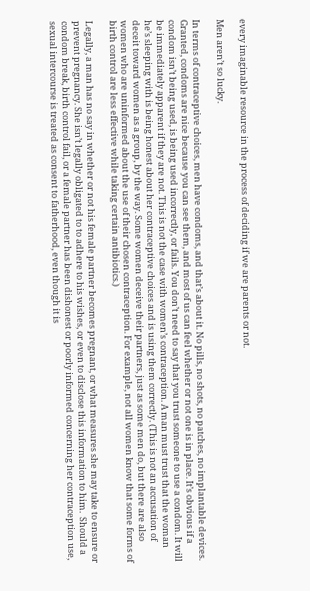every imaginable resource in the process of deciding if we are parents or not.

Men aren’t so lucky.

In terms of contraceptive choices, men have condoms, and that’s about it. No pills, no shots, no patches, no implantable devices.  Granted, condoms are nice because you can see them, and most of us can feel whether or not one is in place. It’s obvious if a condom isn’t being used, is being used incorrectly, or fails. You don’t need to say that you trust someone to use a condom. It will be immediately apparent if they are not. This is not the case with women’s contraception. A man must trust that the woman he’s sleeping with is being honest about her contraceptive choices and is using them correctly. (This is not an accusation of deceit toward women as a group, by the way. Some women deceive their partners, just as some men do, but there are also women who are uninformed about the use of their chosen contraception. For example, not all women know that some forms of birth control are less effective while taking certain antibiotics.)

Legally, a man has no say in whether or not his female partner becomes pregnant, or what measures she may take to ensure or prevent pregnancy. She isn’t legally obligated to to adhere to his wishes, or even to disclose this information to him.  Should a condom break, birth control fail, or a female partner has been dishonest or poorly informed concerning her contraception use, sexual intercourse is treated as consent to fatherhood, even though it is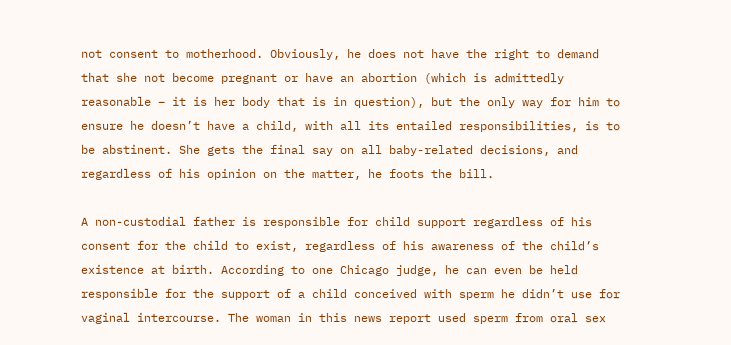not consent to motherhood. Obviously, he does not have the right to demand that she not become pregnant or have an abortion (which is admittedly reasonable – it is her body that is in question), but the only way for him to ensure he doesn’t have a child, with all its entailed responsibilities, is to be abstinent. She gets the final say on all baby-related decisions, and regardless of his opinion on the matter, he foots the bill.

A non-custodial father is responsible for child support regardless of his consent for the child to exist, regardless of his awareness of the child’s existence at birth. According to one Chicago judge, he can even be held responsible for the support of a child conceived with sperm he didn’t use for vaginal intercourse. The woman in this news report used sperm from oral sex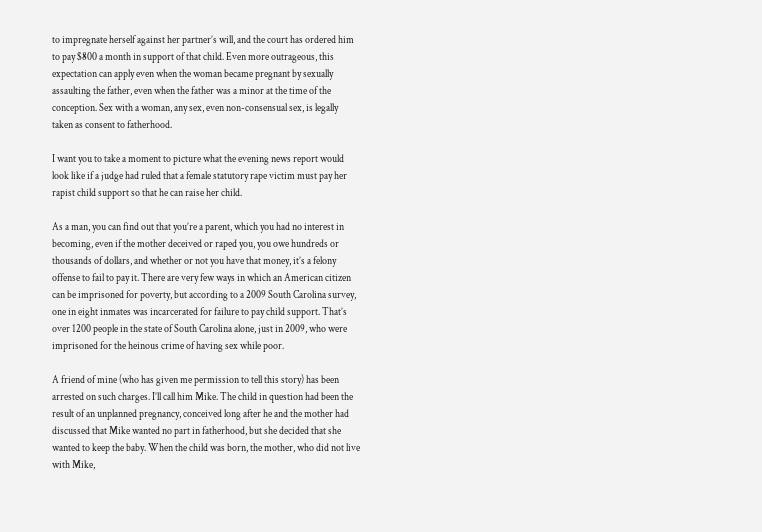to impregnate herself against her partner’s will, and the court has ordered him to pay $800 a month in support of that child. Even more outrageous, this expectation can apply even when the woman became pregnant by sexually assaulting the father, even when the father was a minor at the time of the conception. Sex with a woman, any sex, even non-consensual sex, is legally taken as consent to fatherhood.

I want you to take a moment to picture what the evening news report would look like if a judge had ruled that a female statutory rape victim must pay her rapist child support so that he can raise her child.

As a man, you can find out that you’re a parent, which you had no interest in becoming, even if the mother deceived or raped you, you owe hundreds or thousands of dollars, and whether or not you have that money, it’s a felony offense to fail to pay it. There are very few ways in which an American citizen can be imprisoned for poverty, but according to a 2009 South Carolina survey, one in eight inmates was incarcerated for failure to pay child support. That’s over 1200 people in the state of South Carolina alone, just in 2009, who were imprisoned for the heinous crime of having sex while poor.

A friend of mine (who has given me permission to tell this story) has been arrested on such charges. I’ll call him Mike. The child in question had been the result of an unplanned pregnancy, conceived long after he and the mother had discussed that Mike wanted no part in fatherhood, but she decided that she wanted to keep the baby. When the child was born, the mother, who did not live with Mike,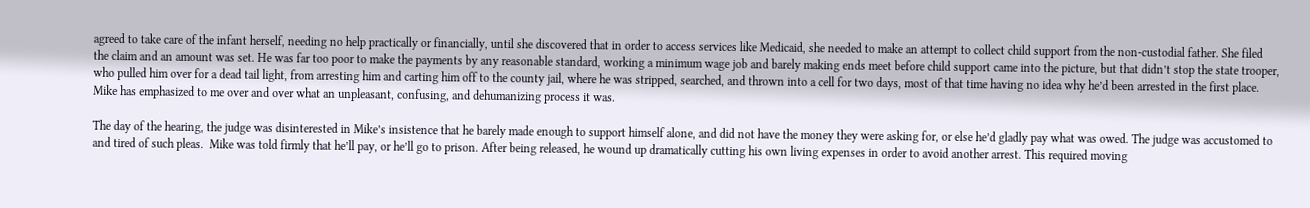agreed to take care of the infant herself, needing no help practically or financially, until she discovered that in order to access services like Medicaid, she needed to make an attempt to collect child support from the non-custodial father. She filed the claim and an amount was set. He was far too poor to make the payments by any reasonable standard, working a minimum wage job and barely making ends meet before child support came into the picture, but that didn’t stop the state trooper, who pulled him over for a dead tail light, from arresting him and carting him off to the county jail, where he was stripped, searched, and thrown into a cell for two days, most of that time having no idea why he’d been arrested in the first place. Mike has emphasized to me over and over what an unpleasant, confusing, and dehumanizing process it was.

The day of the hearing, the judge was disinterested in Mike’s insistence that he barely made enough to support himself alone, and did not have the money they were asking for, or else he’d gladly pay what was owed. The judge was accustomed to and tired of such pleas.  Mike was told firmly that he’ll pay, or he’ll go to prison. After being released, he wound up dramatically cutting his own living expenses in order to avoid another arrest. This required moving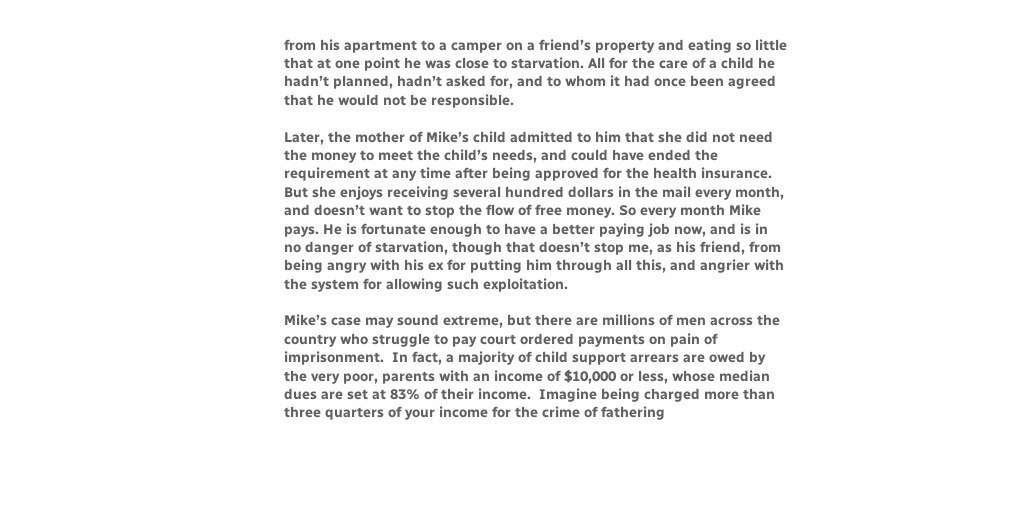from his apartment to a camper on a friend’s property and eating so little that at one point he was close to starvation. All for the care of a child he hadn’t planned, hadn’t asked for, and to whom it had once been agreed that he would not be responsible.

Later, the mother of Mike’s child admitted to him that she did not need the money to meet the child’s needs, and could have ended the requirement at any time after being approved for the health insurance. But she enjoys receiving several hundred dollars in the mail every month, and doesn’t want to stop the flow of free money. So every month Mike pays. He is fortunate enough to have a better paying job now, and is in no danger of starvation, though that doesn’t stop me, as his friend, from being angry with his ex for putting him through all this, and angrier with the system for allowing such exploitation.

Mike’s case may sound extreme, but there are millions of men across the country who struggle to pay court ordered payments on pain of imprisonment.  In fact, a majority of child support arrears are owed by the very poor, parents with an income of $10,000 or less, whose median dues are set at 83% of their income.  Imagine being charged more than three quarters of your income for the crime of fathering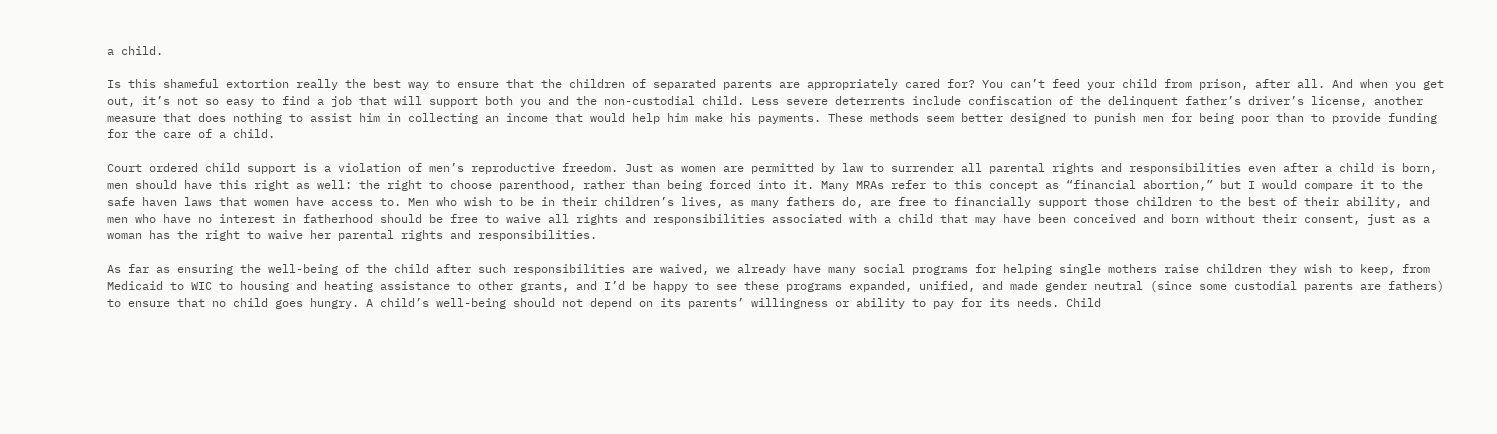a child.

Is this shameful extortion really the best way to ensure that the children of separated parents are appropriately cared for? You can’t feed your child from prison, after all. And when you get out, it’s not so easy to find a job that will support both you and the non-custodial child. Less severe deterrents include confiscation of the delinquent father’s driver’s license, another measure that does nothing to assist him in collecting an income that would help him make his payments. These methods seem better designed to punish men for being poor than to provide funding for the care of a child.

Court ordered child support is a violation of men’s reproductive freedom. Just as women are permitted by law to surrender all parental rights and responsibilities even after a child is born, men should have this right as well: the right to choose parenthood, rather than being forced into it. Many MRAs refer to this concept as “financial abortion,” but I would compare it to the safe haven laws that women have access to. Men who wish to be in their children’s lives, as many fathers do, are free to financially support those children to the best of their ability, and men who have no interest in fatherhood should be free to waive all rights and responsibilities associated with a child that may have been conceived and born without their consent, just as a woman has the right to waive her parental rights and responsibilities.

As far as ensuring the well-being of the child after such responsibilities are waived, we already have many social programs for helping single mothers raise children they wish to keep, from Medicaid to WIC to housing and heating assistance to other grants, and I’d be happy to see these programs expanded, unified, and made gender neutral (since some custodial parents are fathers) to ensure that no child goes hungry. A child’s well-being should not depend on its parents’ willingness or ability to pay for its needs. Child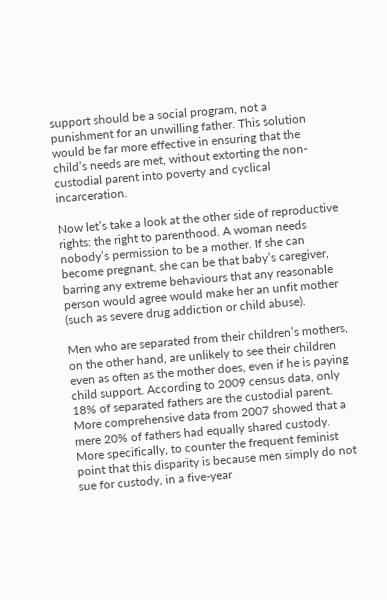support should be a social program, not a punishment for an unwilling father. This solution would be far more effective in ensuring that the child’s needs are met, without extorting the non-custodial parent into poverty and cyclical incarceration.

Now let’s take a look at the other side of reproductive rights: the right to parenthood. A woman needs nobody’s permission to be a mother. If she can become pregnant, she can be that baby’s caregiver, barring any extreme behaviours that any reasonable person would agree would make her an unfit mother (such as severe drug addiction or child abuse).

Men who are separated from their children’s mothers, on the other hand, are unlikely to see their children even as often as the mother does, even if he is paying child support. According to 2009 census data, only 18% of separated fathers are the custodial parent. More comprehensive data from 2007 showed that a mere 20% of fathers had equally shared custody.  More specifically, to counter the frequent feminist point that this disparity is because men simply do not sue for custody, in a five-year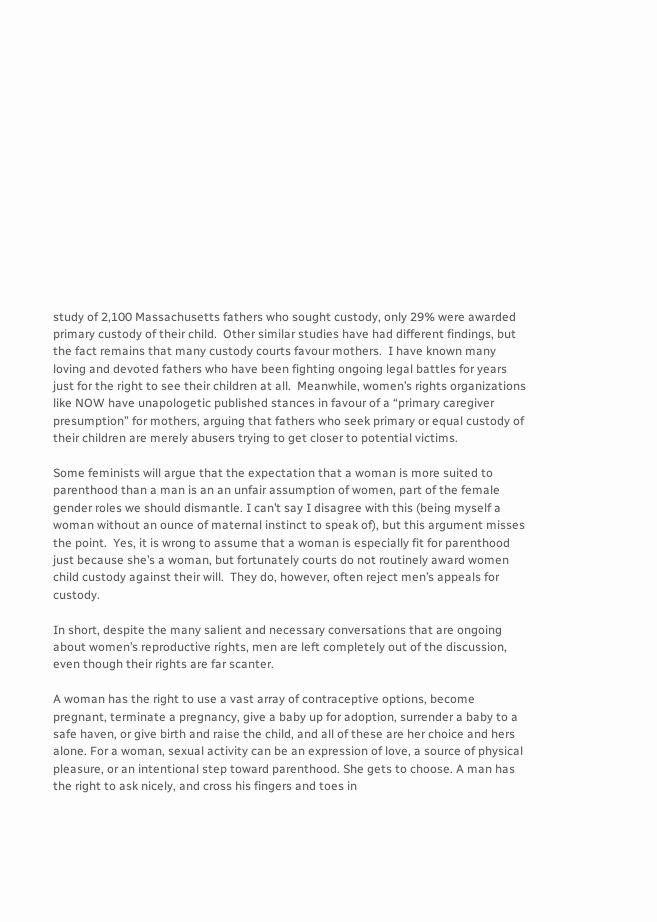study of 2,100 Massachusetts fathers who sought custody, only 29% were awarded primary custody of their child.  Other similar studies have had different findings, but the fact remains that many custody courts favour mothers.  I have known many loving and devoted fathers who have been fighting ongoing legal battles for years just for the right to see their children at all.  Meanwhile, women’s rights organizations like NOW have unapologetic published stances in favour of a “primary caregiver presumption” for mothers, arguing that fathers who seek primary or equal custody of their children are merely abusers trying to get closer to potential victims.

Some feminists will argue that the expectation that a woman is more suited to parenthood than a man is an an unfair assumption of women, part of the female gender roles we should dismantle. I can’t say I disagree with this (being myself a woman without an ounce of maternal instinct to speak of), but this argument misses the point.  Yes, it is wrong to assume that a woman is especially fit for parenthood just because she’s a woman, but fortunately courts do not routinely award women child custody against their will.  They do, however, often reject men’s appeals for custody.

In short, despite the many salient and necessary conversations that are ongoing about women’s reproductive rights, men are left completely out of the discussion, even though their rights are far scanter.

A woman has the right to use a vast array of contraceptive options, become pregnant, terminate a pregnancy, give a baby up for adoption, surrender a baby to a safe haven, or give birth and raise the child, and all of these are her choice and hers alone. For a woman, sexual activity can be an expression of love, a source of physical pleasure, or an intentional step toward parenthood. She gets to choose. A man has the right to ask nicely, and cross his fingers and toes in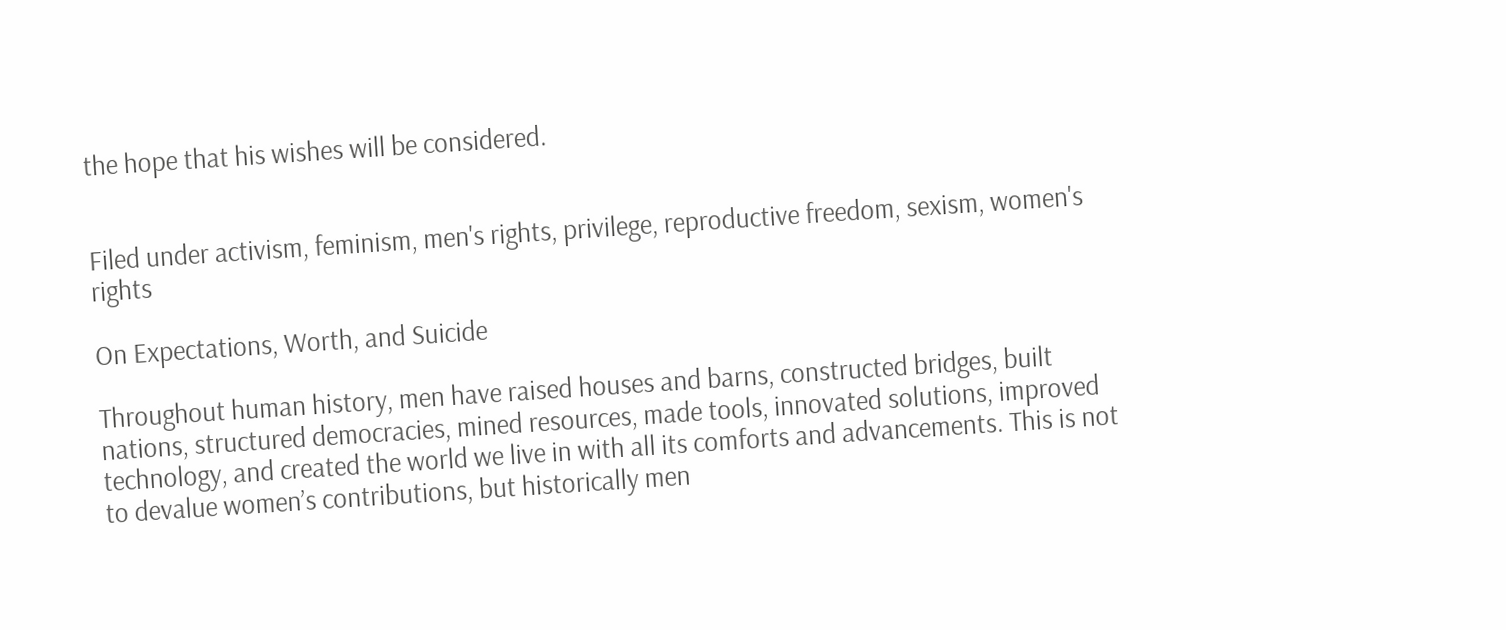the hope that his wishes will be considered.


Filed under activism, feminism, men's rights, privilege, reproductive freedom, sexism, women's rights

On Expectations, Worth, and Suicide

Throughout human history, men have raised houses and barns, constructed bridges, built nations, structured democracies, mined resources, made tools, innovated solutions, improved technology, and created the world we live in with all its comforts and advancements. This is not to devalue women’s contributions, but historically men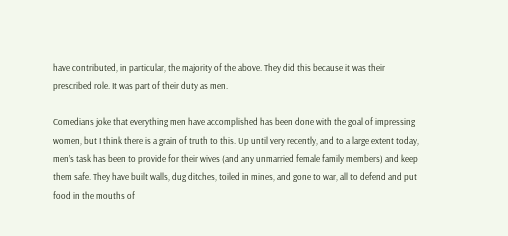have contributed, in particular, the majority of the above. They did this because it was their prescribed role. It was part of their duty as men.

Comedians joke that everything men have accomplished has been done with the goal of impressing women, but I think there is a grain of truth to this. Up until very recently, and to a large extent today, men’s task has been to provide for their wives (and any unmarried female family members) and keep them safe. They have built walls, dug ditches, toiled in mines, and gone to war, all to defend and put food in the mouths of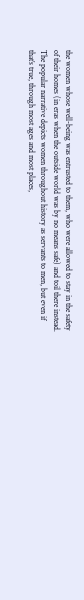the women whose well-being was entrusted to them, who were allowed to stay in the safety of their homes (in eras when the outside world was by no means safe) and toil there instead. The popular narrative depicts women throughout history as servants to men, but even if that’s true, through most ages and most places,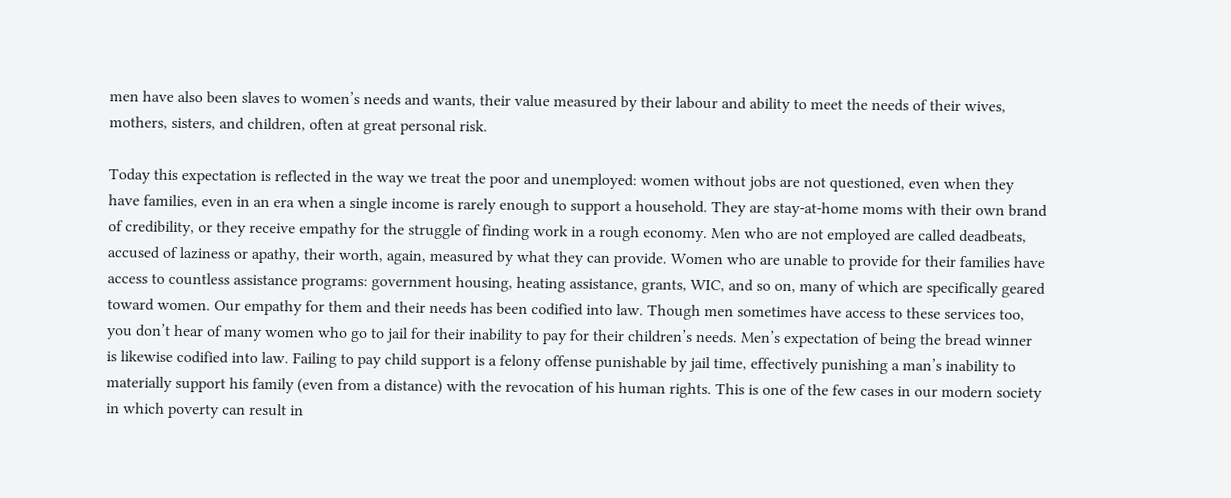men have also been slaves to women’s needs and wants, their value measured by their labour and ability to meet the needs of their wives, mothers, sisters, and children, often at great personal risk.

Today this expectation is reflected in the way we treat the poor and unemployed: women without jobs are not questioned, even when they have families, even in an era when a single income is rarely enough to support a household. They are stay-at-home moms with their own brand of credibility, or they receive empathy for the struggle of finding work in a rough economy. Men who are not employed are called deadbeats, accused of laziness or apathy, their worth, again, measured by what they can provide. Women who are unable to provide for their families have access to countless assistance programs: government housing, heating assistance, grants, WIC, and so on, many of which are specifically geared toward women. Our empathy for them and their needs has been codified into law. Though men sometimes have access to these services too, you don’t hear of many women who go to jail for their inability to pay for their children’s needs. Men’s expectation of being the bread winner is likewise codified into law. Failing to pay child support is a felony offense punishable by jail time, effectively punishing a man’s inability to materially support his family (even from a distance) with the revocation of his human rights. This is one of the few cases in our modern society in which poverty can result in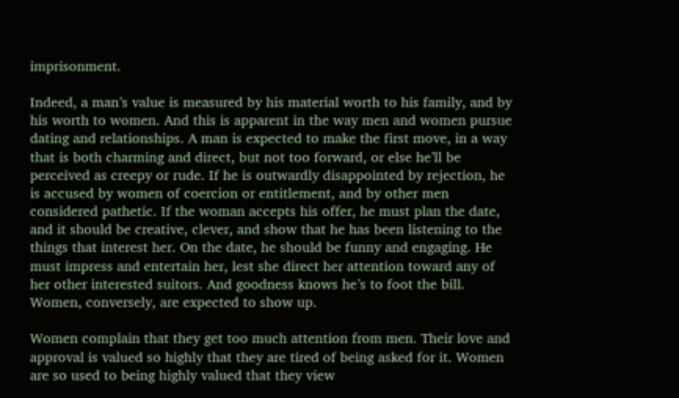imprisonment.

Indeed, a man’s value is measured by his material worth to his family, and by his worth to women. And this is apparent in the way men and women pursue dating and relationships. A man is expected to make the first move, in a way that is both charming and direct, but not too forward, or else he’ll be perceived as creepy or rude. If he is outwardly disappointed by rejection, he is accused by women of coercion or entitlement, and by other men considered pathetic. If the woman accepts his offer, he must plan the date, and it should be creative, clever, and show that he has been listening to the things that interest her. On the date, he should be funny and engaging. He must impress and entertain her, lest she direct her attention toward any of her other interested suitors. And goodness knows he’s to foot the bill. Women, conversely, are expected to show up.

Women complain that they get too much attention from men. Their love and approval is valued so highly that they are tired of being asked for it. Women are so used to being highly valued that they view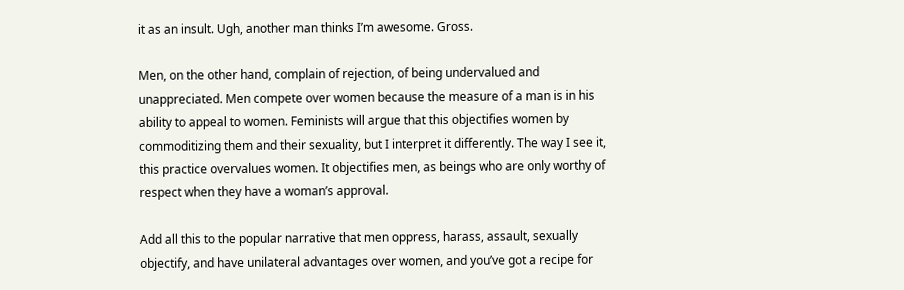it as an insult. Ugh, another man thinks I’m awesome. Gross.

Men, on the other hand, complain of rejection, of being undervalued and unappreciated. Men compete over women because the measure of a man is in his ability to appeal to women. Feminists will argue that this objectifies women by commoditizing them and their sexuality, but I interpret it differently. The way I see it, this practice overvalues women. It objectifies men, as beings who are only worthy of respect when they have a woman’s approval.

Add all this to the popular narrative that men oppress, harass, assault, sexually objectify, and have unilateral advantages over women, and you’ve got a recipe for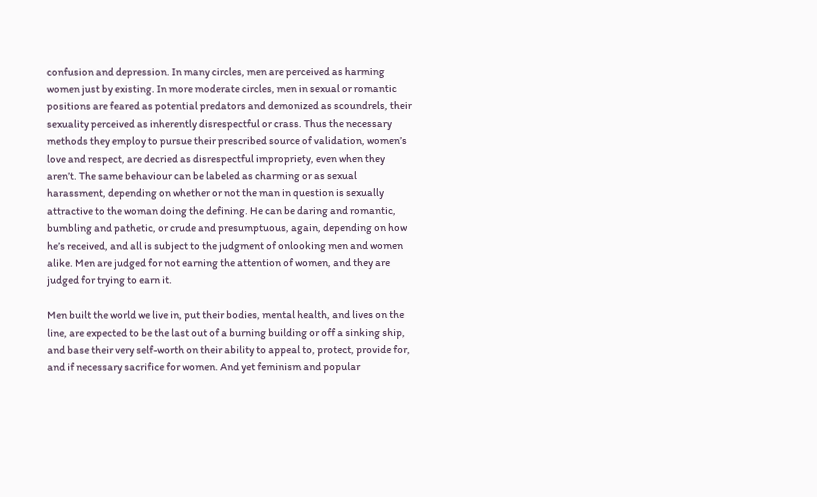confusion and depression. In many circles, men are perceived as harming women just by existing. In more moderate circles, men in sexual or romantic positions are feared as potential predators and demonized as scoundrels, their sexuality perceived as inherently disrespectful or crass. Thus the necessary methods they employ to pursue their prescribed source of validation, women’s love and respect, are decried as disrespectful impropriety, even when they aren’t. The same behaviour can be labeled as charming or as sexual harassment, depending on whether or not the man in question is sexually attractive to the woman doing the defining. He can be daring and romantic, bumbling and pathetic, or crude and presumptuous, again, depending on how he’s received, and all is subject to the judgment of onlooking men and women alike. Men are judged for not earning the attention of women, and they are judged for trying to earn it.

Men built the world we live in, put their bodies, mental health, and lives on the line, are expected to be the last out of a burning building or off a sinking ship, and base their very self-worth on their ability to appeal to, protect, provide for, and if necessary sacrifice for women. And yet feminism and popular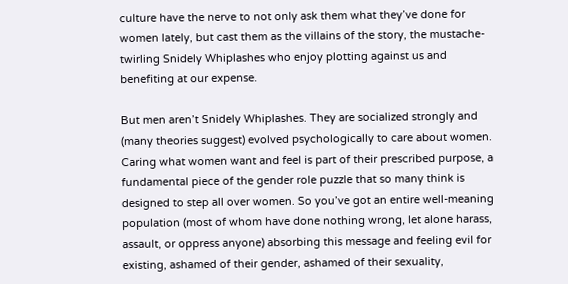culture have the nerve to not only ask them what they’ve done for women lately, but cast them as the villains of the story, the mustache-twirling Snidely Whiplashes who enjoy plotting against us and benefiting at our expense.

But men aren’t Snidely Whiplashes. They are socialized strongly and (many theories suggest) evolved psychologically to care about women. Caring what women want and feel is part of their prescribed purpose, a fundamental piece of the gender role puzzle that so many think is designed to step all over women. So you’ve got an entire well-meaning population (most of whom have done nothing wrong, let alone harass, assault, or oppress anyone) absorbing this message and feeling evil for existing, ashamed of their gender, ashamed of their sexuality,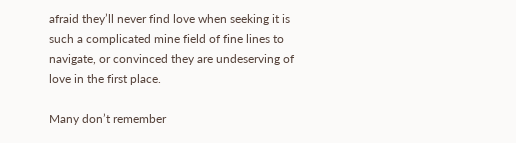afraid they’ll never find love when seeking it is such a complicated mine field of fine lines to navigate, or convinced they are undeserving of love in the first place.

Many don’t remember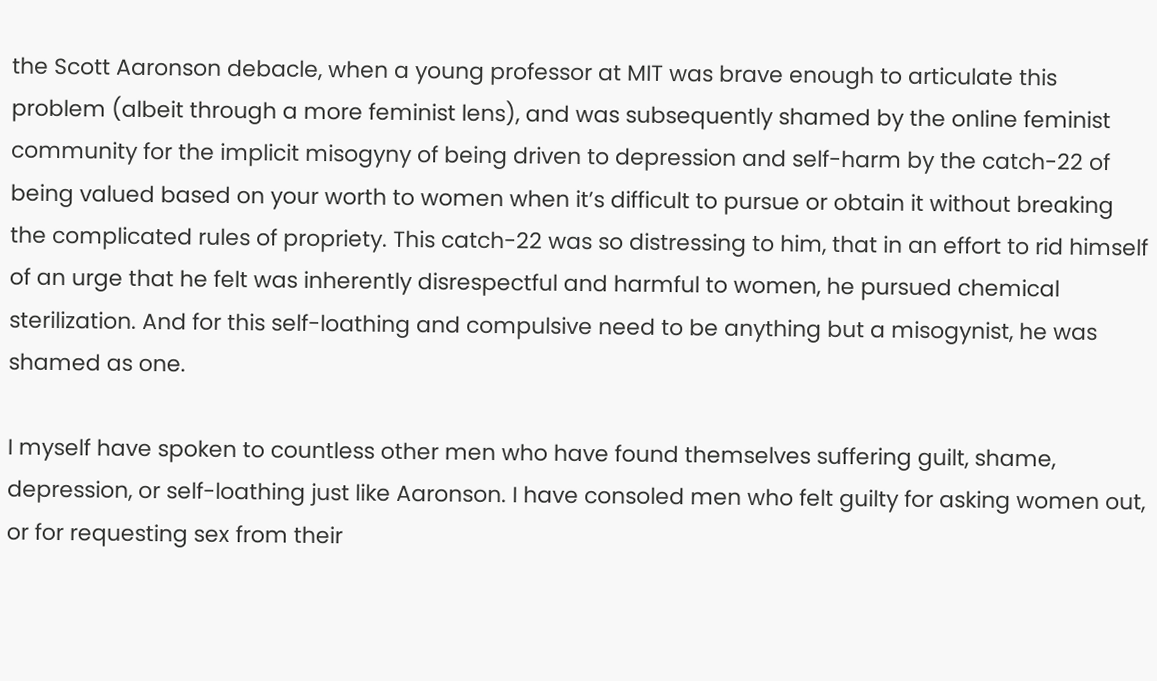the Scott Aaronson debacle, when a young professor at MIT was brave enough to articulate this problem (albeit through a more feminist lens), and was subsequently shamed by the online feminist community for the implicit misogyny of being driven to depression and self-harm by the catch-22 of being valued based on your worth to women when it’s difficult to pursue or obtain it without breaking the complicated rules of propriety. This catch-22 was so distressing to him, that in an effort to rid himself of an urge that he felt was inherently disrespectful and harmful to women, he pursued chemical sterilization. And for this self-loathing and compulsive need to be anything but a misogynist, he was shamed as one.

I myself have spoken to countless other men who have found themselves suffering guilt, shame, depression, or self-loathing just like Aaronson. I have consoled men who felt guilty for asking women out, or for requesting sex from their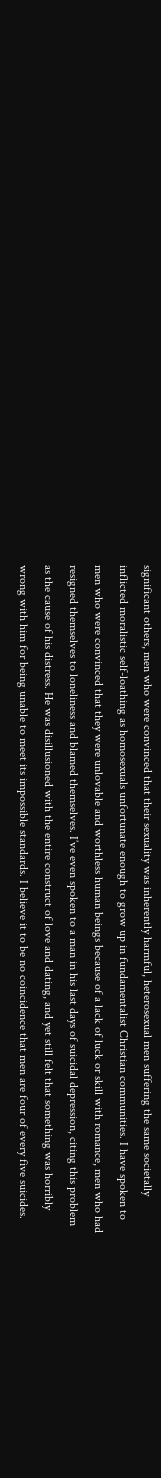significant others, men who were convinced that their sexuality was inherently harmful, heterosexual men suffering the same societally inflicted moralistic self-loathing as homosexuals unfortunate enough to grow up in fundamentalist Christian communities. I have spoken to men who were convinced that they were unlovable and worthless human beings because of a lack of luck or skill with romance, men who had resigned themselves to loneliness and blamed themselves. I’ve even spoken to a man in his last days of suicidal depression, citing this problem as the cause of his distress. He was disillusioned with the entire construct of love and dating, and yet still felt that something was horribly wrong with him for being unable to meet its impossible standards. I believe it to be no coincidence that men are four of every five suicides.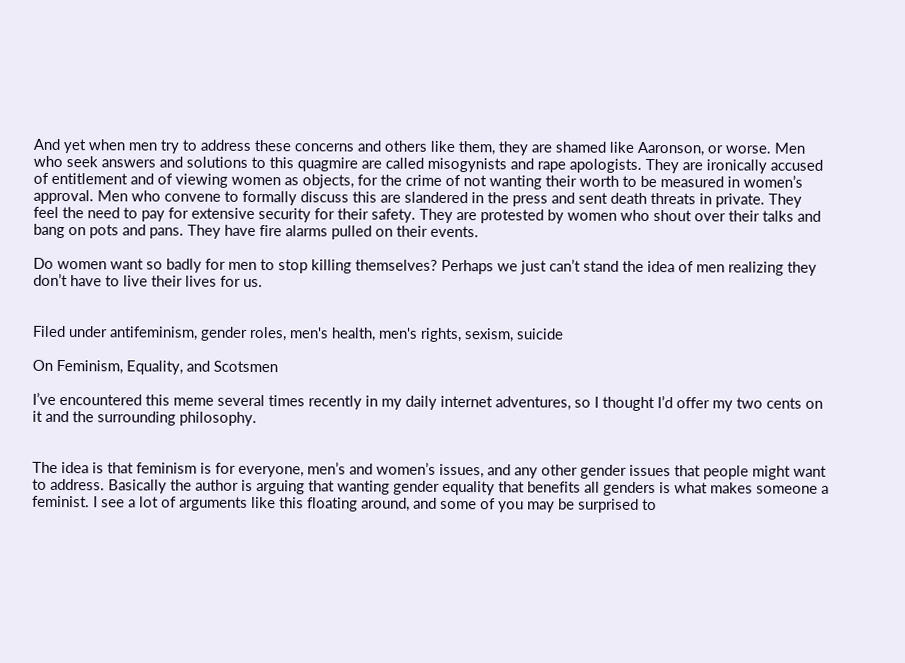And yet when men try to address these concerns and others like them, they are shamed like Aaronson, or worse. Men who seek answers and solutions to this quagmire are called misogynists and rape apologists. They are ironically accused of entitlement and of viewing women as objects, for the crime of not wanting their worth to be measured in women’s approval. Men who convene to formally discuss this are slandered in the press and sent death threats in private. They feel the need to pay for extensive security for their safety. They are protested by women who shout over their talks and bang on pots and pans. They have fire alarms pulled on their events.

Do women want so badly for men to stop killing themselves? Perhaps we just can’t stand the idea of men realizing they don’t have to live their lives for us.


Filed under antifeminism, gender roles, men's health, men's rights, sexism, suicide

On Feminism, Equality, and Scotsmen

I’ve encountered this meme several times recently in my daily internet adventures, so I thought I’d offer my two cents on it and the surrounding philosophy.


The idea is that feminism is for everyone, men’s and women’s issues, and any other gender issues that people might want to address. Basically the author is arguing that wanting gender equality that benefits all genders is what makes someone a feminist. I see a lot of arguments like this floating around, and some of you may be surprised to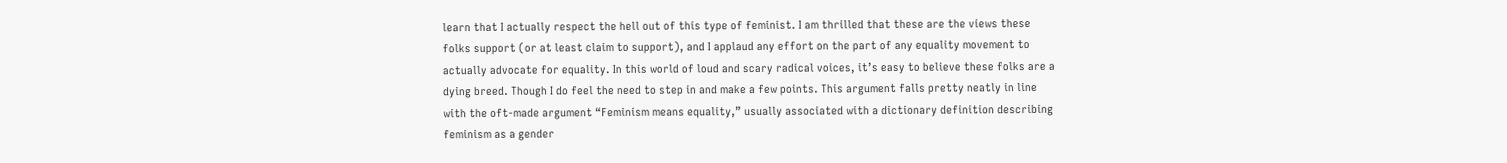learn that I actually respect the hell out of this type of feminist. I am thrilled that these are the views these folks support (or at least claim to support), and I applaud any effort on the part of any equality movement to actually advocate for equality. In this world of loud and scary radical voices, it’s easy to believe these folks are a dying breed. Though I do feel the need to step in and make a few points. This argument falls pretty neatly in line with the oft-made argument “Feminism means equality,” usually associated with a dictionary definition describing feminism as a gender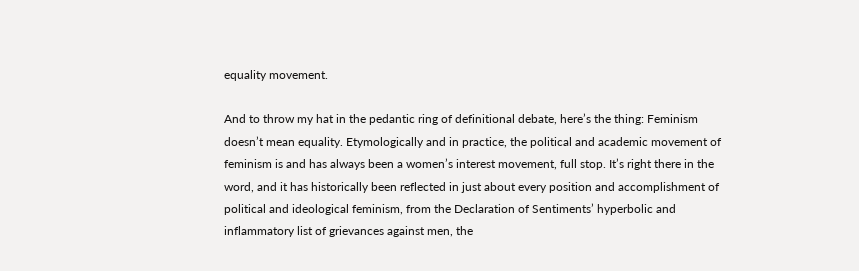equality movement.

And to throw my hat in the pedantic ring of definitional debate, here’s the thing: Feminism doesn’t mean equality. Etymologically and in practice, the political and academic movement of feminism is and has always been a women’s interest movement, full stop. It’s right there in the word, and it has historically been reflected in just about every position and accomplishment of political and ideological feminism, from the Declaration of Sentiments’ hyperbolic and inflammatory list of grievances against men, the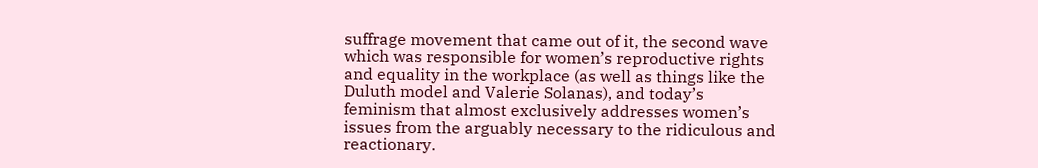suffrage movement that came out of it, the second wave which was responsible for women’s reproductive rights and equality in the workplace (as well as things like the Duluth model and Valerie Solanas), and today’s feminism that almost exclusively addresses women’s issues from the arguably necessary to the ridiculous and reactionary.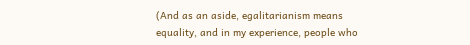(And as an aside, egalitarianism means equality, and in my experience, people who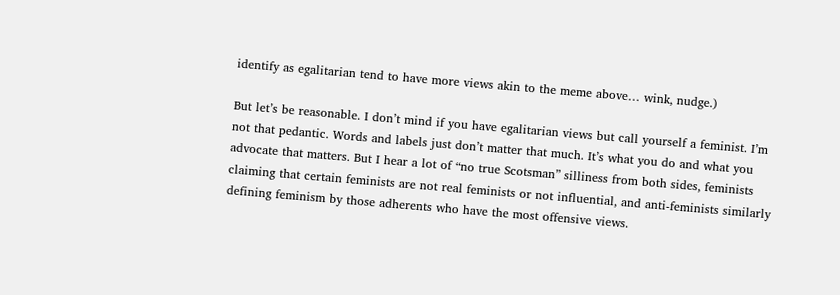identify as egalitarian tend to have more views akin to the meme above… wink, nudge.)

But let’s be reasonable. I don’t mind if you have egalitarian views but call yourself a feminist. I’m not that pedantic. Words and labels just don’t matter that much. It’s what you do and what you advocate that matters. But I hear a lot of “no true Scotsman” silliness from both sides, feminists claiming that certain feminists are not real feminists or not influential, and anti-feminists similarly defining feminism by those adherents who have the most offensive views.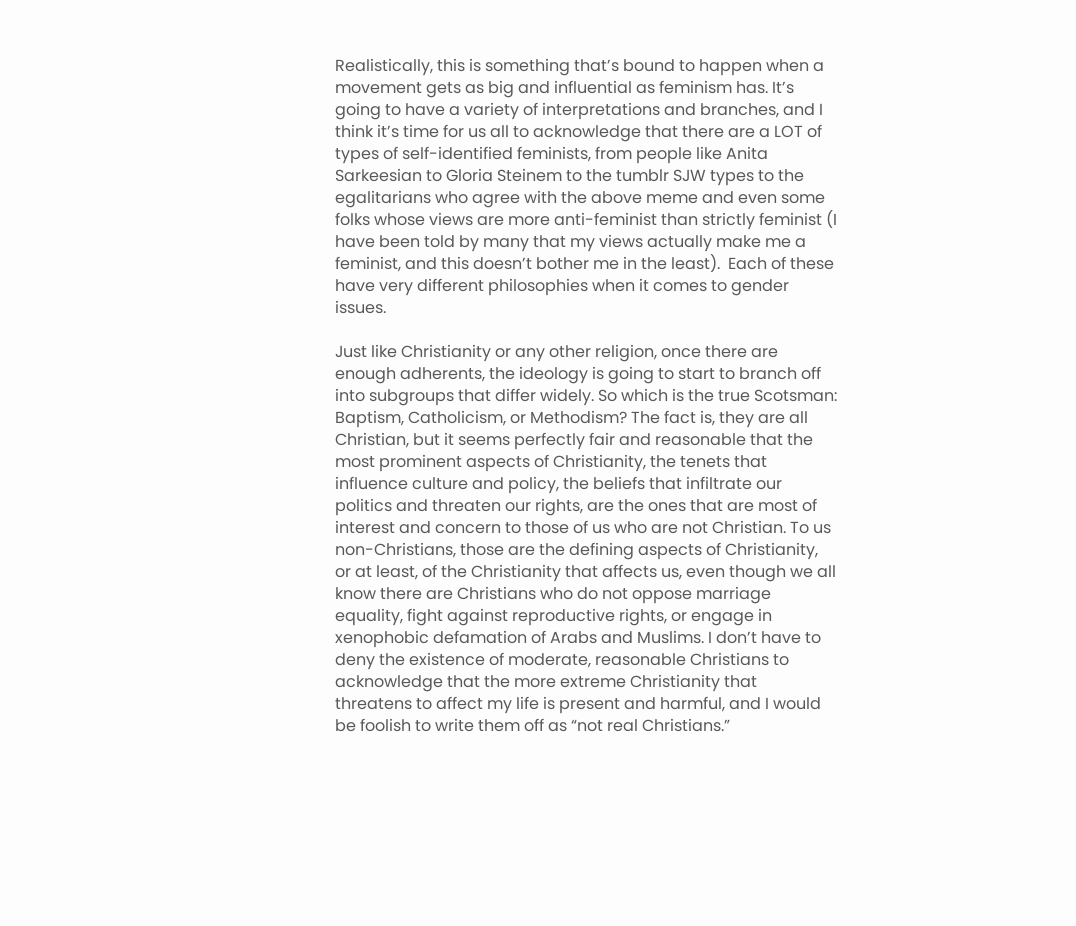Realistically, this is something that’s bound to happen when a movement gets as big and influential as feminism has. It’s going to have a variety of interpretations and branches, and I think it’s time for us all to acknowledge that there are a LOT of types of self-identified feminists, from people like Anita Sarkeesian to Gloria Steinem to the tumblr SJW types to the egalitarians who agree with the above meme and even some folks whose views are more anti-feminist than strictly feminist (I have been told by many that my views actually make me a feminist, and this doesn’t bother me in the least).  Each of these have very different philosophies when it comes to gender issues.

Just like Christianity or any other religion, once there are enough adherents, the ideology is going to start to branch off into subgroups that differ widely. So which is the true Scotsman: Baptism, Catholicism, or Methodism? The fact is, they are all Christian, but it seems perfectly fair and reasonable that the most prominent aspects of Christianity, the tenets that influence culture and policy, the beliefs that infiltrate our politics and threaten our rights, are the ones that are most of interest and concern to those of us who are not Christian. To us non-Christians, those are the defining aspects of Christianity, or at least, of the Christianity that affects us, even though we all know there are Christians who do not oppose marriage equality, fight against reproductive rights, or engage in xenophobic defamation of Arabs and Muslims. I don’t have to deny the existence of moderate, reasonable Christians to acknowledge that the more extreme Christianity that threatens to affect my life is present and harmful, and I would be foolish to write them off as “not real Christians.”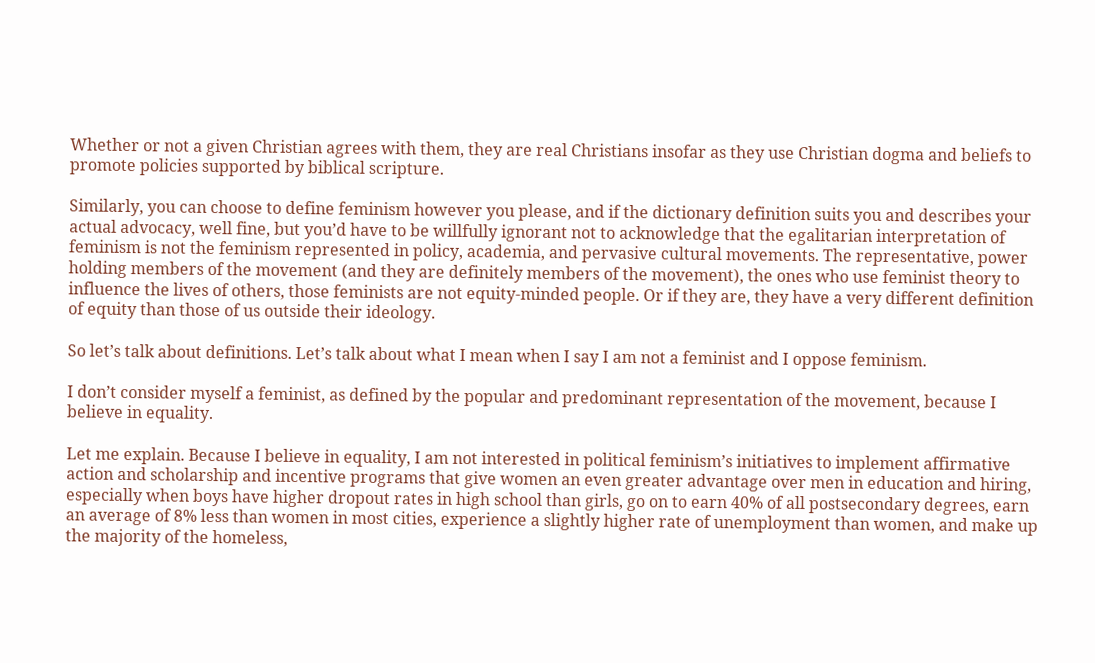Whether or not a given Christian agrees with them, they are real Christians insofar as they use Christian dogma and beliefs to promote policies supported by biblical scripture.

Similarly, you can choose to define feminism however you please, and if the dictionary definition suits you and describes your actual advocacy, well fine, but you’d have to be willfully ignorant not to acknowledge that the egalitarian interpretation of feminism is not the feminism represented in policy, academia, and pervasive cultural movements. The representative, power holding members of the movement (and they are definitely members of the movement), the ones who use feminist theory to influence the lives of others, those feminists are not equity-minded people. Or if they are, they have a very different definition of equity than those of us outside their ideology.

So let’s talk about definitions. Let’s talk about what I mean when I say I am not a feminist and I oppose feminism.

I don’t consider myself a feminist, as defined by the popular and predominant representation of the movement, because I believe in equality.

Let me explain. Because I believe in equality, I am not interested in political feminism’s initiatives to implement affirmative action and scholarship and incentive programs that give women an even greater advantage over men in education and hiring, especially when boys have higher dropout rates in high school than girls, go on to earn 40% of all postsecondary degrees, earn an average of 8% less than women in most cities, experience a slightly higher rate of unemployment than women, and make up the majority of the homeless,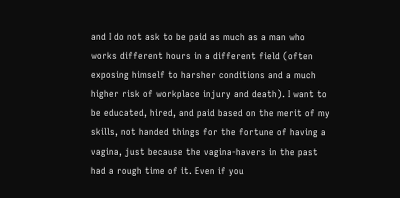and I do not ask to be paid as much as a man who works different hours in a different field (often exposing himself to harsher conditions and a much higher risk of workplace injury and death). I want to be educated, hired, and paid based on the merit of my skills, not handed things for the fortune of having a vagina, just because the vagina-havers in the past had a rough time of it. Even if you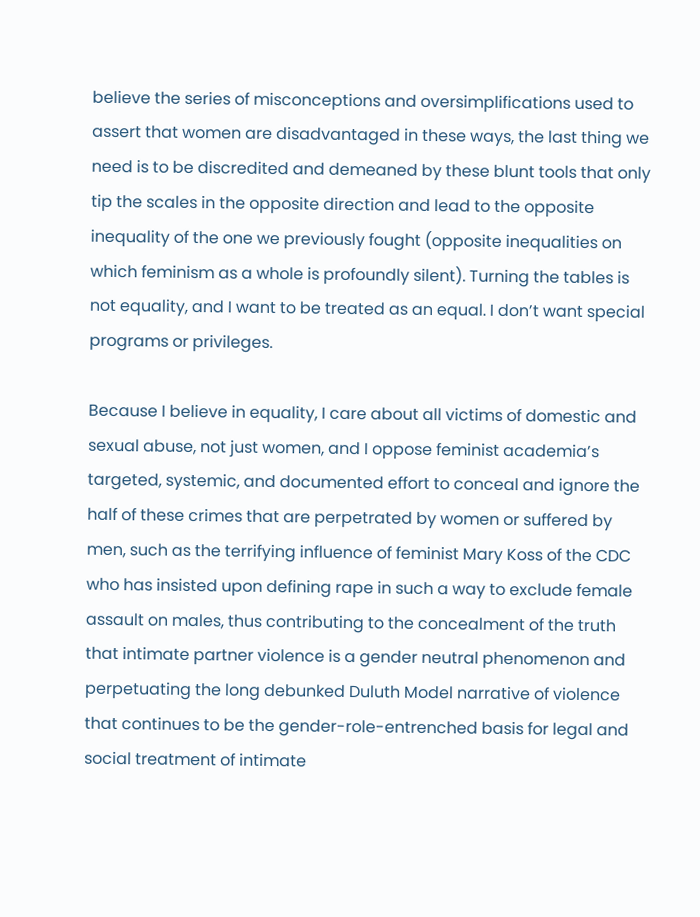believe the series of misconceptions and oversimplifications used to assert that women are disadvantaged in these ways, the last thing we need is to be discredited and demeaned by these blunt tools that only tip the scales in the opposite direction and lead to the opposite inequality of the one we previously fought (opposite inequalities on which feminism as a whole is profoundly silent). Turning the tables is not equality, and I want to be treated as an equal. I don’t want special programs or privileges.

Because I believe in equality, I care about all victims of domestic and sexual abuse, not just women, and I oppose feminist academia’s targeted, systemic, and documented effort to conceal and ignore the half of these crimes that are perpetrated by women or suffered by men, such as the terrifying influence of feminist Mary Koss of the CDC who has insisted upon defining rape in such a way to exclude female assault on males, thus contributing to the concealment of the truth that intimate partner violence is a gender neutral phenomenon and perpetuating the long debunked Duluth Model narrative of violence that continues to be the gender-role-entrenched basis for legal and social treatment of intimate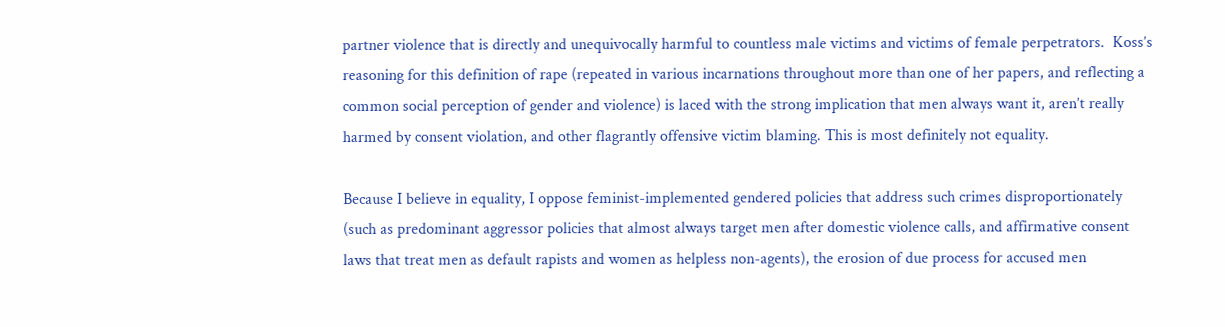partner violence that is directly and unequivocally harmful to countless male victims and victims of female perpetrators.  Koss’s  reasoning for this definition of rape (repeated in various incarnations throughout more than one of her papers, and reflecting a common social perception of gender and violence) is laced with the strong implication that men always want it, aren’t really harmed by consent violation, and other flagrantly offensive victim blaming. This is most definitely not equality.

Because I believe in equality, I oppose feminist-implemented gendered policies that address such crimes disproportionately (such as predominant aggressor policies that almost always target men after domestic violence calls, and affirmative consent laws that treat men as default rapists and women as helpless non-agents), the erosion of due process for accused men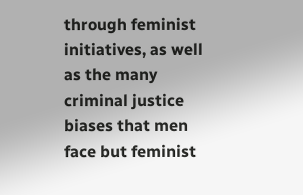through feminist initiatives, as well as the many criminal justice biases that men face but feminist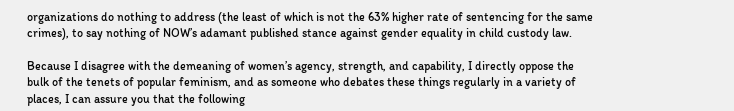organizations do nothing to address (the least of which is not the 63% higher rate of sentencing for the same crimes), to say nothing of NOW’s adamant published stance against gender equality in child custody law.

Because I disagree with the demeaning of women’s agency, strength, and capability, I directly oppose the bulk of the tenets of popular feminism, and as someone who debates these things regularly in a variety of places, I can assure you that the following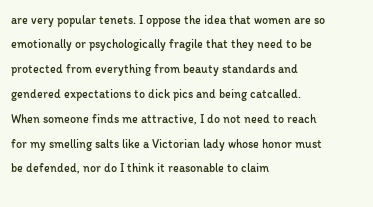are very popular tenets. I oppose the idea that women are so emotionally or psychologically fragile that they need to be protected from everything from beauty standards and gendered expectations to dick pics and being catcalled. When someone finds me attractive, I do not need to reach for my smelling salts like a Victorian lady whose honor must be defended, nor do I think it reasonable to claim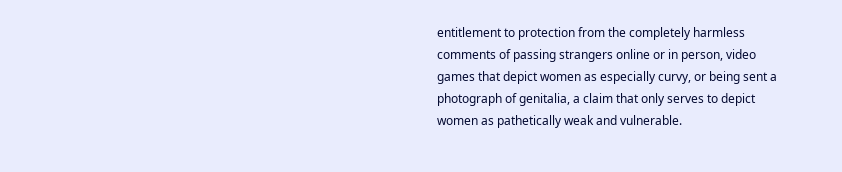entitlement to protection from the completely harmless comments of passing strangers online or in person, video games that depict women as especially curvy, or being sent a photograph of genitalia, a claim that only serves to depict women as pathetically weak and vulnerable.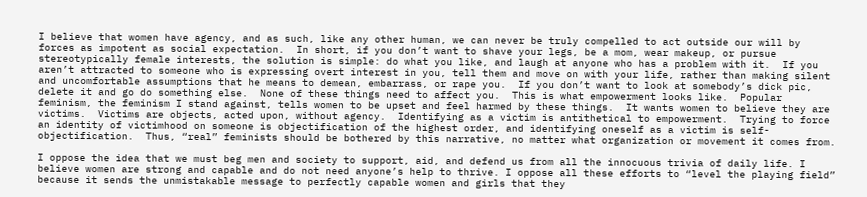I believe that women have agency, and as such, like any other human, we can never be truly compelled to act outside our will by forces as impotent as social expectation.  In short, if you don’t want to shave your legs, be a mom, wear makeup, or pursue stereotypically female interests, the solution is simple: do what you like, and laugh at anyone who has a problem with it.  If you aren’t attracted to someone who is expressing overt interest in you, tell them and move on with your life, rather than making silent and uncomfortable assumptions that he means to demean, embarrass, or rape you.  If you don’t want to look at somebody’s dick pic, delete it and go do something else.  None of these things need to affect you.  This is what empowerment looks like.  Popular feminism, the feminism I stand against, tells women to be upset and feel harmed by these things.  It wants women to believe they are victims.  Victims are objects, acted upon, without agency.  Identifying as a victim is antithetical to empowerment.  Trying to force an identity of victimhood on someone is objectification of the highest order, and identifying oneself as a victim is self-objectification.  Thus, “real” feminists should be bothered by this narrative, no matter what organization or movement it comes from.

I oppose the idea that we must beg men and society to support, aid, and defend us from all the innocuous trivia of daily life. I believe women are strong and capable and do not need anyone’s help to thrive. I oppose all these efforts to “level the playing field” because it sends the unmistakable message to perfectly capable women and girls that they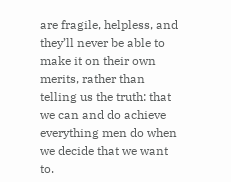are fragile, helpless, and they’ll never be able to make it on their own merits, rather than telling us the truth: that we can and do achieve everything men do when we decide that we want to.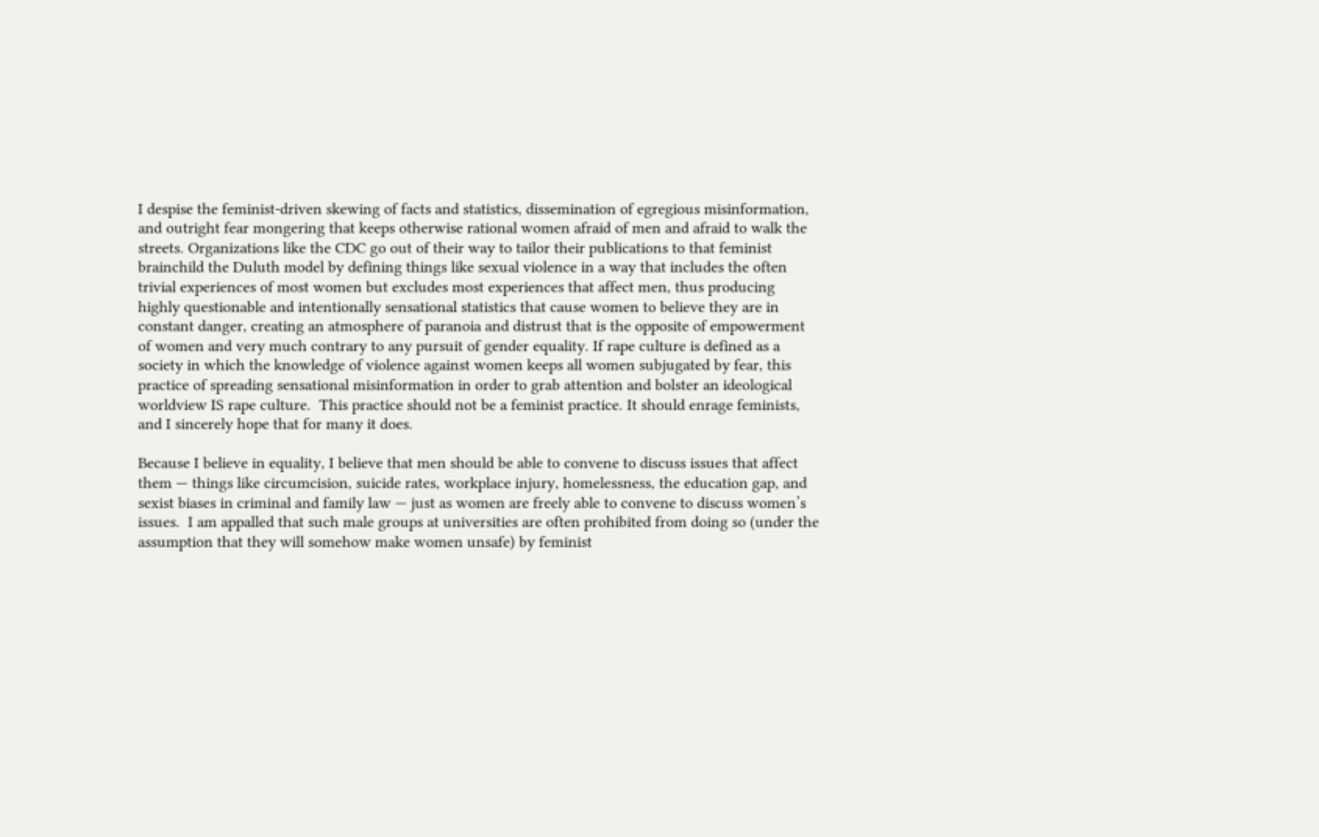I despise the feminist-driven skewing of facts and statistics, dissemination of egregious misinformation, and outright fear mongering that keeps otherwise rational women afraid of men and afraid to walk the streets. Organizations like the CDC go out of their way to tailor their publications to that feminist brainchild the Duluth model by defining things like sexual violence in a way that includes the often trivial experiences of most women but excludes most experiences that affect men, thus producing highly questionable and intentionally sensational statistics that cause women to believe they are in constant danger, creating an atmosphere of paranoia and distrust that is the opposite of empowerment of women and very much contrary to any pursuit of gender equality. If rape culture is defined as a society in which the knowledge of violence against women keeps all women subjugated by fear, this practice of spreading sensational misinformation in order to grab attention and bolster an ideological worldview IS rape culture.  This practice should not be a feminist practice. It should enrage feminists, and I sincerely hope that for many it does.

Because I believe in equality, I believe that men should be able to convene to discuss issues that affect them — things like circumcision, suicide rates, workplace injury, homelessness, the education gap, and sexist biases in criminal and family law — just as women are freely able to convene to discuss women’s issues.  I am appalled that such male groups at universities are often prohibited from doing so (under the assumption that they will somehow make women unsafe) by feminist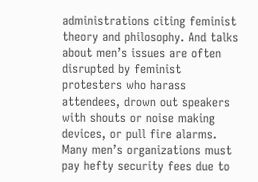administrations citing feminist theory and philosophy. And talks about men’s issues are often disrupted by feminist protesters who harass attendees, drown out speakers with shouts or noise making devices, or pull fire alarms. Many men’s organizations must pay hefty security fees due to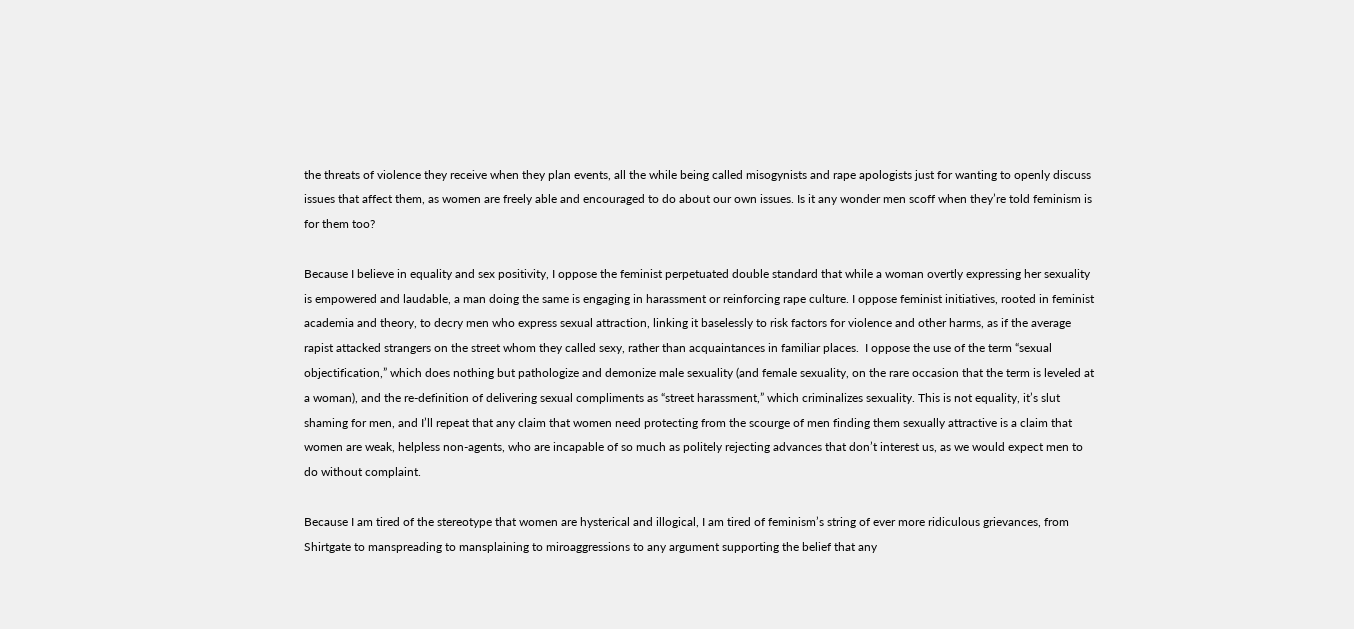the threats of violence they receive when they plan events, all the while being called misogynists and rape apologists just for wanting to openly discuss issues that affect them, as women are freely able and encouraged to do about our own issues. Is it any wonder men scoff when they’re told feminism is for them too?

Because I believe in equality and sex positivity, I oppose the feminist perpetuated double standard that while a woman overtly expressing her sexuality is empowered and laudable, a man doing the same is engaging in harassment or reinforcing rape culture. I oppose feminist initiatives, rooted in feminist academia and theory, to decry men who express sexual attraction, linking it baselessly to risk factors for violence and other harms, as if the average rapist attacked strangers on the street whom they called sexy, rather than acquaintances in familiar places.  I oppose the use of the term “sexual objectification,” which does nothing but pathologize and demonize male sexuality (and female sexuality, on the rare occasion that the term is leveled at a woman), and the re-definition of delivering sexual compliments as “street harassment,” which criminalizes sexuality. This is not equality, it’s slut shaming for men, and I’ll repeat that any claim that women need protecting from the scourge of men finding them sexually attractive is a claim that women are weak, helpless non-agents, who are incapable of so much as politely rejecting advances that don’t interest us, as we would expect men to do without complaint.

Because I am tired of the stereotype that women are hysterical and illogical, I am tired of feminism’s string of ever more ridiculous grievances, from Shirtgate to manspreading to mansplaining to miroaggressions to any argument supporting the belief that any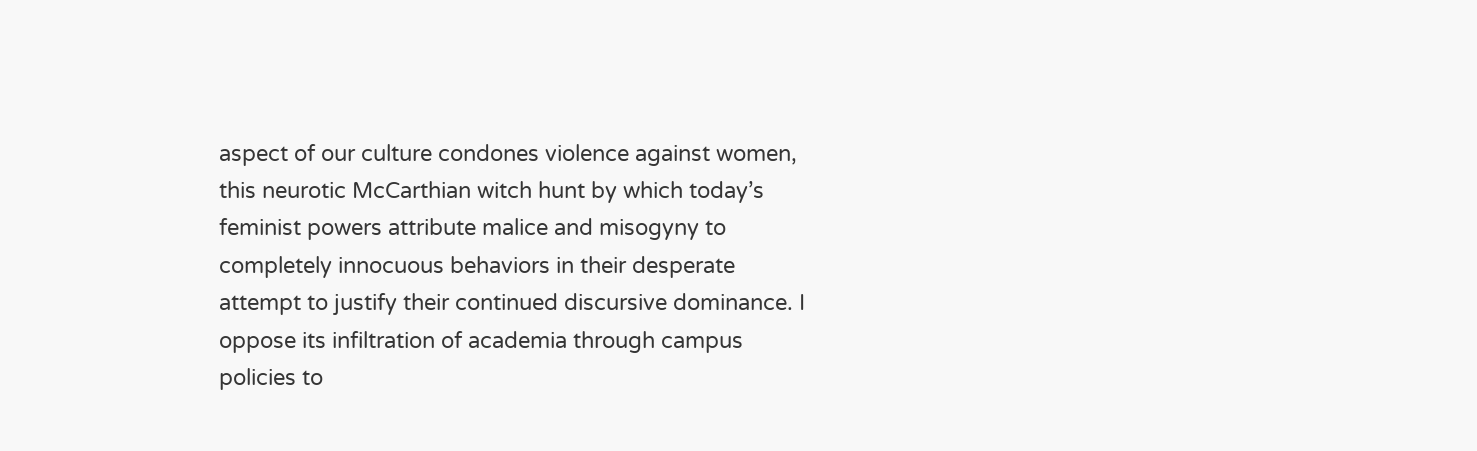aspect of our culture condones violence against women, this neurotic McCarthian witch hunt by which today’s feminist powers attribute malice and misogyny to completely innocuous behaviors in their desperate attempt to justify their continued discursive dominance. I oppose its infiltration of academia through campus policies to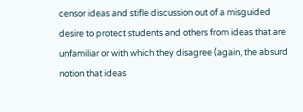censor ideas and stifle discussion out of a misguided desire to protect students and others from ideas that are unfamiliar or with which they disagree (again, the absurd notion that ideas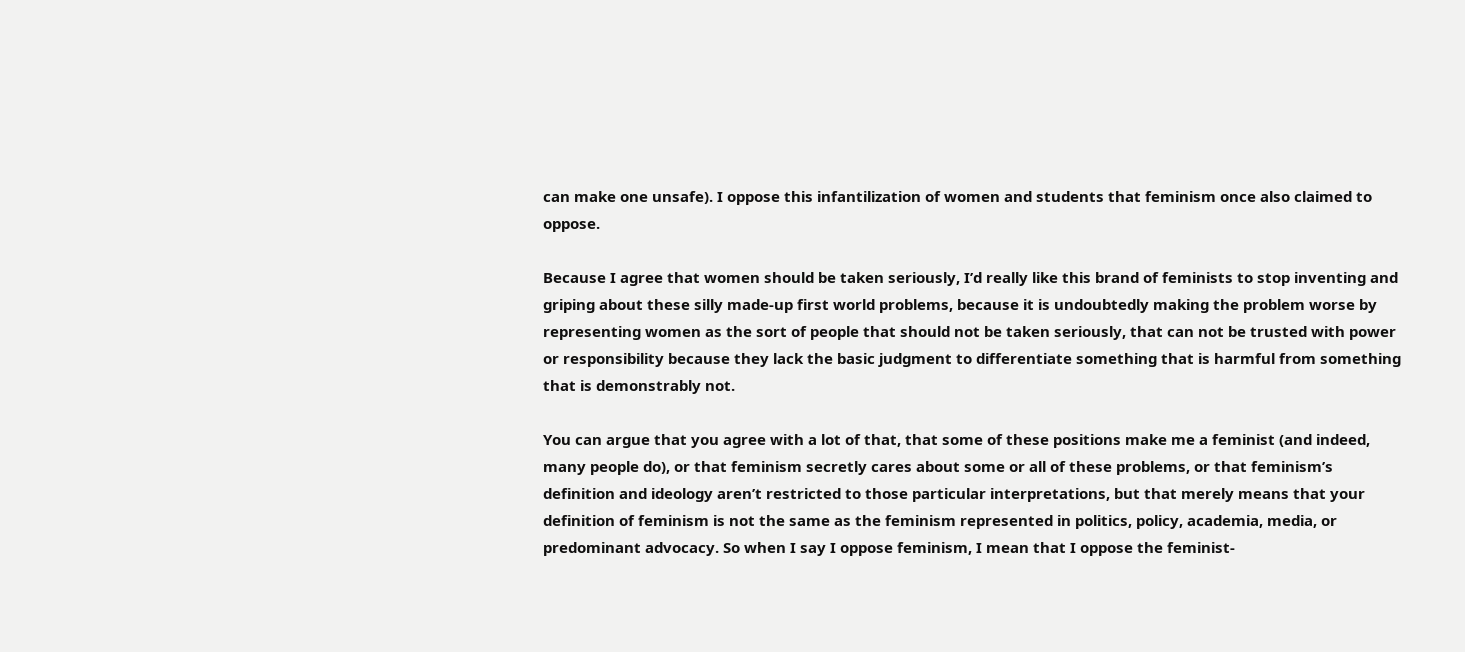can make one unsafe). I oppose this infantilization of women and students that feminism once also claimed to oppose.

Because I agree that women should be taken seriously, I’d really like this brand of feminists to stop inventing and griping about these silly made-up first world problems, because it is undoubtedly making the problem worse by representing women as the sort of people that should not be taken seriously, that can not be trusted with power or responsibility because they lack the basic judgment to differentiate something that is harmful from something that is demonstrably not.

You can argue that you agree with a lot of that, that some of these positions make me a feminist (and indeed, many people do), or that feminism secretly cares about some or all of these problems, or that feminism’s definition and ideology aren’t restricted to those particular interpretations, but that merely means that your definition of feminism is not the same as the feminism represented in politics, policy, academia, media, or predominant advocacy. So when I say I oppose feminism, I mean that I oppose the feminist-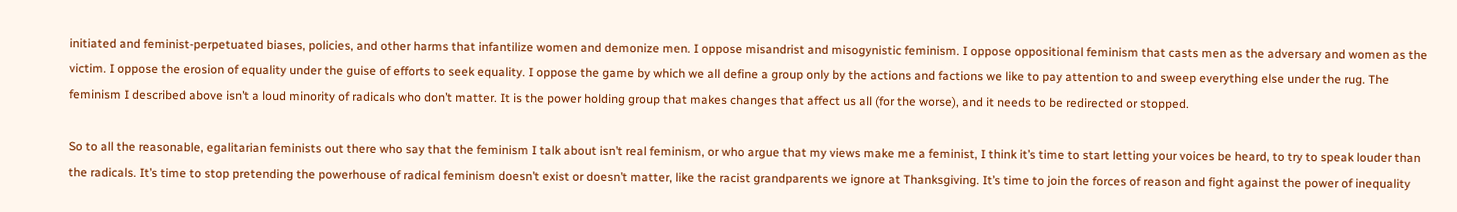initiated and feminist-perpetuated biases, policies, and other harms that infantilize women and demonize men. I oppose misandrist and misogynistic feminism. I oppose oppositional feminism that casts men as the adversary and women as the victim. I oppose the erosion of equality under the guise of efforts to seek equality. I oppose the game by which we all define a group only by the actions and factions we like to pay attention to and sweep everything else under the rug. The feminism I described above isn’t a loud minority of radicals who don’t matter. It is the power holding group that makes changes that affect us all (for the worse), and it needs to be redirected or stopped.

So to all the reasonable, egalitarian feminists out there who say that the feminism I talk about isn’t real feminism, or who argue that my views make me a feminist, I think it’s time to start letting your voices be heard, to try to speak louder than the radicals. It’s time to stop pretending the powerhouse of radical feminism doesn’t exist or doesn’t matter, like the racist grandparents we ignore at Thanksgiving. It’s time to join the forces of reason and fight against the power of inequality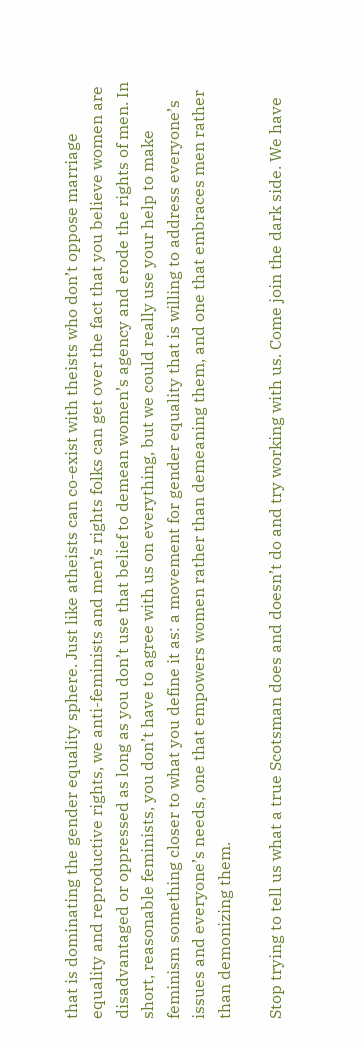that is dominating the gender equality sphere. Just like atheists can co-exist with theists who don’t oppose marriage equality and reproductive rights, we anti-feminists and men’s rights folks can get over the fact that you believe women are disadvantaged or oppressed as long as you don’t use that belief to demean women’s agency and erode the rights of men. In short, reasonable feminists, you don’t have to agree with us on everything, but we could really use your help to make feminism something closer to what you define it as: a movement for gender equality that is willing to address everyone’s issues and everyone’s needs, one that empowers women rather than demeaning them, and one that embraces men rather than demonizing them.

Stop trying to tell us what a true Scotsman does and doesn’t do and try working with us. Come join the dark side. We have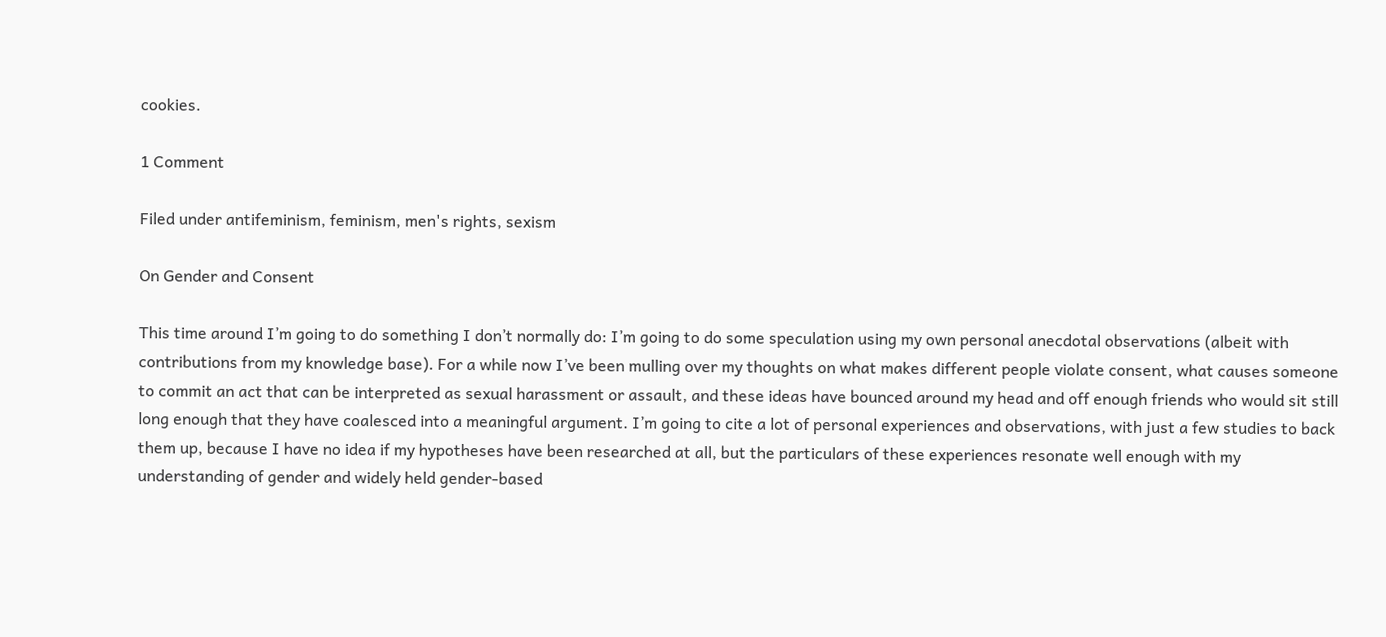cookies.

1 Comment

Filed under antifeminism, feminism, men's rights, sexism

On Gender and Consent

This time around I’m going to do something I don’t normally do: I’m going to do some speculation using my own personal anecdotal observations (albeit with contributions from my knowledge base). For a while now I’ve been mulling over my thoughts on what makes different people violate consent, what causes someone to commit an act that can be interpreted as sexual harassment or assault, and these ideas have bounced around my head and off enough friends who would sit still long enough that they have coalesced into a meaningful argument. I’m going to cite a lot of personal experiences and observations, with just a few studies to back them up, because I have no idea if my hypotheses have been researched at all, but the particulars of these experiences resonate well enough with my understanding of gender and widely held gender-based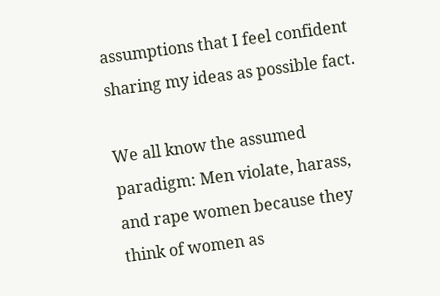assumptions that I feel confident sharing my ideas as possible fact.

We all know the assumed paradigm: Men violate, harass, and rape women because they think of women as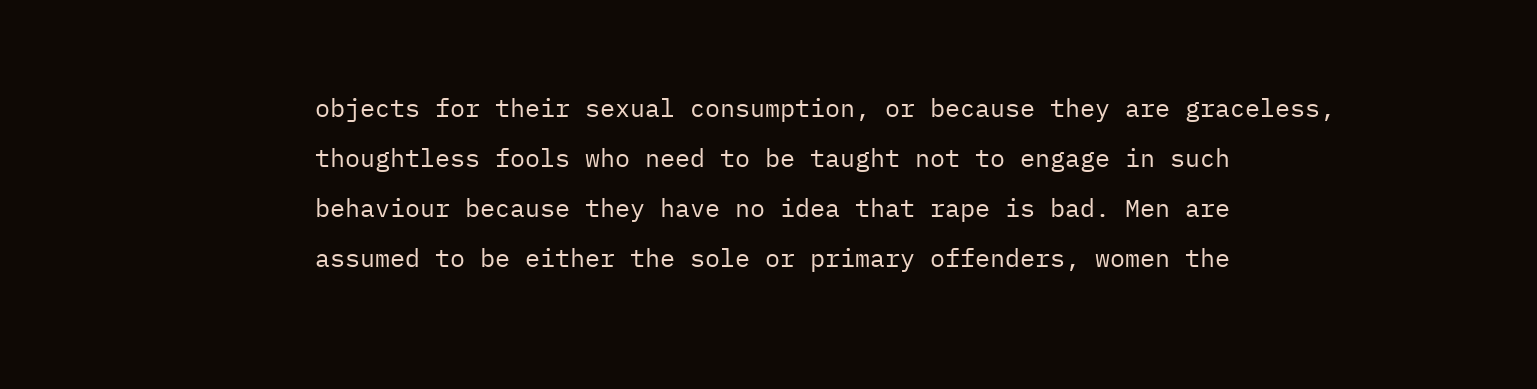objects for their sexual consumption, or because they are graceless, thoughtless fools who need to be taught not to engage in such behaviour because they have no idea that rape is bad. Men are assumed to be either the sole or primary offenders, women the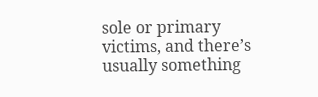sole or primary victims, and there’s usually something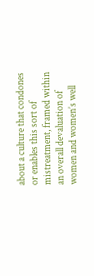about a culture that condones or enables this sort of mistreatment, framed within an overall devaluation of women and women’s well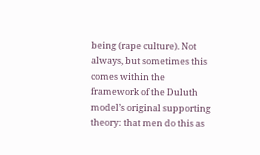being (rape culture). Not always, but sometimes this comes within the framework of the Duluth model’s original supporting theory: that men do this as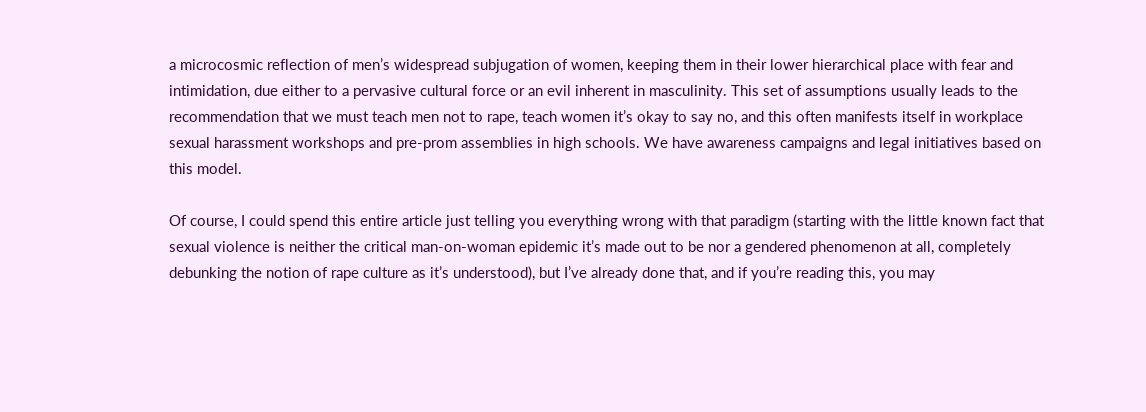a microcosmic reflection of men’s widespread subjugation of women, keeping them in their lower hierarchical place with fear and intimidation, due either to a pervasive cultural force or an evil inherent in masculinity. This set of assumptions usually leads to the recommendation that we must teach men not to rape, teach women it’s okay to say no, and this often manifests itself in workplace sexual harassment workshops and pre-prom assemblies in high schools. We have awareness campaigns and legal initiatives based on this model.

Of course, I could spend this entire article just telling you everything wrong with that paradigm (starting with the little known fact that sexual violence is neither the critical man-on-woman epidemic it’s made out to be nor a gendered phenomenon at all, completely debunking the notion of rape culture as it’s understood), but I’ve already done that, and if you’re reading this, you may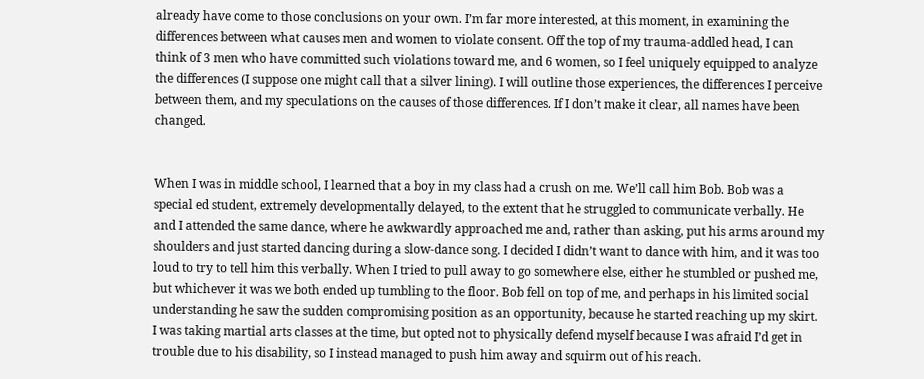already have come to those conclusions on your own. I’m far more interested, at this moment, in examining the differences between what causes men and women to violate consent. Off the top of my trauma-addled head, I can think of 3 men who have committed such violations toward me, and 6 women, so I feel uniquely equipped to analyze the differences (I suppose one might call that a silver lining). I will outline those experiences, the differences I perceive between them, and my speculations on the causes of those differences. If I don’t make it clear, all names have been changed.


When I was in middle school, I learned that a boy in my class had a crush on me. We’ll call him Bob. Bob was a special ed student, extremely developmentally delayed, to the extent that he struggled to communicate verbally. He and I attended the same dance, where he awkwardly approached me and, rather than asking, put his arms around my shoulders and just started dancing during a slow-dance song. I decided I didn’t want to dance with him, and it was too loud to try to tell him this verbally. When I tried to pull away to go somewhere else, either he stumbled or pushed me, but whichever it was we both ended up tumbling to the floor. Bob fell on top of me, and perhaps in his limited social understanding he saw the sudden compromising position as an opportunity, because he started reaching up my skirt. I was taking martial arts classes at the time, but opted not to physically defend myself because I was afraid I’d get in trouble due to his disability, so I instead managed to push him away and squirm out of his reach.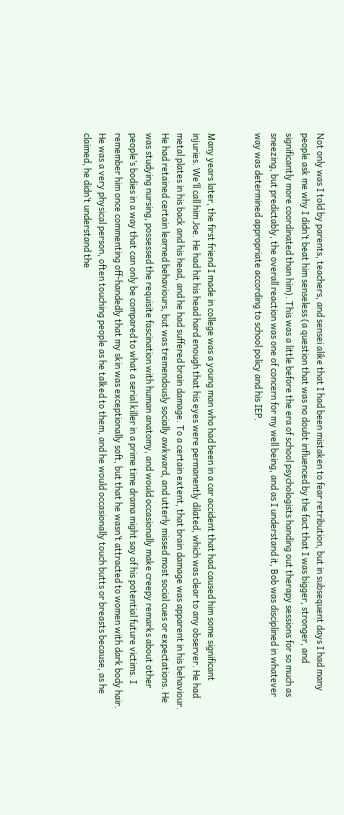Not only was I told by parents, teachers, and sensei alike that I had been mistaken to fear retribution, but in subsequent days I had many people ask me why I didn’t beat him senseless (a question that was no doubt influenced by the fact that I was bigger, stronger, and significantly more coordinated than him). This was a little before the era of school psychologists handing out therapy sessions for so much as sneezing, but predictably, the overall reaction was one of concern for my well being, and as I understand it, Bob was disciplined in whatever way was determined appropriate according to school policy and his IEP.


Many years later, the first friend I made in college was a young man who had been in a car accident that had caused him some significant injuries. We’ll call him Joe. He had hit his head hard enough that his eyes were permanently dilated, which was clear to any observer. He had metal plates in his back and his head, and he had suffered brain damage. To a certain extent, that brain damage was apparent in his behaviour. He had retained certain learned behaviours, but was tremendously socially awkward, and utterly missed most social cues or expectations. He was studying nursing, possessed the requisite fascination with human anatomy, and would occasionally make creepy remarks about other people’s bodies in a way that can only be compared to what a serial killer in a prime time drama might say of his potential future victims. I remember him once commenting off-handedly that my skin was exceptionally soft, but that he wasn’t attracted to women with dark body hair. He was a very physical person, often touching people as he talked to them, and he would occasionally touch butts or breasts because, as he claimed, he didn’t understand the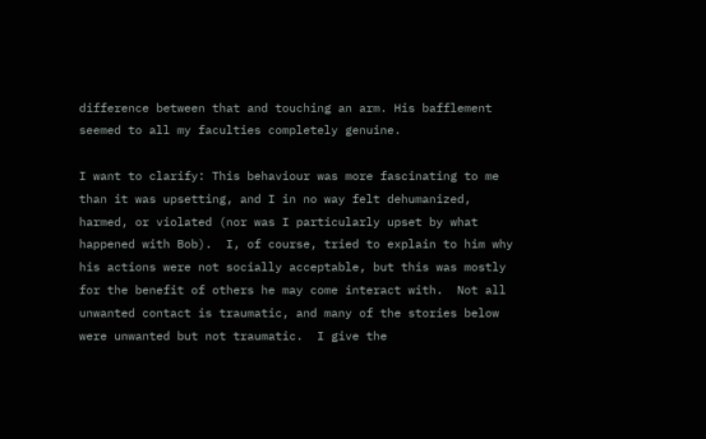difference between that and touching an arm. His bafflement seemed to all my faculties completely genuine.

I want to clarify: This behaviour was more fascinating to me than it was upsetting, and I in no way felt dehumanized, harmed, or violated (nor was I particularly upset by what happened with Bob).  I, of course, tried to explain to him why his actions were not socially acceptable, but this was mostly for the benefit of others he may come interact with.  Not all unwanted contact is traumatic, and many of the stories below were unwanted but not traumatic.  I give the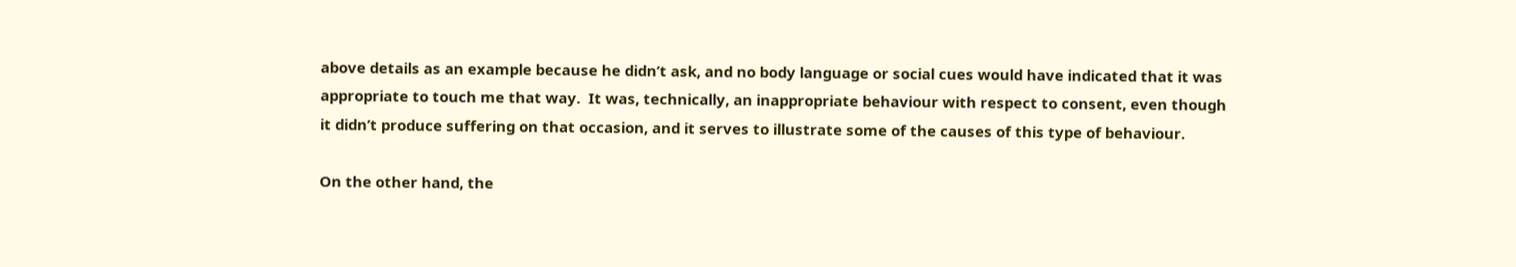above details as an example because he didn’t ask, and no body language or social cues would have indicated that it was appropriate to touch me that way.  It was, technically, an inappropriate behaviour with respect to consent, even though it didn’t produce suffering on that occasion, and it serves to illustrate some of the causes of this type of behaviour.

On the other hand, the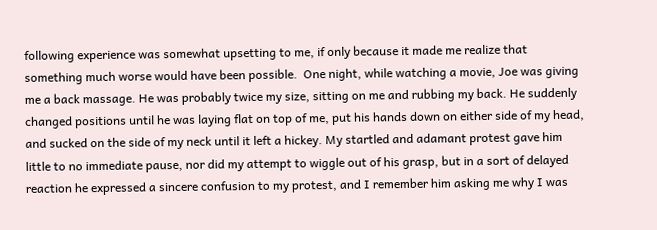following experience was somewhat upsetting to me, if only because it made me realize that something much worse would have been possible.  One night, while watching a movie, Joe was giving me a back massage. He was probably twice my size, sitting on me and rubbing my back. He suddenly changed positions until he was laying flat on top of me, put his hands down on either side of my head, and sucked on the side of my neck until it left a hickey. My startled and adamant protest gave him little to no immediate pause, nor did my attempt to wiggle out of his grasp, but in a sort of delayed reaction he expressed a sincere confusion to my protest, and I remember him asking me why I was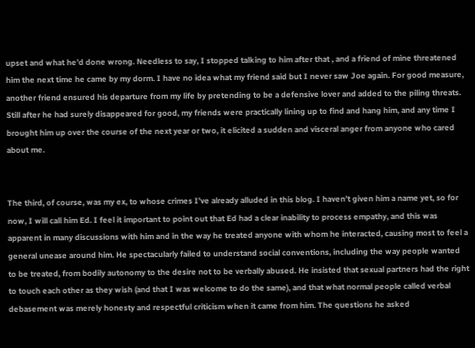upset and what he’d done wrong. Needless to say, I stopped talking to him after that , and a friend of mine threatened him the next time he came by my dorm. I have no idea what my friend said but I never saw Joe again. For good measure, another friend ensured his departure from my life by pretending to be a defensive lover and added to the piling threats. Still after he had surely disappeared for good, my friends were practically lining up to find and hang him, and any time I brought him up over the course of the next year or two, it elicited a sudden and visceral anger from anyone who cared about me.


The third, of course, was my ex, to whose crimes I’ve already alluded in this blog. I haven’t given him a name yet, so for now, I will call him Ed. I feel it important to point out that Ed had a clear inability to process empathy, and this was apparent in many discussions with him and in the way he treated anyone with whom he interacted, causing most to feel a general unease around him. He spectacularly failed to understand social conventions, including the way people wanted to be treated, from bodily autonomy to the desire not to be verbally abused. He insisted that sexual partners had the right to touch each other as they wish (and that I was welcome to do the same), and that what normal people called verbal debasement was merely honesty and respectful criticism when it came from him. The questions he asked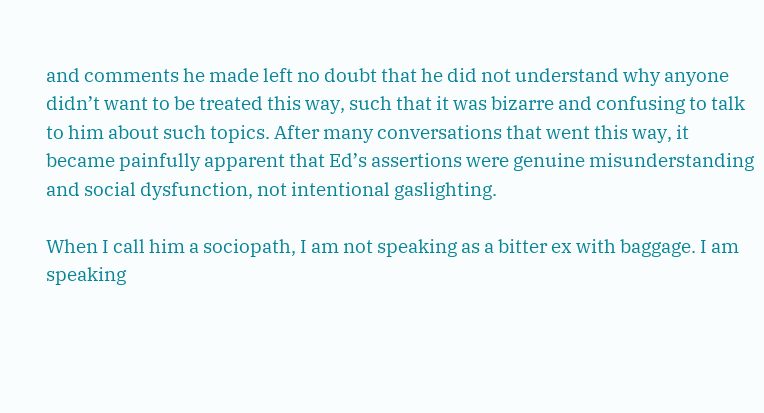and comments he made left no doubt that he did not understand why anyone didn’t want to be treated this way, such that it was bizarre and confusing to talk to him about such topics. After many conversations that went this way, it became painfully apparent that Ed’s assertions were genuine misunderstanding and social dysfunction, not intentional gaslighting.

When I call him a sociopath, I am not speaking as a bitter ex with baggage. I am speaking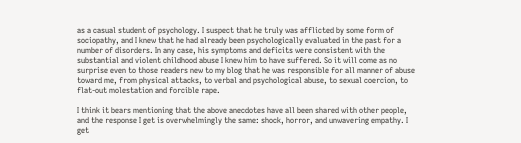as a casual student of psychology. I suspect that he truly was afflicted by some form of sociopathy, and I knew that he had already been psychologically evaluated in the past for a number of disorders. In any case, his symptoms and deficits were consistent with the substantial and violent childhood abuse I knew him to have suffered. So it will come as no surprise even to those readers new to my blog that he was responsible for all manner of abuse toward me, from physical attacks, to verbal and psychological abuse, to sexual coercion, to flat-out molestation and forcible rape.

I think it bears mentioning that the above anecdotes have all been shared with other people, and the response I get is overwhelmingly the same: shock, horror, and unwavering empathy. I get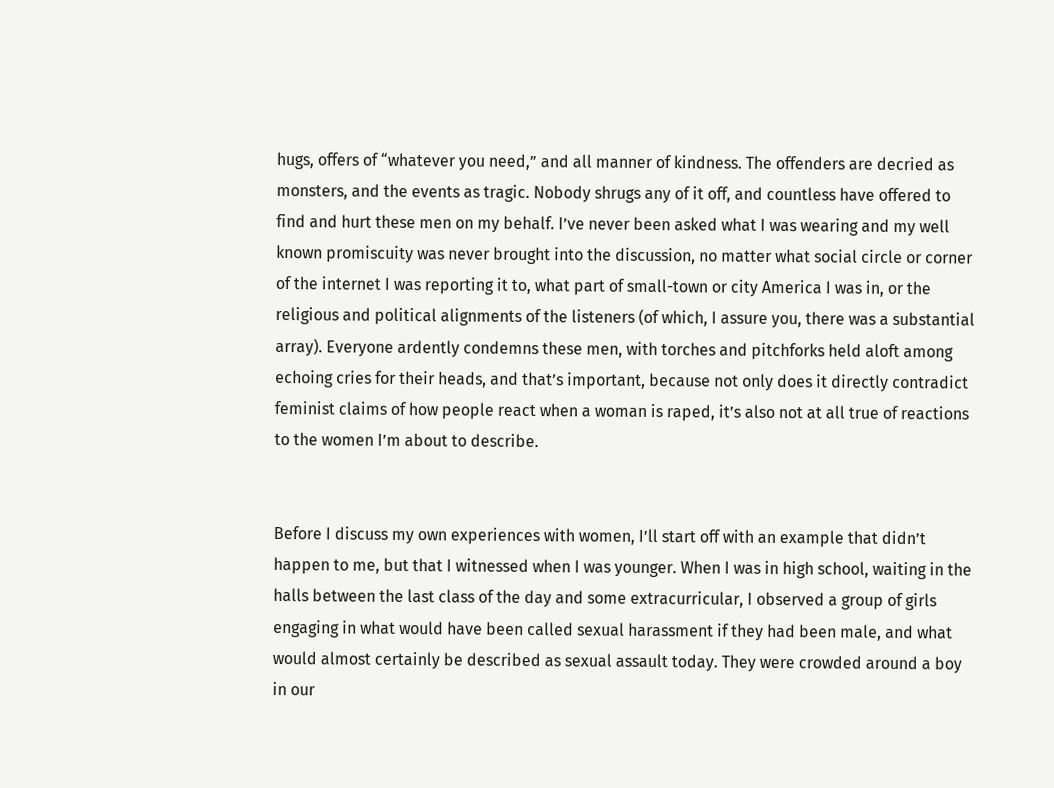hugs, offers of “whatever you need,” and all manner of kindness. The offenders are decried as monsters, and the events as tragic. Nobody shrugs any of it off, and countless have offered to find and hurt these men on my behalf. I’ve never been asked what I was wearing and my well known promiscuity was never brought into the discussion, no matter what social circle or corner of the internet I was reporting it to, what part of small-town or city America I was in, or the religious and political alignments of the listeners (of which, I assure you, there was a substantial array). Everyone ardently condemns these men, with torches and pitchforks held aloft among echoing cries for their heads, and that’s important, because not only does it directly contradict feminist claims of how people react when a woman is raped, it’s also not at all true of reactions to the women I’m about to describe.


Before I discuss my own experiences with women, I’ll start off with an example that didn’t happen to me, but that I witnessed when I was younger. When I was in high school, waiting in the halls between the last class of the day and some extracurricular, I observed a group of girls engaging in what would have been called sexual harassment if they had been male, and what would almost certainly be described as sexual assault today. They were crowded around a boy in our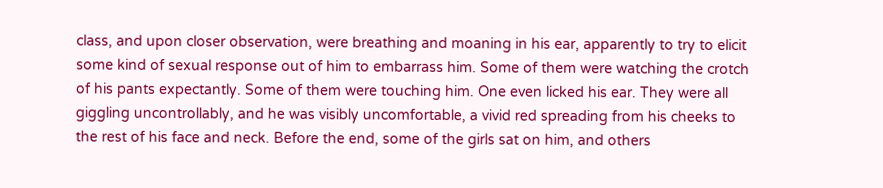class, and upon closer observation, were breathing and moaning in his ear, apparently to try to elicit some kind of sexual response out of him to embarrass him. Some of them were watching the crotch of his pants expectantly. Some of them were touching him. One even licked his ear. They were all giggling uncontrollably, and he was visibly uncomfortable, a vivid red spreading from his cheeks to the rest of his face and neck. Before the end, some of the girls sat on him, and others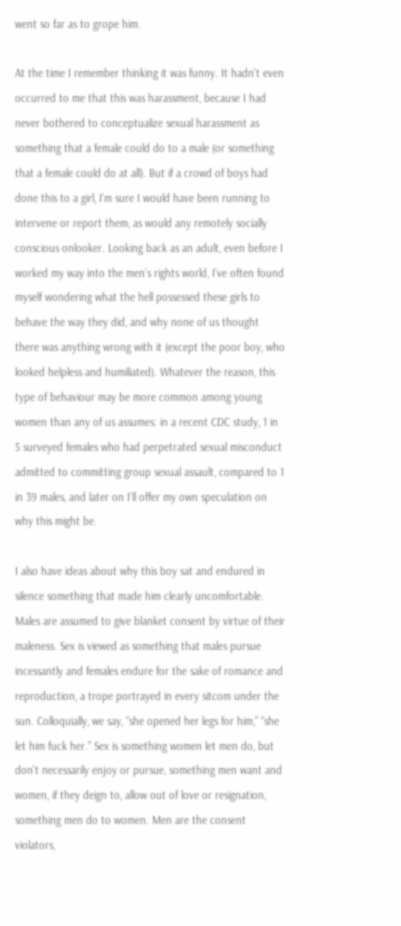went so far as to grope him.

At the time I remember thinking it was funny. It hadn’t even occurred to me that this was harassment, because I had never bothered to conceptualize sexual harassment as something that a female could do to a male (or something that a female could do at all). But if a crowd of boys had done this to a girl, I’m sure I would have been running to intervene or report them, as would any remotely socially conscious onlooker. Looking back as an adult, even before I worked my way into the men’s rights world, I’ve often found myself wondering what the hell possessed these girls to behave the way they did, and why none of us thought there was anything wrong with it (except the poor boy, who looked helpless and humiliated). Whatever the reason, this type of behaviour may be more common among young women than any of us assumes: in a recent CDC study, 1 in 5 surveyed females who had perpetrated sexual misconduct admitted to committing group sexual assault, compared to 1 in 39 males, and later on I’ll offer my own speculation on why this might be.

I also have ideas about why this boy sat and endured in silence something that made him clearly uncomfortable. Males are assumed to give blanket consent by virtue of their maleness. Sex is viewed as something that males pursue incessantly and females endure for the sake of romance and reproduction, a trope portrayed in every sitcom under the sun. Colloquially, we say, “she opened her legs for him,” “she let him fuck her.” Sex is something women let men do, but don’t necessarily enjoy or pursue, something men want and women, if they deign to, allow out of love or resignation, something men do to women. Men are the consent violators,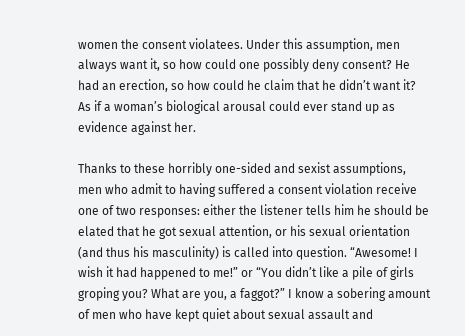women the consent violatees. Under this assumption, men always want it, so how could one possibly deny consent? He had an erection, so how could he claim that he didn’t want it? As if a woman’s biological arousal could ever stand up as evidence against her.

Thanks to these horribly one-sided and sexist assumptions, men who admit to having suffered a consent violation receive one of two responses: either the listener tells him he should be elated that he got sexual attention, or his sexual orientation (and thus his masculinity) is called into question. “Awesome! I wish it had happened to me!” or “You didn’t like a pile of girls groping you? What are you, a faggot?” I know a sobering amount of men who have kept quiet about sexual assault and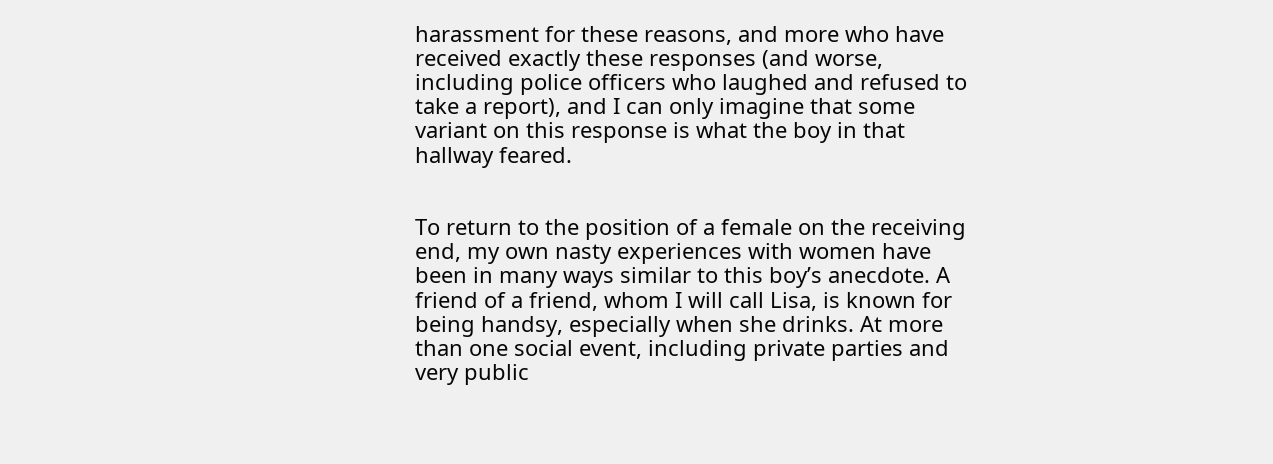harassment for these reasons, and more who have received exactly these responses (and worse, including police officers who laughed and refused to take a report), and I can only imagine that some variant on this response is what the boy in that hallway feared.


To return to the position of a female on the receiving end, my own nasty experiences with women have been in many ways similar to this boy’s anecdote. A friend of a friend, whom I will call Lisa, is known for being handsy, especially when she drinks. At more than one social event, including private parties and very public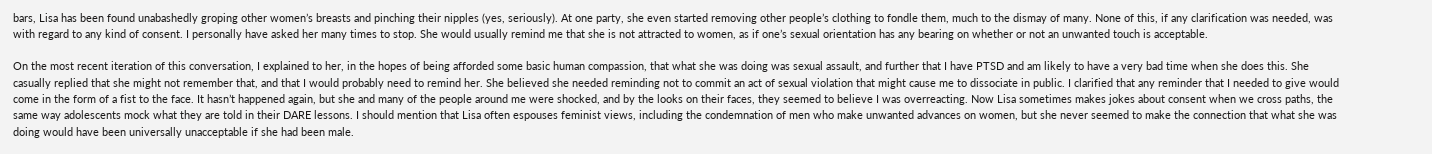bars, Lisa has been found unabashedly groping other women’s breasts and pinching their nipples (yes, seriously). At one party, she even started removing other people’s clothing to fondle them, much to the dismay of many. None of this, if any clarification was needed, was with regard to any kind of consent. I personally have asked her many times to stop. She would usually remind me that she is not attracted to women, as if one’s sexual orientation has any bearing on whether or not an unwanted touch is acceptable.

On the most recent iteration of this conversation, I explained to her, in the hopes of being afforded some basic human compassion, that what she was doing was sexual assault, and further that I have PTSD and am likely to have a very bad time when she does this. She casually replied that she might not remember that, and that I would probably need to remind her. She believed she needed reminding not to commit an act of sexual violation that might cause me to dissociate in public. I clarified that any reminder that I needed to give would come in the form of a fist to the face. It hasn’t happened again, but she and many of the people around me were shocked, and by the looks on their faces, they seemed to believe I was overreacting. Now Lisa sometimes makes jokes about consent when we cross paths, the same way adolescents mock what they are told in their DARE lessons. I should mention that Lisa often espouses feminist views, including the condemnation of men who make unwanted advances on women, but she never seemed to make the connection that what she was doing would have been universally unacceptable if she had been male.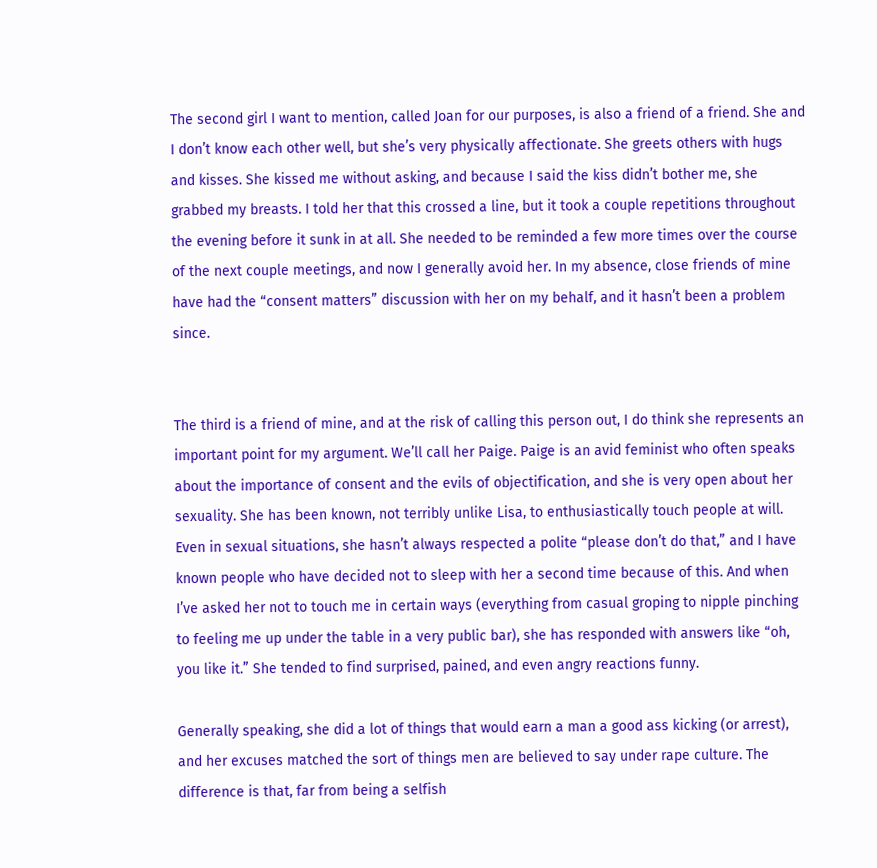The second girl I want to mention, called Joan for our purposes, is also a friend of a friend. She and I don’t know each other well, but she’s very physically affectionate. She greets others with hugs and kisses. She kissed me without asking, and because I said the kiss didn’t bother me, she grabbed my breasts. I told her that this crossed a line, but it took a couple repetitions throughout the evening before it sunk in at all. She needed to be reminded a few more times over the course of the next couple meetings, and now I generally avoid her. In my absence, close friends of mine have had the “consent matters” discussion with her on my behalf, and it hasn’t been a problem since.


The third is a friend of mine, and at the risk of calling this person out, I do think she represents an important point for my argument. We’ll call her Paige. Paige is an avid feminist who often speaks about the importance of consent and the evils of objectification, and she is very open about her sexuality. She has been known, not terribly unlike Lisa, to enthusiastically touch people at will. Even in sexual situations, she hasn’t always respected a polite “please don’t do that,” and I have known people who have decided not to sleep with her a second time because of this. And when I’ve asked her not to touch me in certain ways (everything from casual groping to nipple pinching to feeling me up under the table in a very public bar), she has responded with answers like “oh, you like it.” She tended to find surprised, pained, and even angry reactions funny.

Generally speaking, she did a lot of things that would earn a man a good ass kicking (or arrest), and her excuses matched the sort of things men are believed to say under rape culture. The difference is that, far from being a selfish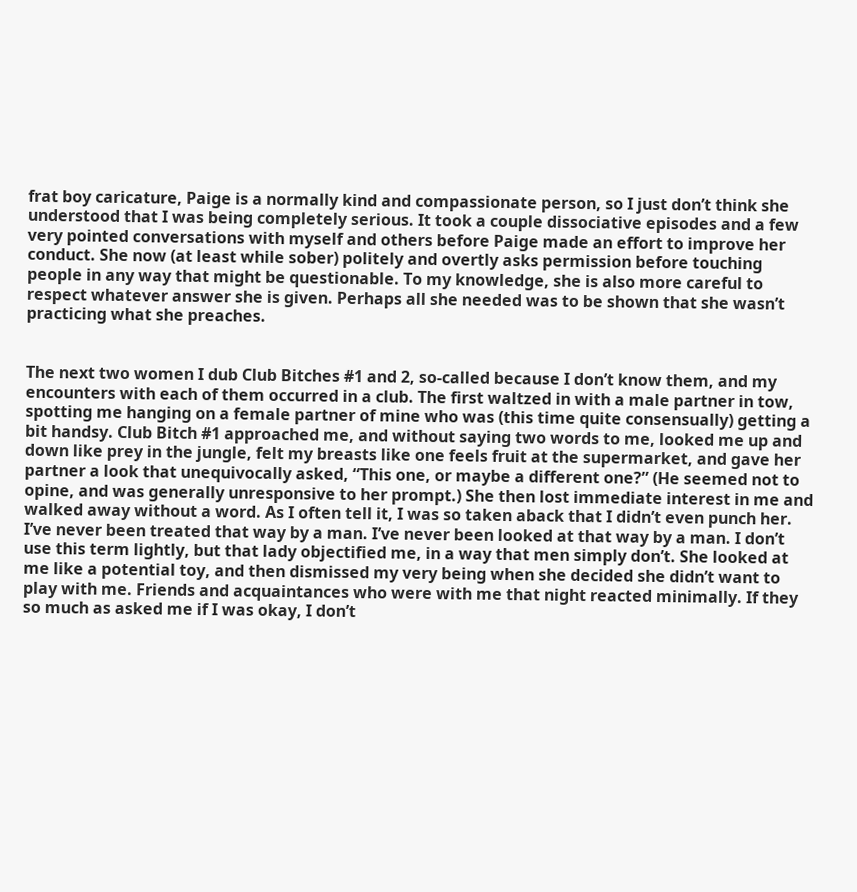frat boy caricature, Paige is a normally kind and compassionate person, so I just don’t think she understood that I was being completely serious. It took a couple dissociative episodes and a few very pointed conversations with myself and others before Paige made an effort to improve her conduct. She now (at least while sober) politely and overtly asks permission before touching people in any way that might be questionable. To my knowledge, she is also more careful to respect whatever answer she is given. Perhaps all she needed was to be shown that she wasn’t practicing what she preaches.


The next two women I dub Club Bitches #1 and 2, so-called because I don’t know them, and my encounters with each of them occurred in a club. The first waltzed in with a male partner in tow, spotting me hanging on a female partner of mine who was (this time quite consensually) getting a bit handsy. Club Bitch #1 approached me, and without saying two words to me, looked me up and down like prey in the jungle, felt my breasts like one feels fruit at the supermarket, and gave her partner a look that unequivocally asked, “This one, or maybe a different one?” (He seemed not to opine, and was generally unresponsive to her prompt.) She then lost immediate interest in me and walked away without a word. As I often tell it, I was so taken aback that I didn’t even punch her. I’ve never been treated that way by a man. I’ve never been looked at that way by a man. I don’t use this term lightly, but that lady objectified me, in a way that men simply don’t. She looked at me like a potential toy, and then dismissed my very being when she decided she didn’t want to play with me. Friends and acquaintances who were with me that night reacted minimally. If they so much as asked me if I was okay, I don’t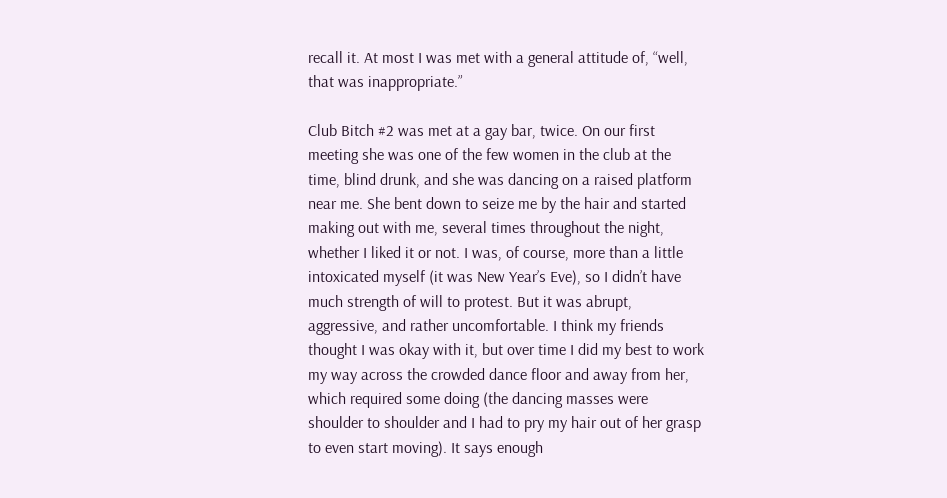recall it. At most I was met with a general attitude of, “well, that was inappropriate.”

Club Bitch #2 was met at a gay bar, twice. On our first meeting she was one of the few women in the club at the time, blind drunk, and she was dancing on a raised platform near me. She bent down to seize me by the hair and started making out with me, several times throughout the night, whether I liked it or not. I was, of course, more than a little intoxicated myself (it was New Year’s Eve), so I didn’t have much strength of will to protest. But it was abrupt, aggressive, and rather uncomfortable. I think my friends thought I was okay with it, but over time I did my best to work my way across the crowded dance floor and away from her, which required some doing (the dancing masses were shoulder to shoulder and I had to pry my hair out of her grasp to even start moving). It says enough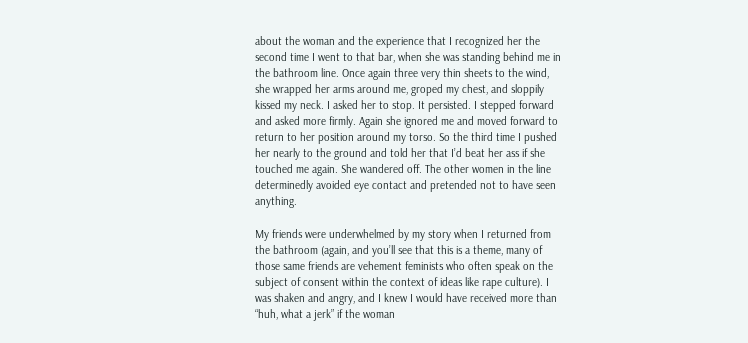about the woman and the experience that I recognized her the second time I went to that bar, when she was standing behind me in the bathroom line. Once again three very thin sheets to the wind, she wrapped her arms around me, groped my chest, and sloppily kissed my neck. I asked her to stop. It persisted. I stepped forward and asked more firmly. Again she ignored me and moved forward to return to her position around my torso. So the third time I pushed her nearly to the ground and told her that I’d beat her ass if she touched me again. She wandered off. The other women in the line determinedly avoided eye contact and pretended not to have seen anything.

My friends were underwhelmed by my story when I returned from the bathroom (again, and you’ll see that this is a theme, many of those same friends are vehement feminists who often speak on the subject of consent within the context of ideas like rape culture). I was shaken and angry, and I knew I would have received more than “huh, what a jerk” if the woman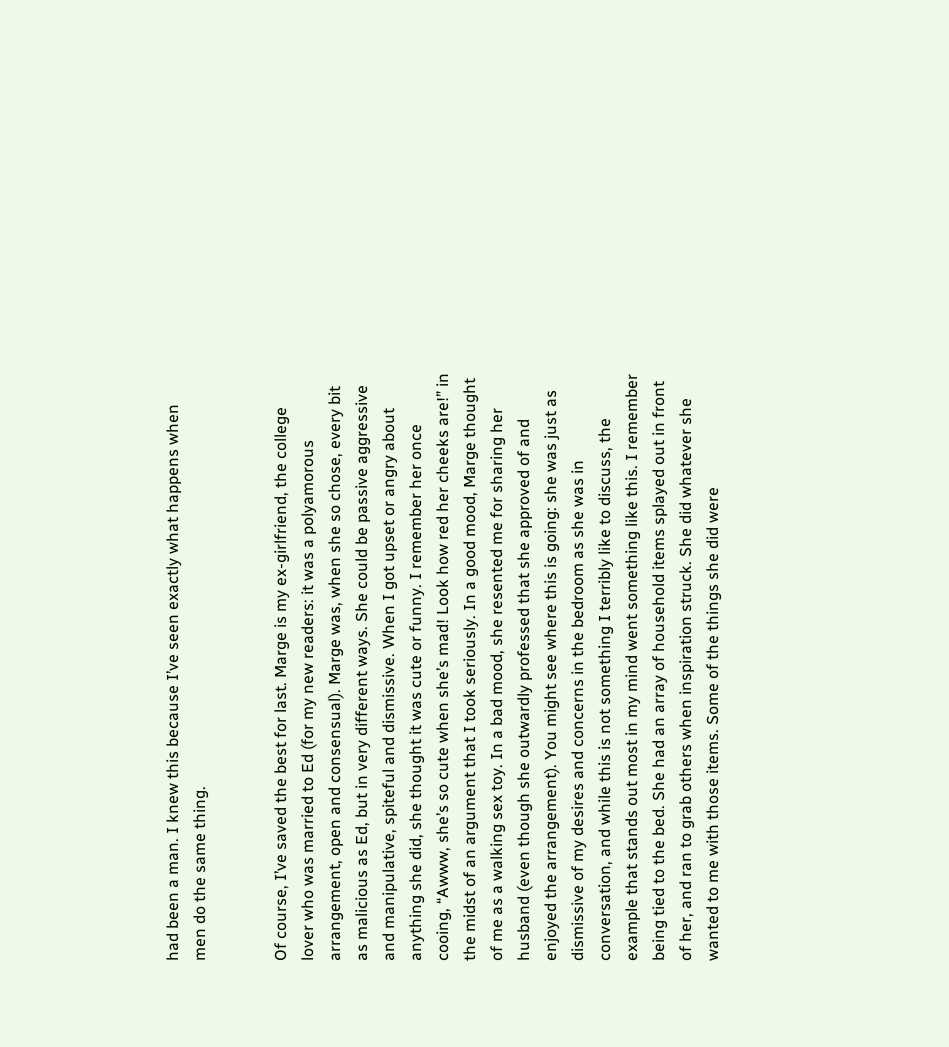had been a man. I knew this because I’ve seen exactly what happens when men do the same thing.


Of course, I’ve saved the best for last. Marge is my ex-girlfriend, the college lover who was married to Ed (for my new readers: it was a polyamorous arrangement, open and consensual). Marge was, when she so chose, every bit as malicious as Ed, but in very different ways. She could be passive aggressive and manipulative, spiteful and dismissive. When I got upset or angry about anything she did, she thought it was cute or funny. I remember her once cooing, “Awww, she’s so cute when she’s mad! Look how red her cheeks are!” in the midst of an argument that I took seriously. In a good mood, Marge thought of me as a walking sex toy. In a bad mood, she resented me for sharing her husband (even though she outwardly professed that she approved of and enjoyed the arrangement). You might see where this is going: she was just as dismissive of my desires and concerns in the bedroom as she was in conversation, and while this is not something I terribly like to discuss, the example that stands out most in my mind went something like this. I remember being tied to the bed. She had an array of household items splayed out in front of her, and ran to grab others when inspiration struck. She did whatever she wanted to me with those items. Some of the things she did were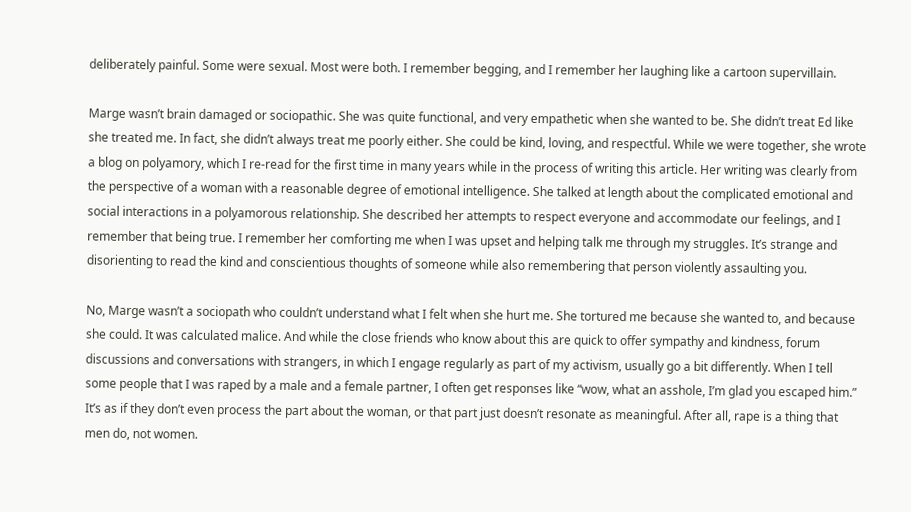deliberately painful. Some were sexual. Most were both. I remember begging, and I remember her laughing like a cartoon supervillain.

Marge wasn’t brain damaged or sociopathic. She was quite functional, and very empathetic when she wanted to be. She didn’t treat Ed like she treated me. In fact, she didn’t always treat me poorly either. She could be kind, loving, and respectful. While we were together, she wrote a blog on polyamory, which I re-read for the first time in many years while in the process of writing this article. Her writing was clearly from the perspective of a woman with a reasonable degree of emotional intelligence. She talked at length about the complicated emotional and social interactions in a polyamorous relationship. She described her attempts to respect everyone and accommodate our feelings, and I remember that being true. I remember her comforting me when I was upset and helping talk me through my struggles. It’s strange and disorienting to read the kind and conscientious thoughts of someone while also remembering that person violently assaulting you.

No, Marge wasn’t a sociopath who couldn’t understand what I felt when she hurt me. She tortured me because she wanted to, and because she could. It was calculated malice. And while the close friends who know about this are quick to offer sympathy and kindness, forum discussions and conversations with strangers, in which I engage regularly as part of my activism, usually go a bit differently. When I tell some people that I was raped by a male and a female partner, I often get responses like “wow, what an asshole, I’m glad you escaped him.” It’s as if they don’t even process the part about the woman, or that part just doesn’t resonate as meaningful. After all, rape is a thing that men do, not women.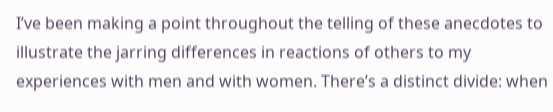I’ve been making a point throughout the telling of these anecdotes to illustrate the jarring differences in reactions of others to my experiences with men and with women. There’s a distinct divide: when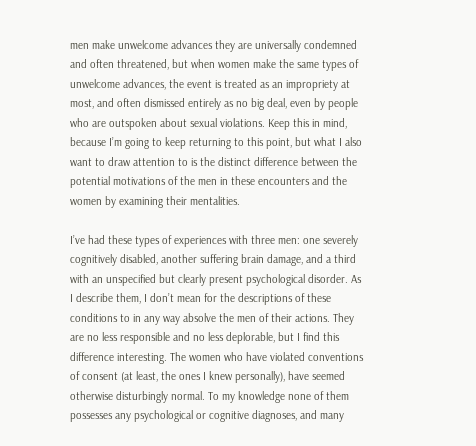men make unwelcome advances they are universally condemned and often threatened, but when women make the same types of unwelcome advances, the event is treated as an impropriety at most, and often dismissed entirely as no big deal, even by people who are outspoken about sexual violations. Keep this in mind, because I’m going to keep returning to this point, but what I also want to draw attention to is the distinct difference between the potential motivations of the men in these encounters and the women by examining their mentalities.

I’ve had these types of experiences with three men: one severely cognitively disabled, another suffering brain damage, and a third with an unspecified but clearly present psychological disorder. As I describe them, I don’t mean for the descriptions of these conditions to in any way absolve the men of their actions. They are no less responsible and no less deplorable, but I find this difference interesting. The women who have violated conventions of consent (at least, the ones I knew personally), have seemed otherwise disturbingly normal. To my knowledge none of them possesses any psychological or cognitive diagnoses, and many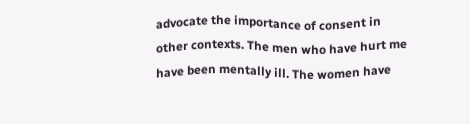advocate the importance of consent in other contexts. The men who have hurt me have been mentally ill. The women have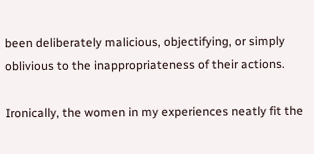been deliberately malicious, objectifying, or simply oblivious to the inappropriateness of their actions.

Ironically, the women in my experiences neatly fit the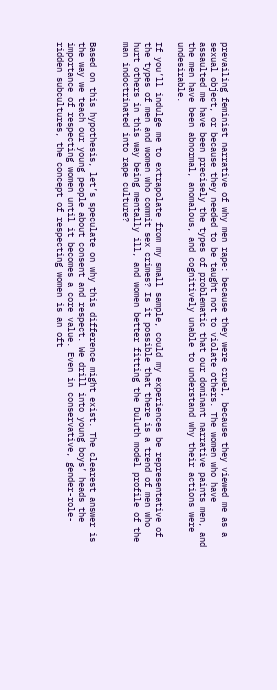prevailing feminist narrative of why men rape: because they were cruel, because they viewed me as a sexual object, or because they needed to be taught not to violate others. The women who have assaulted me have been precisely the types of problematic that our dominant narrative paints men, and the men have been abnormal, anomalous, and cognitively unable to understand why their actions were undesirable.

If you’ll indulge me to extrapolate from my small sample, could my experiences be representative of the types of men and women who commit sex crimes? Is it possible that there is a trend of men who hurt others in this way being mentally ill, and women better fitting the Duluth model profile of the man indoctrinated into rape culture?


Based on this hypothesis, let’s speculate on why this difference might exist. The clearest answer is the way we teach our young people about consent and respect. We drill into young boys’ heads the importance of respecting women until it becomes a core value. Even in conservative, gender-role-ridden subcultures, the concept of respecting women is an oft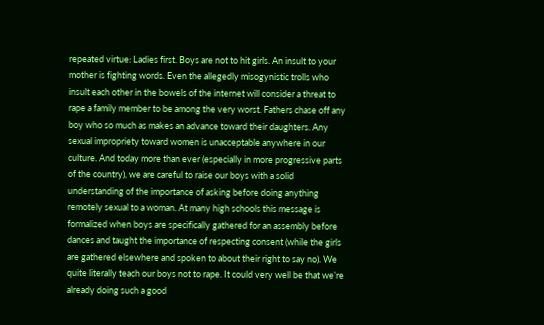repeated virtue: Ladies first. Boys are not to hit girls. An insult to your mother is fighting words. Even the allegedly misogynistic trolls who insult each other in the bowels of the internet will consider a threat to rape a family member to be among the very worst. Fathers chase off any boy who so much as makes an advance toward their daughters. Any sexual impropriety toward women is unacceptable anywhere in our culture. And today more than ever (especially in more progressive parts of the country), we are careful to raise our boys with a solid understanding of the importance of asking before doing anything remotely sexual to a woman. At many high schools this message is formalized when boys are specifically gathered for an assembly before dances and taught the importance of respecting consent (while the girls are gathered elsewhere and spoken to about their right to say no). We quite literally teach our boys not to rape. It could very well be that we’re already doing such a good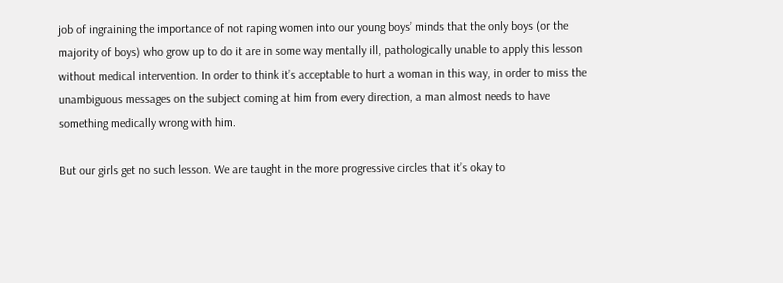job of ingraining the importance of not raping women into our young boys’ minds that the only boys (or the majority of boys) who grow up to do it are in some way mentally ill, pathologically unable to apply this lesson without medical intervention. In order to think it’s acceptable to hurt a woman in this way, in order to miss the unambiguous messages on the subject coming at him from every direction, a man almost needs to have something medically wrong with him.

But our girls get no such lesson. We are taught in the more progressive circles that it’s okay to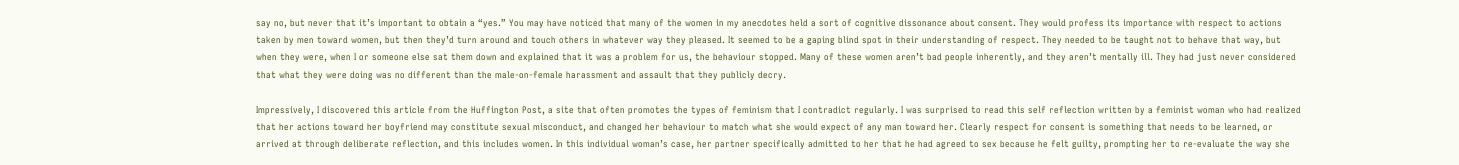say no, but never that it’s important to obtain a “yes.” You may have noticed that many of the women in my anecdotes held a sort of cognitive dissonance about consent. They would profess its importance with respect to actions taken by men toward women, but then they’d turn around and touch others in whatever way they pleased. It seemed to be a gaping blind spot in their understanding of respect. They needed to be taught not to behave that way, but when they were, when I or someone else sat them down and explained that it was a problem for us, the behaviour stopped. Many of these women aren’t bad people inherently, and they aren’t mentally ill. They had just never considered that what they were doing was no different than the male-on-female harassment and assault that they publicly decry.

Impressively, I discovered this article from the Huffington Post, a site that often promotes the types of feminism that I contradict regularly. I was surprised to read this self reflection written by a feminist woman who had realized that her actions toward her boyfriend may constitute sexual misconduct, and changed her behaviour to match what she would expect of any man toward her. Clearly respect for consent is something that needs to be learned, or arrived at through deliberate reflection, and this includes women. In this individual woman’s case, her partner specifically admitted to her that he had agreed to sex because he felt guilty, prompting her to re-evaluate the way she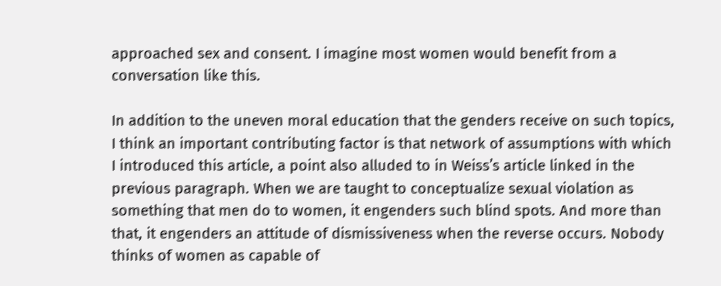approached sex and consent. I imagine most women would benefit from a conversation like this.

In addition to the uneven moral education that the genders receive on such topics, I think an important contributing factor is that network of assumptions with which I introduced this article, a point also alluded to in Weiss’s article linked in the previous paragraph. When we are taught to conceptualize sexual violation as something that men do to women, it engenders such blind spots. And more than that, it engenders an attitude of dismissiveness when the reverse occurs. Nobody thinks of women as capable of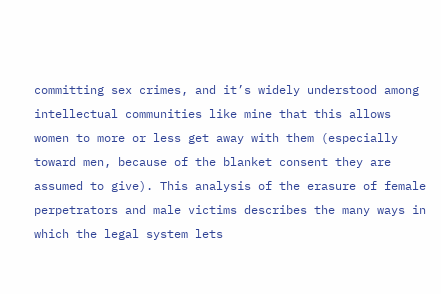committing sex crimes, and it’s widely understood among intellectual communities like mine that this allows women to more or less get away with them (especially toward men, because of the blanket consent they are assumed to give). This analysis of the erasure of female perpetrators and male victims describes the many ways in which the legal system lets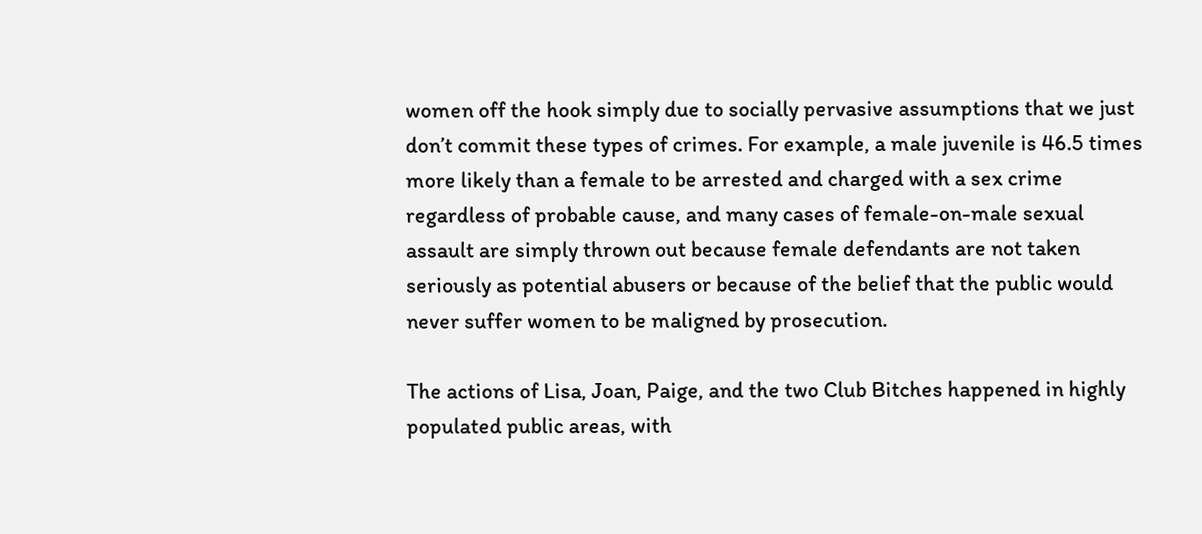women off the hook simply due to socially pervasive assumptions that we just don’t commit these types of crimes. For example, a male juvenile is 46.5 times more likely than a female to be arrested and charged with a sex crime regardless of probable cause, and many cases of female-on-male sexual assault are simply thrown out because female defendants are not taken seriously as potential abusers or because of the belief that the public would never suffer women to be maligned by prosecution.

The actions of Lisa, Joan, Paige, and the two Club Bitches happened in highly populated public areas, with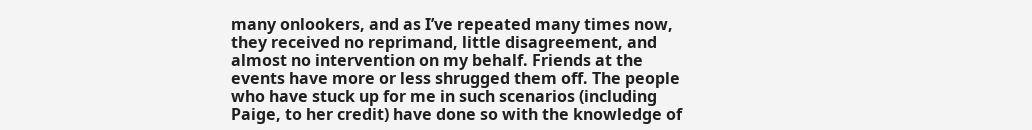many onlookers, and as I’ve repeated many times now, they received no reprimand, little disagreement, and almost no intervention on my behalf. Friends at the events have more or less shrugged them off. The people who have stuck up for me in such scenarios (including Paige, to her credit) have done so with the knowledge of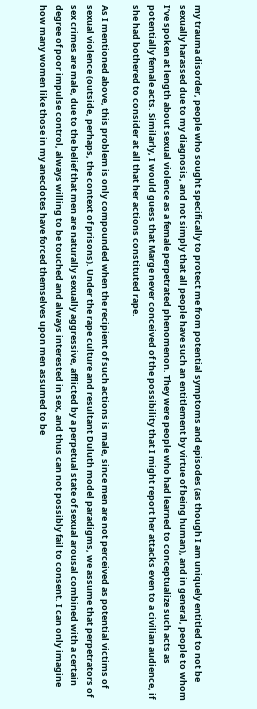my trauma disorder, people who sought specifically to protect me from potential symptoms and episodes (as though I am uniquely entitled to not be sexually harassed due to my diagnosis, and not simply that all people have such an entitlement by virtue of being human), and in general, people to whom I’ve spoken at length about sexual violence as a female perpetrated phenomenon. They were people who had learned to conceptualize such acts as potentially female acts. Similarly, I would guess that Marge never conceived of the possibility that I might report her attacks even to a civilian audience, if she had bothered to consider at all that her actions constituted rape.

As I mentioned above, this problem is only compounded when the recipient of such actions is male, since men are not perceived as potential victims of sexual violence (outside, perhaps, the context of prisons). Under the rape culture and resultant Duluth model paradigms, we assume that perpetrators of sex crimes are male, due to the belief that men are naturally sexually aggressive, afflicted by a perpetual state of sexual arousal combined with a certain degree of poor impulse control, always willing to be touched and always interested in sex, and thus can not possibly fail to consent. I can only imagine how many women like those in my anecdotes have forced themselves upon men assumed to be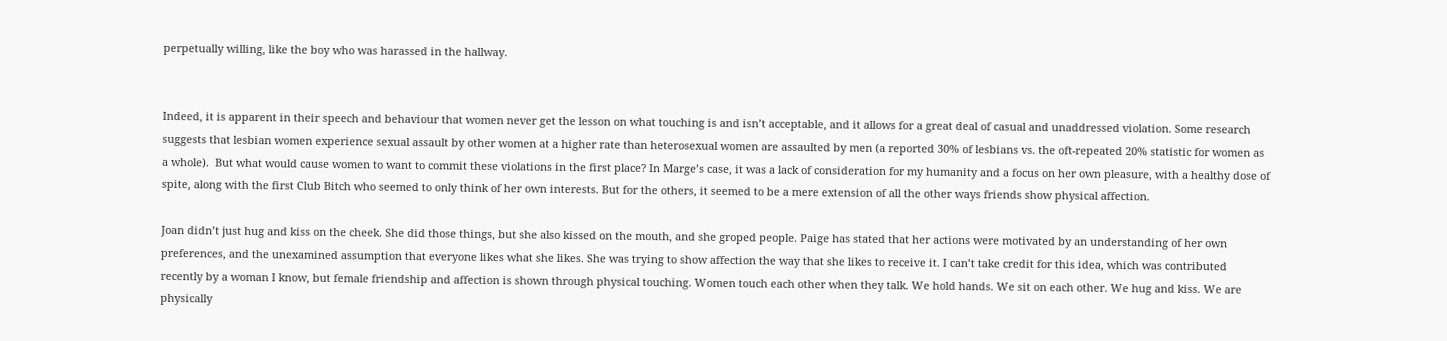perpetually willing, like the boy who was harassed in the hallway.


Indeed, it is apparent in their speech and behaviour that women never get the lesson on what touching is and isn’t acceptable, and it allows for a great deal of casual and unaddressed violation. Some research suggests that lesbian women experience sexual assault by other women at a higher rate than heterosexual women are assaulted by men (a reported 30% of lesbians vs. the oft-repeated 20% statistic for women as a whole).  But what would cause women to want to commit these violations in the first place? In Marge’s case, it was a lack of consideration for my humanity and a focus on her own pleasure, with a healthy dose of spite, along with the first Club Bitch who seemed to only think of her own interests. But for the others, it seemed to be a mere extension of all the other ways friends show physical affection.

Joan didn’t just hug and kiss on the cheek. She did those things, but she also kissed on the mouth, and she groped people. Paige has stated that her actions were motivated by an understanding of her own preferences, and the unexamined assumption that everyone likes what she likes. She was trying to show affection the way that she likes to receive it. I can’t take credit for this idea, which was contributed recently by a woman I know, but female friendship and affection is shown through physical touching. Women touch each other when they talk. We hold hands. We sit on each other. We hug and kiss. We are physically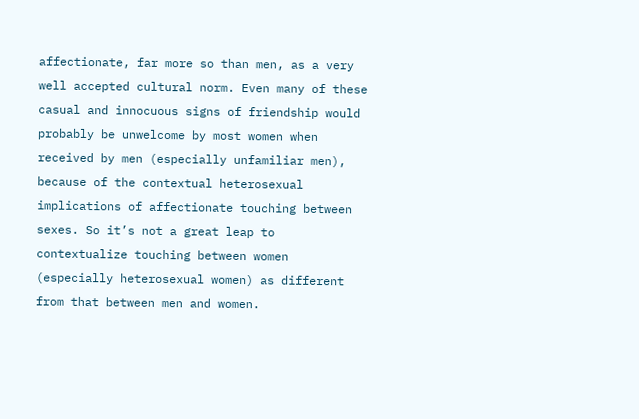affectionate, far more so than men, as a very well accepted cultural norm. Even many of these casual and innocuous signs of friendship would probably be unwelcome by most women when received by men (especially unfamiliar men), because of the contextual heterosexual implications of affectionate touching between sexes. So it’s not a great leap to contextualize touching between women (especially heterosexual women) as different from that between men and women.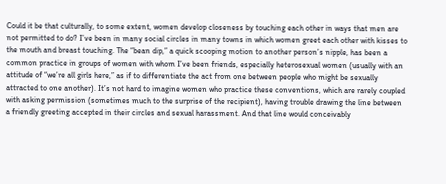Could it be that culturally, to some extent, women develop closeness by touching each other in ways that men are not permitted to do? I’ve been in many social circles in many towns in which women greet each other with kisses to the mouth and breast touching. The “bean dip,” a quick scooping motion to another person’s nipple, has been a common practice in groups of women with whom I’ve been friends, especially heterosexual women (usually with an attitude of “we’re all girls here,” as if to differentiate the act from one between people who might be sexually attracted to one another). It’s not hard to imagine women who practice these conventions, which are rarely coupled with asking permission (sometimes much to the surprise of the recipient), having trouble drawing the line between a friendly greeting accepted in their circles and sexual harassment. And that line would conceivably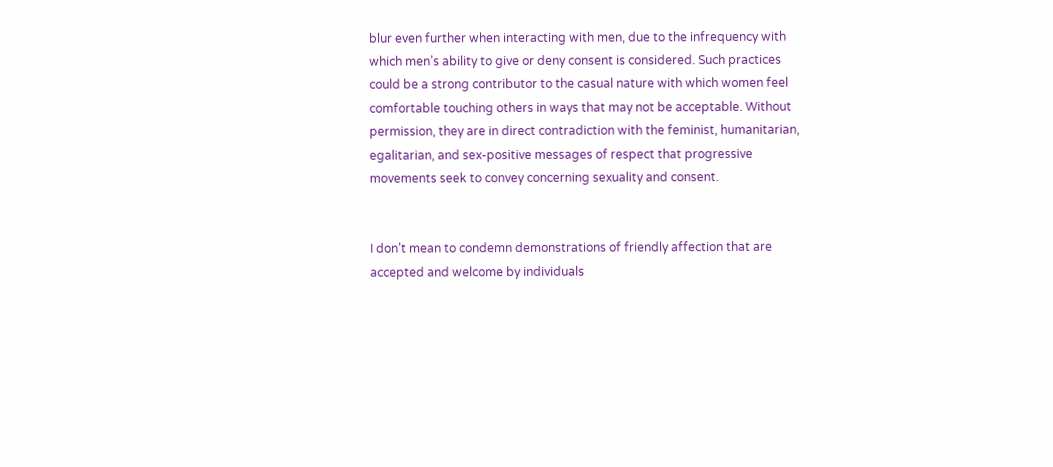blur even further when interacting with men, due to the infrequency with which men’s ability to give or deny consent is considered. Such practices could be a strong contributor to the casual nature with which women feel comfortable touching others in ways that may not be acceptable. Without permission, they are in direct contradiction with the feminist, humanitarian, egalitarian, and sex-positive messages of respect that progressive movements seek to convey concerning sexuality and consent.


I don’t mean to condemn demonstrations of friendly affection that are accepted and welcome by individuals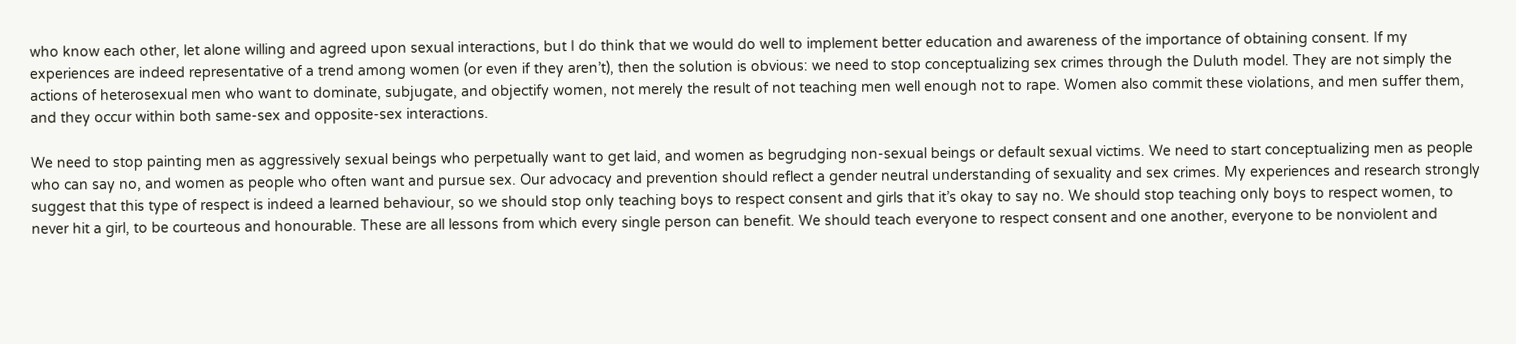who know each other, let alone willing and agreed upon sexual interactions, but I do think that we would do well to implement better education and awareness of the importance of obtaining consent. If my experiences are indeed representative of a trend among women (or even if they aren’t), then the solution is obvious: we need to stop conceptualizing sex crimes through the Duluth model. They are not simply the actions of heterosexual men who want to dominate, subjugate, and objectify women, not merely the result of not teaching men well enough not to rape. Women also commit these violations, and men suffer them, and they occur within both same-sex and opposite-sex interactions.

We need to stop painting men as aggressively sexual beings who perpetually want to get laid, and women as begrudging non-sexual beings or default sexual victims. We need to start conceptualizing men as people who can say no, and women as people who often want and pursue sex. Our advocacy and prevention should reflect a gender neutral understanding of sexuality and sex crimes. My experiences and research strongly suggest that this type of respect is indeed a learned behaviour, so we should stop only teaching boys to respect consent and girls that it’s okay to say no. We should stop teaching only boys to respect women, to never hit a girl, to be courteous and honourable. These are all lessons from which every single person can benefit. We should teach everyone to respect consent and one another, everyone to be nonviolent and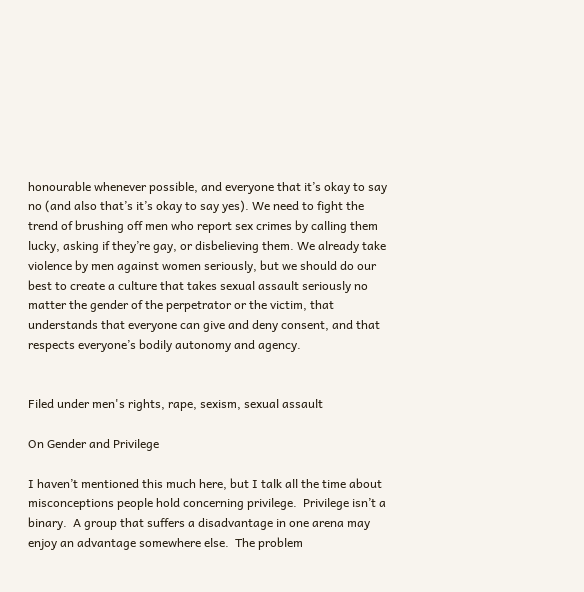honourable whenever possible, and everyone that it’s okay to say no (and also that’s it’s okay to say yes). We need to fight the trend of brushing off men who report sex crimes by calling them lucky, asking if they’re gay, or disbelieving them. We already take violence by men against women seriously, but we should do our best to create a culture that takes sexual assault seriously no matter the gender of the perpetrator or the victim, that understands that everyone can give and deny consent, and that respects everyone’s bodily autonomy and agency.


Filed under men's rights, rape, sexism, sexual assault

On Gender and Privilege

I haven’t mentioned this much here, but I talk all the time about misconceptions people hold concerning privilege.  Privilege isn’t a binary.  A group that suffers a disadvantage in one arena may enjoy an advantage somewhere else.  The problem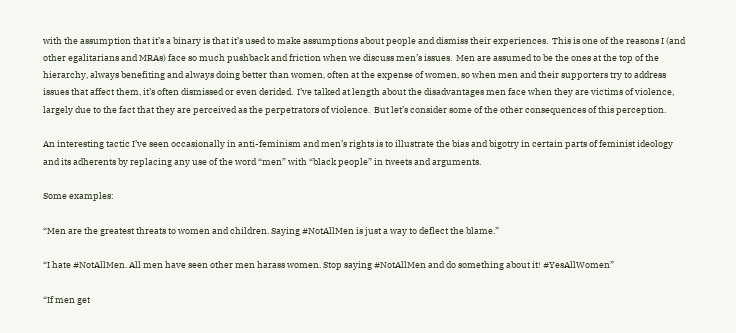with the assumption that it’s a binary is that it’s used to make assumptions about people and dismiss their experiences.  This is one of the reasons I (and other egalitarians and MRAs) face so much pushback and friction when we discuss men’s issues.  Men are assumed to be the ones at the top of the hierarchy, always benefiting and always doing better than women, often at the expense of women, so when men and their supporters try to address issues that affect them, it’s often dismissed or even derided.  I’ve talked at length about the disadvantages men face when they are victims of violence, largely due to the fact that they are perceived as the perpetrators of violence.  But let’s consider some of the other consequences of this perception.

An interesting tactic I’ve seen occasionally in anti-feminism and men’s rights is to illustrate the bias and bigotry in certain parts of feminist ideology and its adherents by replacing any use of the word “men” with “black people” in tweets and arguments.

Some examples:

“Men are the greatest threats to women and children. Saying #NotAllMen is just a way to deflect the blame.”

“I hate #NotAllMen. All men have seen other men harass women. Stop saying #NotAllMen and do something about it! #YesAllWomen”

“If men get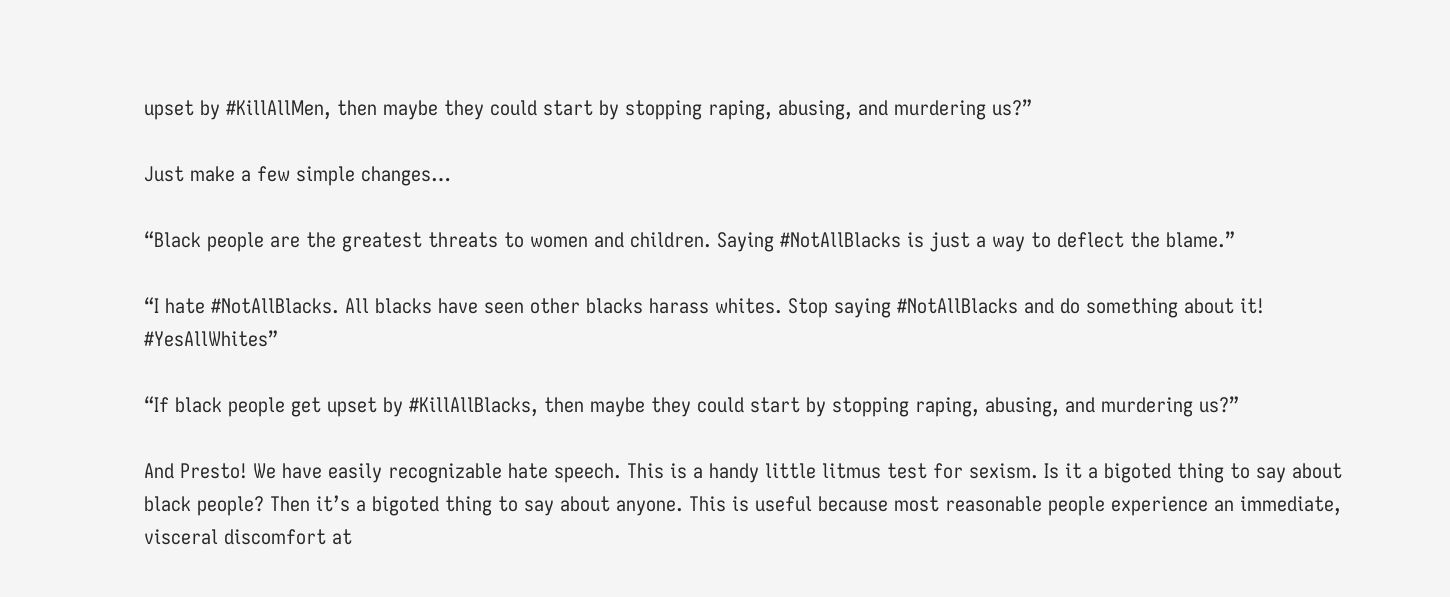upset by #KillAllMen, then maybe they could start by stopping raping, abusing, and murdering us?”

Just make a few simple changes…

“Black people are the greatest threats to women and children. Saying #NotAllBlacks is just a way to deflect the blame.”

“I hate #NotAllBlacks. All blacks have seen other blacks harass whites. Stop saying #NotAllBlacks and do something about it! #YesAllWhites”

“If black people get upset by #KillAllBlacks, then maybe they could start by stopping raping, abusing, and murdering us?”

And Presto! We have easily recognizable hate speech. This is a handy little litmus test for sexism. Is it a bigoted thing to say about black people? Then it’s a bigoted thing to say about anyone. This is useful because most reasonable people experience an immediate, visceral discomfort at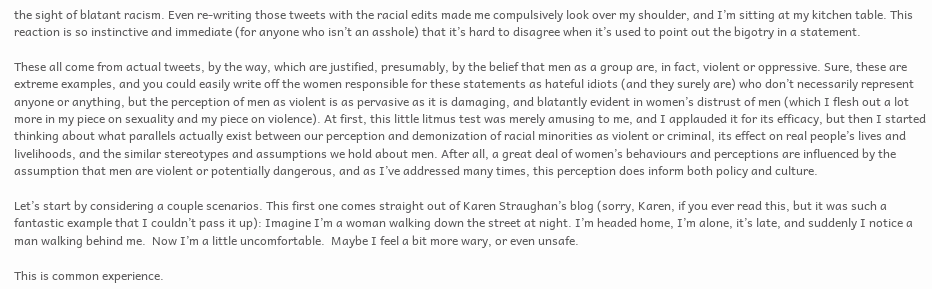the sight of blatant racism. Even re-writing those tweets with the racial edits made me compulsively look over my shoulder, and I’m sitting at my kitchen table. This reaction is so instinctive and immediate (for anyone who isn’t an asshole) that it’s hard to disagree when it’s used to point out the bigotry in a statement.

These all come from actual tweets, by the way, which are justified, presumably, by the belief that men as a group are, in fact, violent or oppressive. Sure, these are extreme examples, and you could easily write off the women responsible for these statements as hateful idiots (and they surely are) who don’t necessarily represent anyone or anything, but the perception of men as violent is as pervasive as it is damaging, and blatantly evident in women’s distrust of men (which I flesh out a lot more in my piece on sexuality and my piece on violence). At first, this little litmus test was merely amusing to me, and I applauded it for its efficacy, but then I started thinking about what parallels actually exist between our perception and demonization of racial minorities as violent or criminal, its effect on real people’s lives and livelihoods, and the similar stereotypes and assumptions we hold about men. After all, a great deal of women’s behaviours and perceptions are influenced by the assumption that men are violent or potentially dangerous, and as I’ve addressed many times, this perception does inform both policy and culture.

Let’s start by considering a couple scenarios. This first one comes straight out of Karen Straughan’s blog (sorry, Karen, if you ever read this, but it was such a fantastic example that I couldn’t pass it up): Imagine I’m a woman walking down the street at night. I’m headed home, I’m alone, it’s late, and suddenly I notice a man walking behind me.  Now I’m a little uncomfortable.  Maybe I feel a bit more wary, or even unsafe.

This is common experience.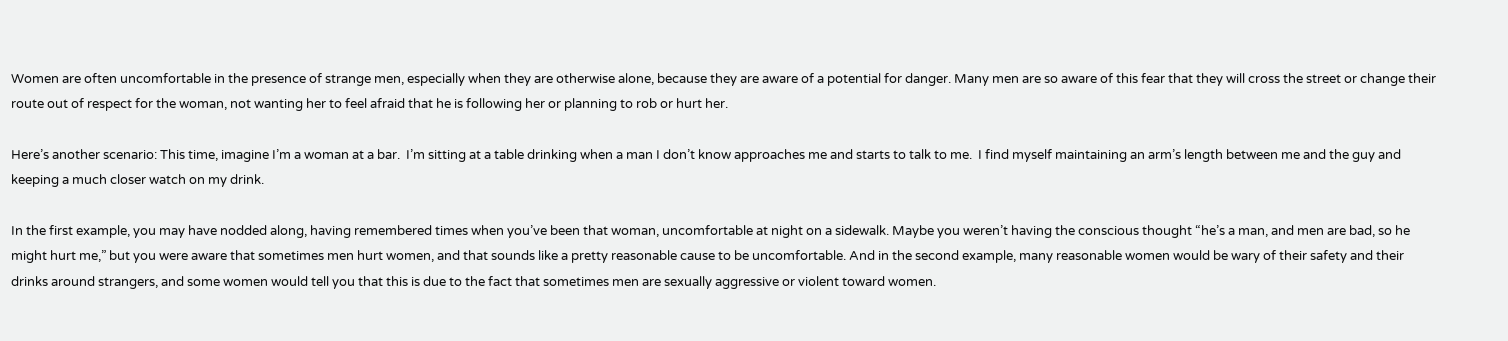Women are often uncomfortable in the presence of strange men, especially when they are otherwise alone, because they are aware of a potential for danger. Many men are so aware of this fear that they will cross the street or change their route out of respect for the woman, not wanting her to feel afraid that he is following her or planning to rob or hurt her.

Here’s another scenario: This time, imagine I’m a woman at a bar.  I’m sitting at a table drinking when a man I don’t know approaches me and starts to talk to me.  I find myself maintaining an arm’s length between me and the guy and keeping a much closer watch on my drink.

In the first example, you may have nodded along, having remembered times when you’ve been that woman, uncomfortable at night on a sidewalk. Maybe you weren’t having the conscious thought “he’s a man, and men are bad, so he might hurt me,” but you were aware that sometimes men hurt women, and that sounds like a pretty reasonable cause to be uncomfortable. And in the second example, many reasonable women would be wary of their safety and their drinks around strangers, and some women would tell you that this is due to the fact that sometimes men are sexually aggressive or violent toward women.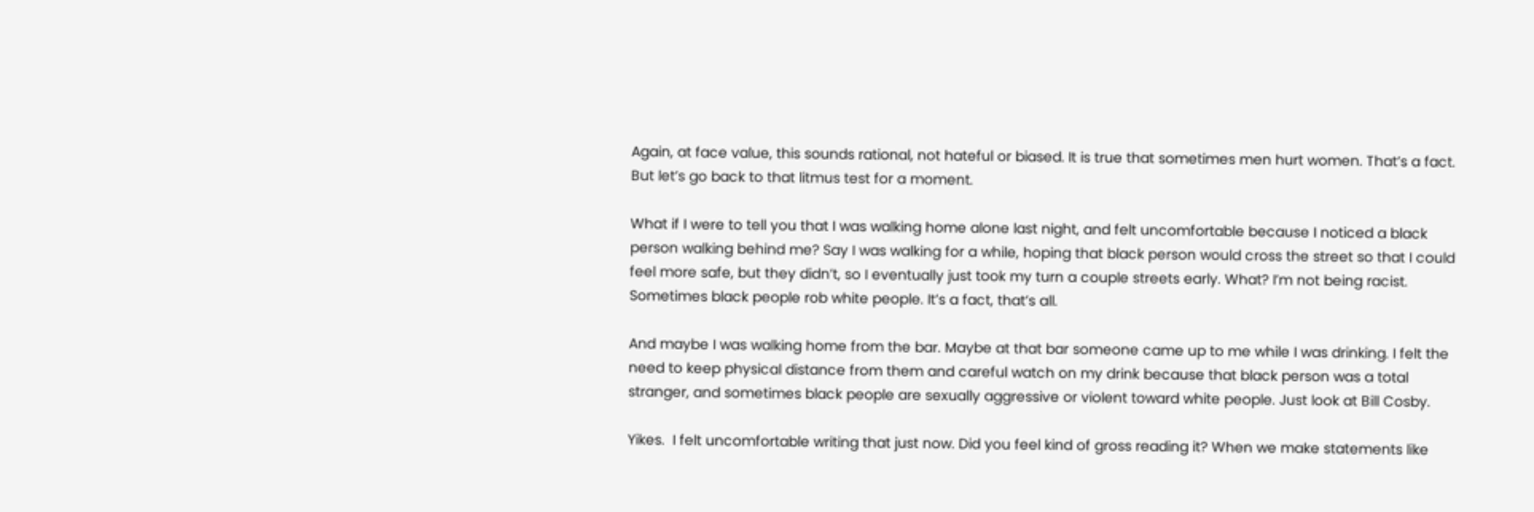Again, at face value, this sounds rational, not hateful or biased. It is true that sometimes men hurt women. That’s a fact. But let’s go back to that litmus test for a moment.

What if I were to tell you that I was walking home alone last night, and felt uncomfortable because I noticed a black person walking behind me? Say I was walking for a while, hoping that black person would cross the street so that I could feel more safe, but they didn’t, so I eventually just took my turn a couple streets early. What? I’m not being racist. Sometimes black people rob white people. It’s a fact, that’s all.

And maybe I was walking home from the bar. Maybe at that bar someone came up to me while I was drinking. I felt the need to keep physical distance from them and careful watch on my drink because that black person was a total stranger, and sometimes black people are sexually aggressive or violent toward white people. Just look at Bill Cosby.

Yikes.  I felt uncomfortable writing that just now. Did you feel kind of gross reading it? When we make statements like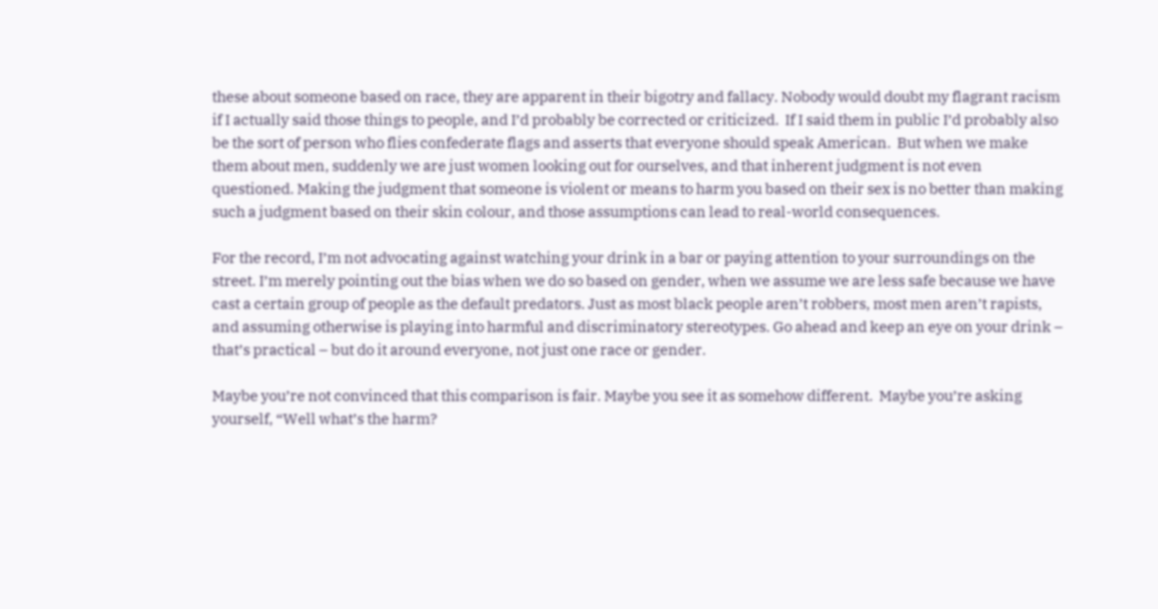these about someone based on race, they are apparent in their bigotry and fallacy. Nobody would doubt my flagrant racism if I actually said those things to people, and I’d probably be corrected or criticized.  If I said them in public I’d probably also be the sort of person who flies confederate flags and asserts that everyone should speak American.  But when we make them about men, suddenly we are just women looking out for ourselves, and that inherent judgment is not even questioned. Making the judgment that someone is violent or means to harm you based on their sex is no better than making such a judgment based on their skin colour, and those assumptions can lead to real-world consequences.

For the record, I’m not advocating against watching your drink in a bar or paying attention to your surroundings on the street. I’m merely pointing out the bias when we do so based on gender, when we assume we are less safe because we have cast a certain group of people as the default predators. Just as most black people aren’t robbers, most men aren’t rapists, and assuming otherwise is playing into harmful and discriminatory stereotypes. Go ahead and keep an eye on your drink – that’s practical – but do it around everyone, not just one race or gender.

Maybe you’re not convinced that this comparison is fair. Maybe you see it as somehow different.  Maybe you’re asking yourself, “Well what’s the harm?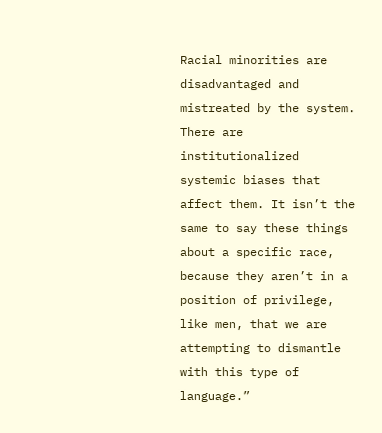Racial minorities are disadvantaged and mistreated by the system. There are institutionalized systemic biases that affect them. It isn’t the same to say these things about a specific race, because they aren’t in a position of privilege, like men, that we are attempting to dismantle with this type of language.”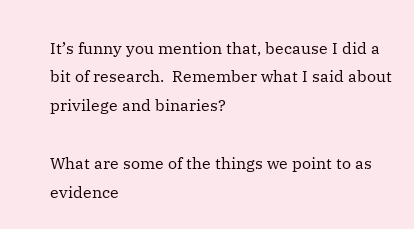It’s funny you mention that, because I did a bit of research.  Remember what I said about privilege and binaries?

What are some of the things we point to as evidence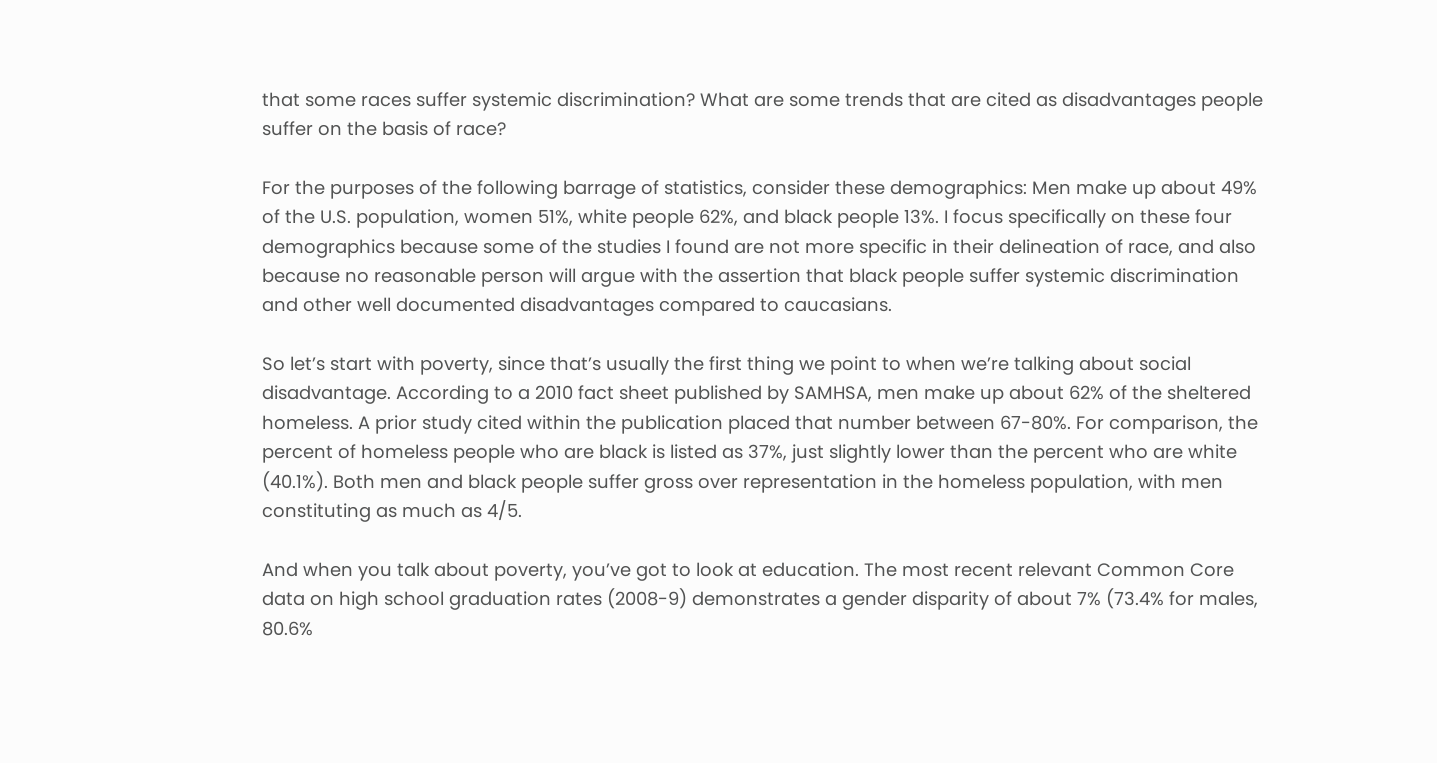that some races suffer systemic discrimination? What are some trends that are cited as disadvantages people suffer on the basis of race?

For the purposes of the following barrage of statistics, consider these demographics: Men make up about 49% of the U.S. population, women 51%, white people 62%, and black people 13%. I focus specifically on these four demographics because some of the studies I found are not more specific in their delineation of race, and also because no reasonable person will argue with the assertion that black people suffer systemic discrimination and other well documented disadvantages compared to caucasians.

So let’s start with poverty, since that’s usually the first thing we point to when we’re talking about social disadvantage. According to a 2010 fact sheet published by SAMHSA, men make up about 62% of the sheltered homeless. A prior study cited within the publication placed that number between 67-80%. For comparison, the percent of homeless people who are black is listed as 37%, just slightly lower than the percent who are white (40.1%). Both men and black people suffer gross over representation in the homeless population, with men constituting as much as 4/5.

And when you talk about poverty, you’ve got to look at education. The most recent relevant Common Core data on high school graduation rates (2008-9) demonstrates a gender disparity of about 7% (73.4% for males, 80.6%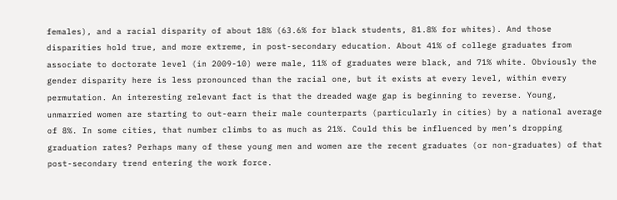females), and a racial disparity of about 18% (63.6% for black students, 81.8% for whites). And those disparities hold true, and more extreme, in post-secondary education. About 41% of college graduates from associate to doctorate level (in 2009-10) were male, 11% of graduates were black, and 71% white. Obviously the gender disparity here is less pronounced than the racial one, but it exists at every level, within every permutation. An interesting relevant fact is that the dreaded wage gap is beginning to reverse. Young, unmarried women are starting to out-earn their male counterparts (particularly in cities) by a national average of 8%. In some cities, that number climbs to as much as 21%. Could this be influenced by men’s dropping graduation rates? Perhaps many of these young men and women are the recent graduates (or non-graduates) of that post-secondary trend entering the work force.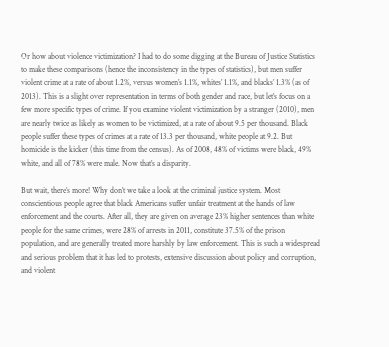Or how about violence victimization? I had to do some digging at the Bureau of Justice Statistics to make these comparisons (hence the inconsistency in the types of statistics), but men suffer violent crime at a rate of about 1.2%, versus women’s 1.1%, whites’ 1.1%, and blacks’ 1.3% (as of 2013). This is a slight over representation in terms of both gender and race, but let’s focus on a few more specific types of crime. If you examine violent victimization by a stranger (2010), men are nearly twice as likely as women to be victimized, at a rate of about 9.5 per thousand. Black people suffer these types of crimes at a rate of 13.3 per thousand, white people at 9.2. But homicide is the kicker (this time from the census). As of 2008, 48% of victims were black, 49% white, and all of 78% were male. Now that’s a disparity.

But wait, there’s more! Why don’t we take a look at the criminal justice system. Most conscientious people agree that black Americans suffer unfair treatment at the hands of law enforcement and the courts. After all, they are given on average 23% higher sentences than white people for the same crimes, were 28% of arrests in 2011, constitute 37.5% of the prison population, and are generally treated more harshly by law enforcement. This is such a widespread and serious problem that it has led to protests, extensive discussion about policy and corruption, and violent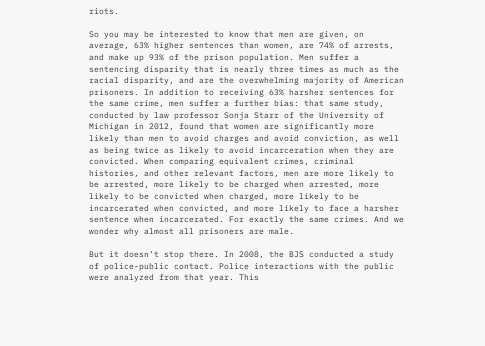riots.

So you may be interested to know that men are given, on average, 63% higher sentences than women, are 74% of arrests, and make up 93% of the prison population. Men suffer a sentencing disparity that is nearly three times as much as the racial disparity, and are the overwhelming majority of American prisoners. In addition to receiving 63% harsher sentences for the same crime, men suffer a further bias: that same study, conducted by law professor Sonja Starr of the University of Michigan in 2012, found that women are significantly more likely than men to avoid charges and avoid conviction, as well as being twice as likely to avoid incarceration when they are convicted. When comparing equivalent crimes, criminal histories, and other relevant factors, men are more likely to be arrested, more likely to be charged when arrested, more likely to be convicted when charged, more likely to be incarcerated when convicted, and more likely to face a harsher sentence when incarcerated. For exactly the same crimes. And we wonder why almost all prisoners are male.

But it doesn’t stop there. In 2008, the BJS conducted a study of police-public contact. Police interactions with the public were analyzed from that year. This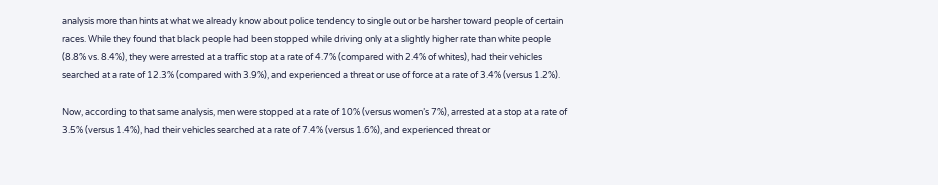analysis more than hints at what we already know about police tendency to single out or be harsher toward people of certain races. While they found that black people had been stopped while driving only at a slightly higher rate than white people (8.8% vs. 8.4%), they were arrested at a traffic stop at a rate of 4.7% (compared with 2.4% of whites), had their vehicles searched at a rate of 12.3% (compared with 3.9%), and experienced a threat or use of force at a rate of 3.4% (versus 1.2%).

Now, according to that same analysis, men were stopped at a rate of 10% (versus women’s 7%), arrested at a stop at a rate of 3.5% (versus 1.4%), had their vehicles searched at a rate of 7.4% (versus 1.6%), and experienced threat or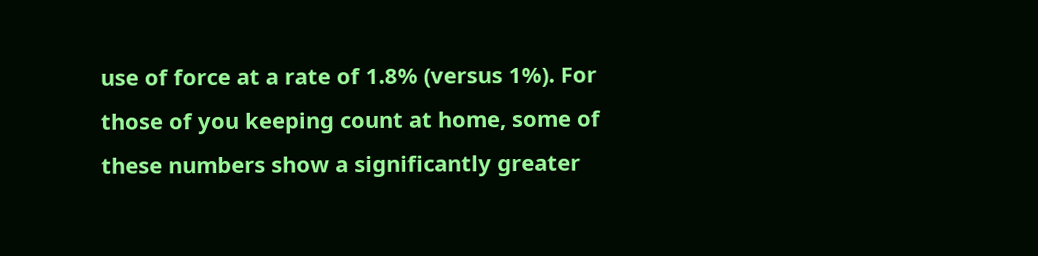use of force at a rate of 1.8% (versus 1%). For those of you keeping count at home, some of these numbers show a significantly greater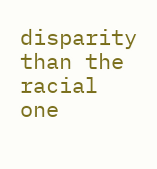disparity than the racial one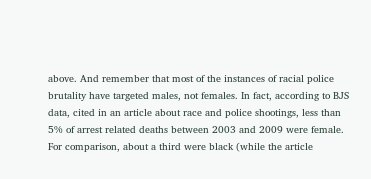above. And remember that most of the instances of racial police brutality have targeted males, not females. In fact, according to BJS data, cited in an article about race and police shootings, less than 5% of arrest related deaths between 2003 and 2009 were female. For comparison, about a third were black (while the article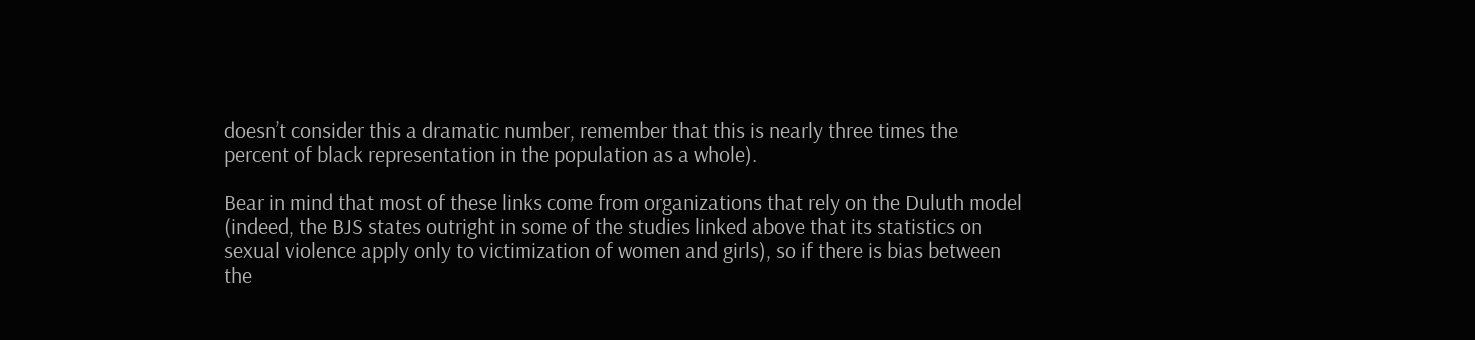doesn’t consider this a dramatic number, remember that this is nearly three times the percent of black representation in the population as a whole).

Bear in mind that most of these links come from organizations that rely on the Duluth model (indeed, the BJS states outright in some of the studies linked above that its statistics on sexual violence apply only to victimization of women and girls), so if there is bias between the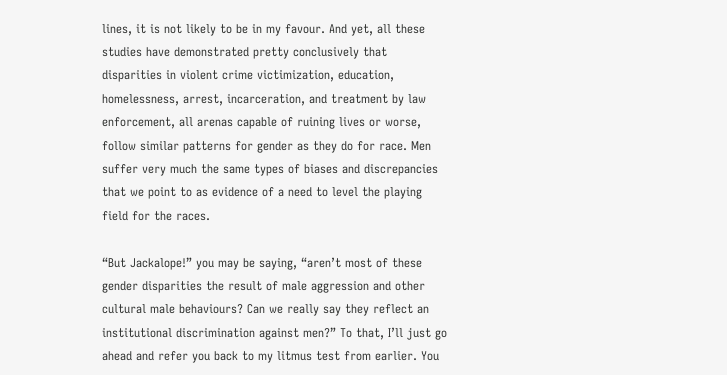lines, it is not likely to be in my favour. And yet, all these studies have demonstrated pretty conclusively that disparities in violent crime victimization, education, homelessness, arrest, incarceration, and treatment by law enforcement, all arenas capable of ruining lives or worse, follow similar patterns for gender as they do for race. Men suffer very much the same types of biases and discrepancies that we point to as evidence of a need to level the playing field for the races.

“But Jackalope!” you may be saying, “aren’t most of these gender disparities the result of male aggression and other cultural male behaviours? Can we really say they reflect an institutional discrimination against men?” To that, I’ll just go ahead and refer you back to my litmus test from earlier. You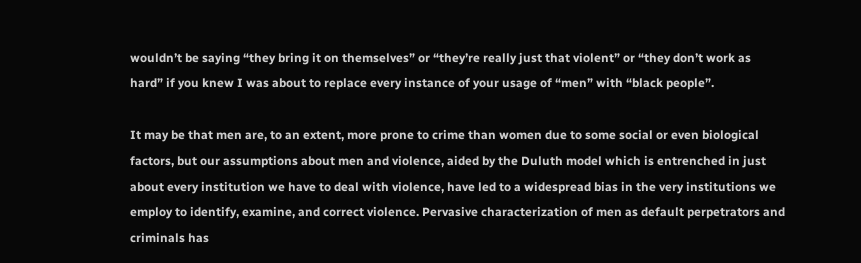wouldn’t be saying “they bring it on themselves” or “they’re really just that violent” or “they don’t work as hard” if you knew I was about to replace every instance of your usage of “men” with “black people”.

It may be that men are, to an extent, more prone to crime than women due to some social or even biological factors, but our assumptions about men and violence, aided by the Duluth model which is entrenched in just about every institution we have to deal with violence, have led to a widespread bias in the very institutions we employ to identify, examine, and correct violence. Pervasive characterization of men as default perpetrators and criminals has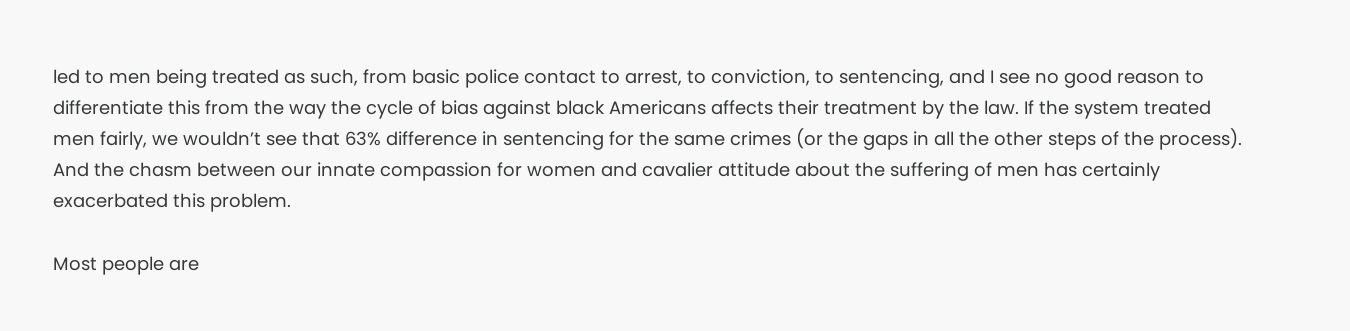led to men being treated as such, from basic police contact to arrest, to conviction, to sentencing, and I see no good reason to differentiate this from the way the cycle of bias against black Americans affects their treatment by the law. If the system treated men fairly, we wouldn’t see that 63% difference in sentencing for the same crimes (or the gaps in all the other steps of the process).  And the chasm between our innate compassion for women and cavalier attitude about the suffering of men has certainly exacerbated this problem.

Most people are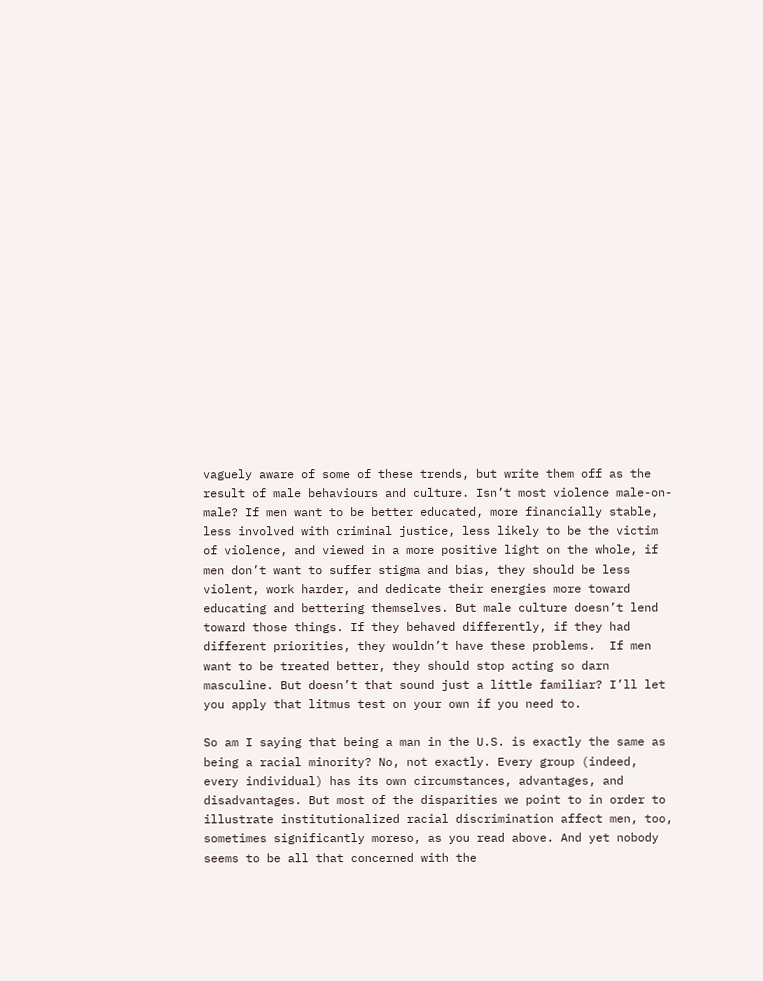vaguely aware of some of these trends, but write them off as the result of male behaviours and culture. Isn’t most violence male-on-male? If men want to be better educated, more financially stable, less involved with criminal justice, less likely to be the victim of violence, and viewed in a more positive light on the whole, if men don’t want to suffer stigma and bias, they should be less violent, work harder, and dedicate their energies more toward educating and bettering themselves. But male culture doesn’t lend toward those things. If they behaved differently, if they had different priorities, they wouldn’t have these problems.  If men want to be treated better, they should stop acting so darn masculine. But doesn’t that sound just a little familiar? I’ll let you apply that litmus test on your own if you need to.

So am I saying that being a man in the U.S. is exactly the same as being a racial minority? No, not exactly. Every group (indeed, every individual) has its own circumstances, advantages, and disadvantages. But most of the disparities we point to in order to illustrate institutionalized racial discrimination affect men, too, sometimes significantly moreso, as you read above. And yet nobody seems to be all that concerned with the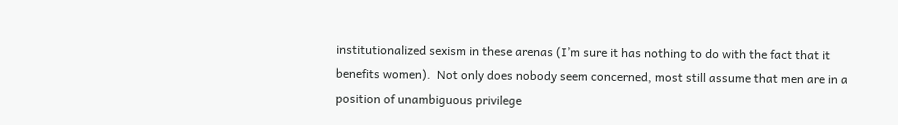institutionalized sexism in these arenas (I’m sure it has nothing to do with the fact that it benefits women).  Not only does nobody seem concerned, most still assume that men are in a position of unambiguous privilege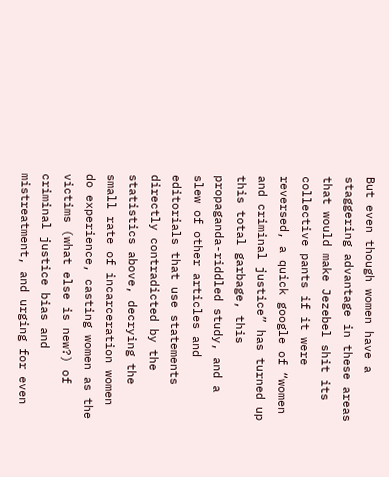But even though women have a staggering advantage in these areas that would make Jezebel shit its collective pants if it were reversed, a quick google of “women and criminal justice” has turned up this total garbage, this propaganda-riddled study, and a slew of other articles and editorials that use statements directly contradicted by the statistics above, decrying the small rate of incarceration women do experience, casting women as the victims (what else is new?) of criminal justice bias and mistreatment, and urging for even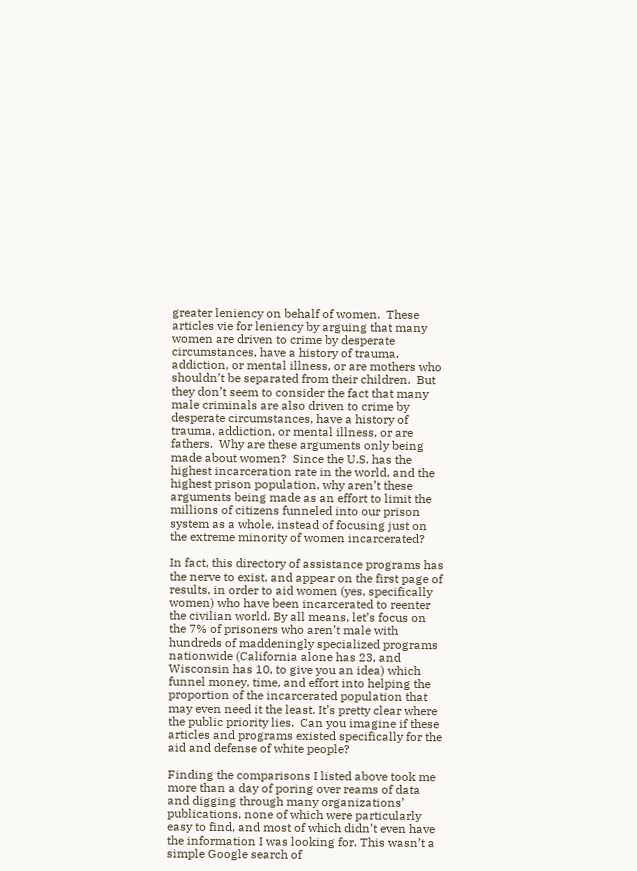greater leniency on behalf of women.  These articles vie for leniency by arguing that many women are driven to crime by desperate circumstances, have a history of trauma, addiction, or mental illness, or are mothers who shouldn’t be separated from their children.  But they don’t seem to consider the fact that many male criminals are also driven to crime by desperate circumstances, have a history of trauma, addiction, or mental illness, or are fathers.  Why are these arguments only being made about women?  Since the U.S. has the highest incarceration rate in the world, and the highest prison population, why aren’t these arguments being made as an effort to limit the millions of citizens funneled into our prison system as a whole, instead of focusing just on the extreme minority of women incarcerated?

In fact, this directory of assistance programs has the nerve to exist, and appear on the first page of results, in order to aid women (yes, specifically women) who have been incarcerated to reenter the civilian world. By all means, let’s focus on the 7% of prisoners who aren’t male with hundreds of maddeningly specialized programs nationwide (California alone has 23, and Wisconsin has 10, to give you an idea) which funnel money, time, and effort into helping the proportion of the incarcerated population that may even need it the least. It’s pretty clear where the public priority lies.  Can you imagine if these articles and programs existed specifically for the aid and defense of white people?

Finding the comparisons I listed above took me more than a day of poring over reams of data and digging through many organizations’ publications, none of which were particularly easy to find, and most of which didn’t even have the information I was looking for. This wasn’t a simple Google search of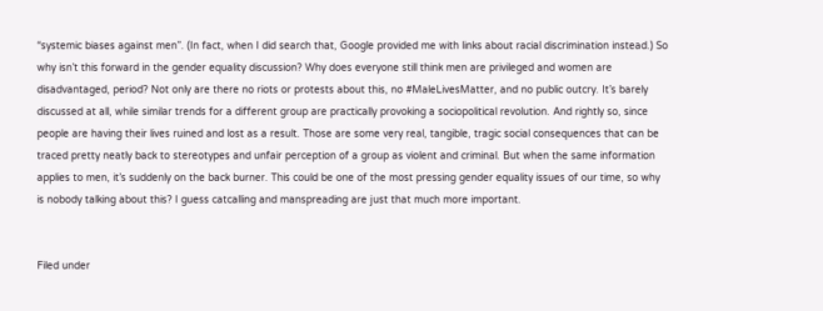“systemic biases against men”. (In fact, when I did search that, Google provided me with links about racial discrimination instead.) So why isn’t this forward in the gender equality discussion? Why does everyone still think men are privileged and women are disadvantaged, period? Not only are there no riots or protests about this, no #MaleLivesMatter, and no public outcry. It’s barely discussed at all, while similar trends for a different group are practically provoking a sociopolitical revolution. And rightly so, since people are having their lives ruined and lost as a result. Those are some very real, tangible, tragic social consequences that can be traced pretty neatly back to stereotypes and unfair perception of a group as violent and criminal. But when the same information applies to men, it’s suddenly on the back burner. This could be one of the most pressing gender equality issues of our time, so why is nobody talking about this? I guess catcalling and manspreading are just that much more important.


Filed under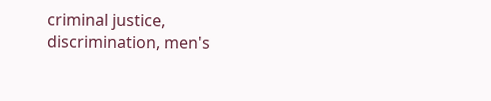criminal justice, discrimination, men's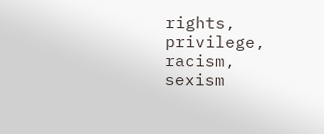rights, privilege, racism, sexism